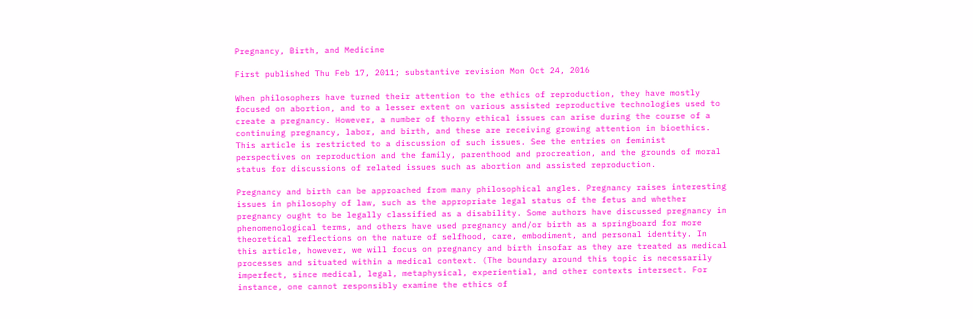Pregnancy, Birth, and Medicine

First published Thu Feb 17, 2011; substantive revision Mon Oct 24, 2016

When philosophers have turned their attention to the ethics of reproduction, they have mostly focused on abortion, and to a lesser extent on various assisted reproductive technologies used to create a pregnancy. However, a number of thorny ethical issues can arise during the course of a continuing pregnancy, labor, and birth, and these are receiving growing attention in bioethics. This article is restricted to a discussion of such issues. See the entries on feminist perspectives on reproduction and the family, parenthood and procreation, and the grounds of moral status for discussions of related issues such as abortion and assisted reproduction.

Pregnancy and birth can be approached from many philosophical angles. Pregnancy raises interesting issues in philosophy of law, such as the appropriate legal status of the fetus and whether pregnancy ought to be legally classified as a disability. Some authors have discussed pregnancy in phenomenological terms, and others have used pregnancy and/or birth as a springboard for more theoretical reflections on the nature of selfhood, care, embodiment, and personal identity. In this article, however, we will focus on pregnancy and birth insofar as they are treated as medical processes and situated within a medical context. (The boundary around this topic is necessarily imperfect, since medical, legal, metaphysical, experiential, and other contexts intersect. For instance, one cannot responsibly examine the ethics of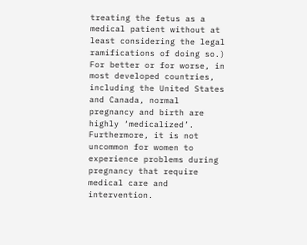treating the fetus as a medical patient without at least considering the legal ramifications of doing so.) For better or for worse, in most developed countries, including the United States and Canada, normal pregnancy and birth are highly ‘medicalized’. Furthermore, it is not uncommon for women to experience problems during pregnancy that require medical care and intervention.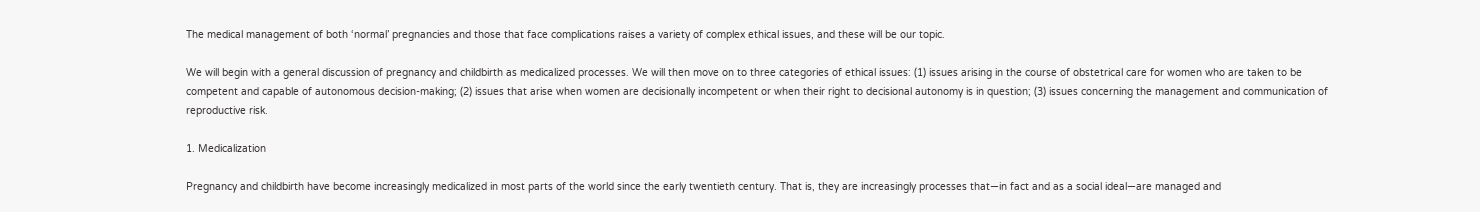The medical management of both ‘normal’ pregnancies and those that face complications raises a variety of complex ethical issues, and these will be our topic.

We will begin with a general discussion of pregnancy and childbirth as medicalized processes. We will then move on to three categories of ethical issues: (1) issues arising in the course of obstetrical care for women who are taken to be competent and capable of autonomous decision-making; (2) issues that arise when women are decisionally incompetent or when their right to decisional autonomy is in question; (3) issues concerning the management and communication of reproductive risk.

1. Medicalization

Pregnancy and childbirth have become increasingly medicalized in most parts of the world since the early twentieth century. That is, they are increasingly processes that—in fact and as a social ideal—are managed and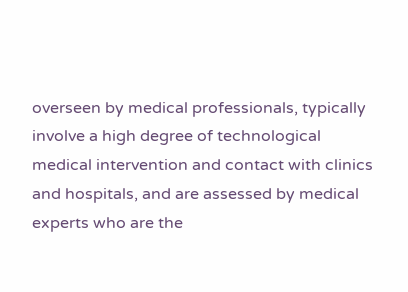overseen by medical professionals, typically involve a high degree of technological medical intervention and contact with clinics and hospitals, and are assessed by medical experts who are the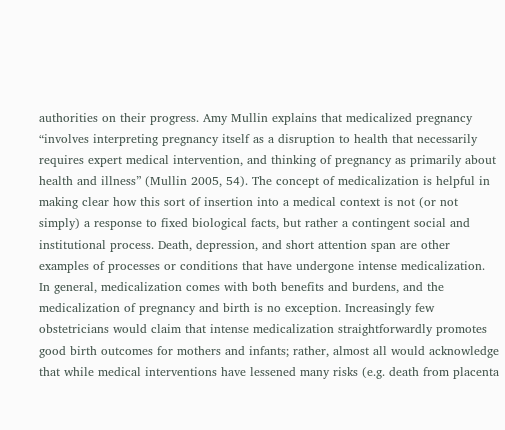authorities on their progress. Amy Mullin explains that medicalized pregnancy “involves interpreting pregnancy itself as a disruption to health that necessarily requires expert medical intervention, and thinking of pregnancy as primarily about health and illness” (Mullin 2005, 54). The concept of medicalization is helpful in making clear how this sort of insertion into a medical context is not (or not simply) a response to fixed biological facts, but rather a contingent social and institutional process. Death, depression, and short attention span are other examples of processes or conditions that have undergone intense medicalization. In general, medicalization comes with both benefits and burdens, and the medicalization of pregnancy and birth is no exception. Increasingly few obstetricians would claim that intense medicalization straightforwardly promotes good birth outcomes for mothers and infants; rather, almost all would acknowledge that while medical interventions have lessened many risks (e.g. death from placenta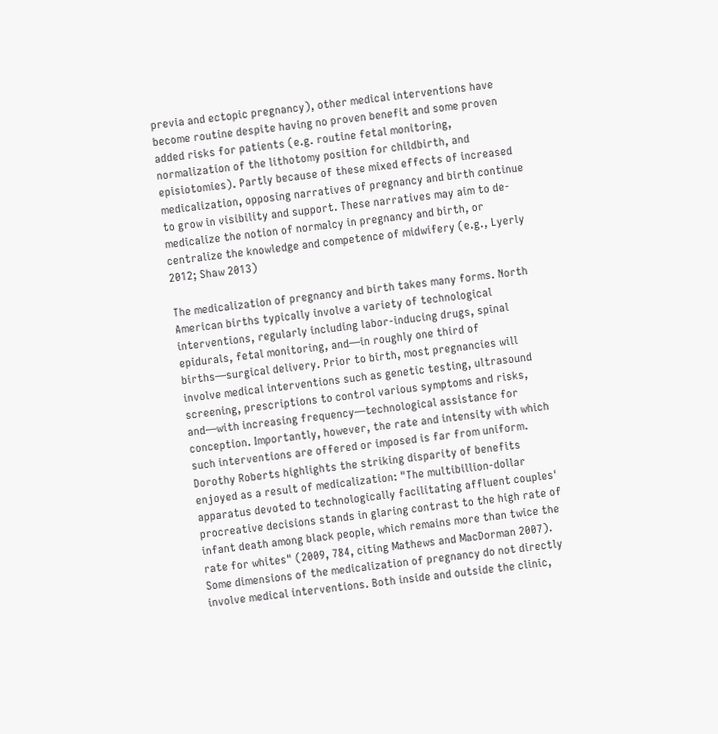previa and ectopic pregnancy), other medical interventions have become routine despite having no proven benefit and some proven added risks for patients (e.g. routine fetal monitoring, normalization of the lithotomy position for childbirth, and episiotomies). Partly because of these mixed effects of increased medicalization, opposing narratives of pregnancy and birth continue to grow in visibility and support. These narratives may aim to de-medicalize the notion of normalcy in pregnancy and birth, or centralize the knowledge and competence of midwifery (e.g., Lyerly 2012; Shaw 2013)

The medicalization of pregnancy and birth takes many forms. North American births typically involve a variety of technological interventions, regularly including labor-inducing drugs, spinal epidurals, fetal monitoring, and—in roughly one third of births—surgical delivery. Prior to birth, most pregnancies will involve medical interventions such as genetic testing, ultrasound screening, prescriptions to control various symptoms and risks, and—with increasing frequency—technological assistance for conception. Importantly, however, the rate and intensity with which such interventions are offered or imposed is far from uniform. Dorothy Roberts highlights the striking disparity of benefits enjoyed as a result of medicalization: "The multibillion-dollar apparatus devoted to technologically facilitating affluent couples' procreative decisions stands in glaring contrast to the high rate of infant death among black people, which remains more than twice the rate for whites" (2009, 784, citing Mathews and MacDorman 2007). Some dimensions of the medicalization of pregnancy do not directly involve medical interventions. Both inside and outside the clinic,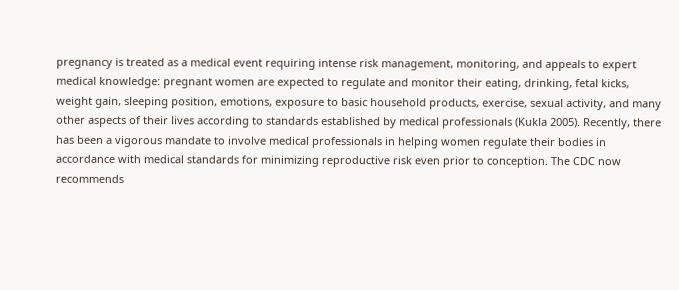pregnancy is treated as a medical event requiring intense risk management, monitoring, and appeals to expert medical knowledge: pregnant women are expected to regulate and monitor their eating, drinking, fetal kicks, weight gain, sleeping position, emotions, exposure to basic household products, exercise, sexual activity, and many other aspects of their lives according to standards established by medical professionals (Kukla 2005). Recently, there has been a vigorous mandate to involve medical professionals in helping women regulate their bodies in accordance with medical standards for minimizing reproductive risk even prior to conception. The CDC now recommends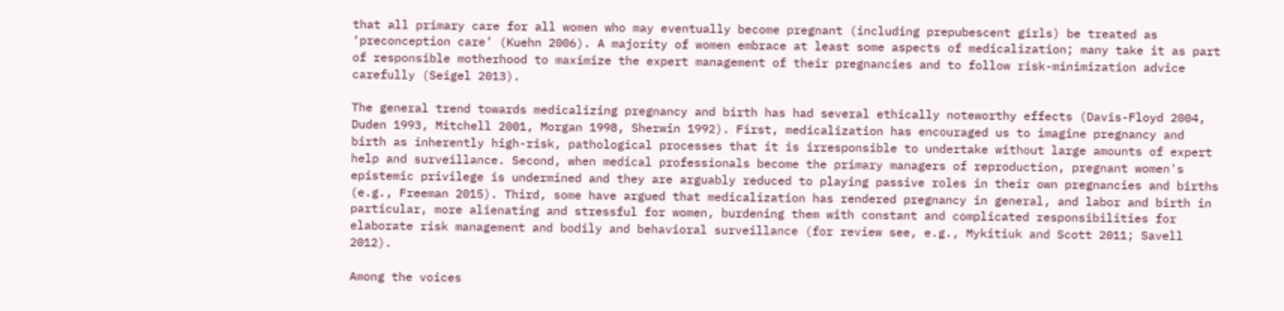that all primary care for all women who may eventually become pregnant (including prepubescent girls) be treated as ‘preconception care’ (Kuehn 2006). A majority of women embrace at least some aspects of medicalization; many take it as part of responsible motherhood to maximize the expert management of their pregnancies and to follow risk-minimization advice carefully (Seigel 2013).

The general trend towards medicalizing pregnancy and birth has had several ethically noteworthy effects (Davis-Floyd 2004, Duden 1993, Mitchell 2001, Morgan 1998, Sherwin 1992). First, medicalization has encouraged us to imagine pregnancy and birth as inherently high-risk, pathological processes that it is irresponsible to undertake without large amounts of expert help and surveillance. Second, when medical professionals become the primary managers of reproduction, pregnant women's epistemic privilege is undermined and they are arguably reduced to playing passive roles in their own pregnancies and births (e.g., Freeman 2015). Third, some have argued that medicalization has rendered pregnancy in general, and labor and birth in particular, more alienating and stressful for women, burdening them with constant and complicated responsibilities for elaborate risk management and bodily and behavioral surveillance (for review see, e.g., Mykitiuk and Scott 2011; Savell 2012).

Among the voices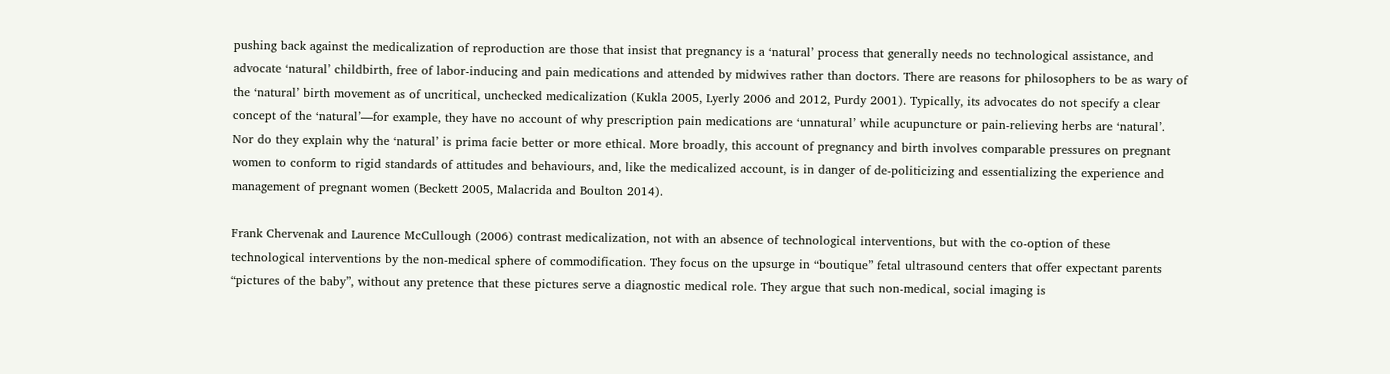pushing back against the medicalization of reproduction are those that insist that pregnancy is a ‘natural’ process that generally needs no technological assistance, and advocate ‘natural’ childbirth, free of labor-inducing and pain medications and attended by midwives rather than doctors. There are reasons for philosophers to be as wary of the ‘natural’ birth movement as of uncritical, unchecked medicalization (Kukla 2005, Lyerly 2006 and 2012, Purdy 2001). Typically, its advocates do not specify a clear concept of the ‘natural’—for example, they have no account of why prescription pain medications are ‘unnatural’ while acupuncture or pain-relieving herbs are ‘natural’. Nor do they explain why the ‘natural’ is prima facie better or more ethical. More broadly, this account of pregnancy and birth involves comparable pressures on pregnant women to conform to rigid standards of attitudes and behaviours, and, like the medicalized account, is in danger of de-politicizing and essentializing the experience and management of pregnant women (Beckett 2005, Malacrida and Boulton 2014).

Frank Chervenak and Laurence McCullough (2006) contrast medicalization, not with an absence of technological interventions, but with the co-option of these technological interventions by the non-medical sphere of commodification. They focus on the upsurge in “boutique” fetal ultrasound centers that offer expectant parents “pictures of the baby”, without any pretence that these pictures serve a diagnostic medical role. They argue that such non-medical, social imaging is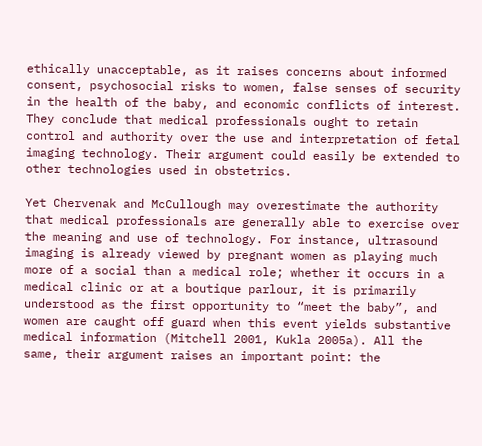ethically unacceptable, as it raises concerns about informed consent, psychosocial risks to women, false senses of security in the health of the baby, and economic conflicts of interest. They conclude that medical professionals ought to retain control and authority over the use and interpretation of fetal imaging technology. Their argument could easily be extended to other technologies used in obstetrics.

Yet Chervenak and McCullough may overestimate the authority that medical professionals are generally able to exercise over the meaning and use of technology. For instance, ultrasound imaging is already viewed by pregnant women as playing much more of a social than a medical role; whether it occurs in a medical clinic or at a boutique parlour, it is primarily understood as the first opportunity to “meet the baby”, and women are caught off guard when this event yields substantive medical information (Mitchell 2001, Kukla 2005a). All the same, their argument raises an important point: the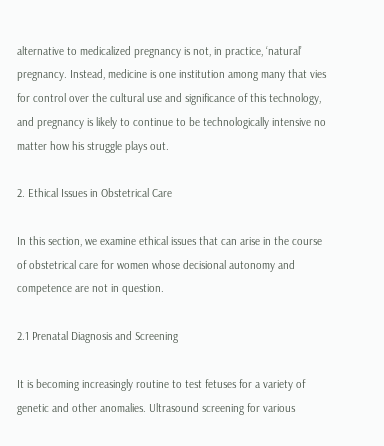alternative to medicalized pregnancy is not, in practice, ‘natural’ pregnancy. Instead, medicine is one institution among many that vies for control over the cultural use and significance of this technology, and pregnancy is likely to continue to be technologically intensive no matter how his struggle plays out.

2. Ethical Issues in Obstetrical Care

In this section, we examine ethical issues that can arise in the course of obstetrical care for women whose decisional autonomy and competence are not in question.

2.1 Prenatal Diagnosis and Screening

It is becoming increasingly routine to test fetuses for a variety of genetic and other anomalies. Ultrasound screening for various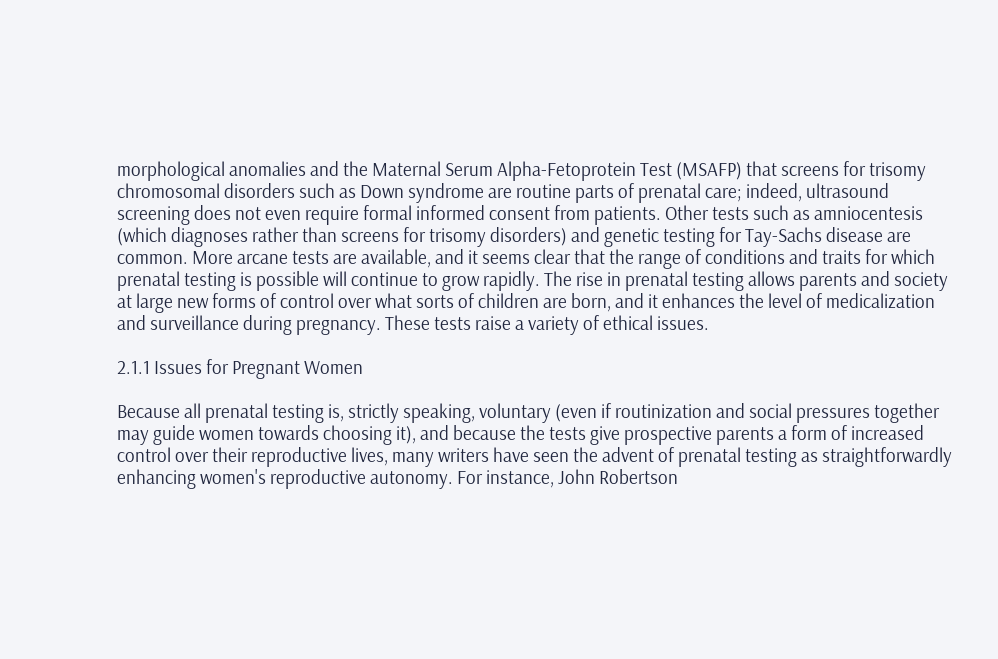morphological anomalies and the Maternal Serum Alpha-Fetoprotein Test (MSAFP) that screens for trisomy chromosomal disorders such as Down syndrome are routine parts of prenatal care; indeed, ultrasound screening does not even require formal informed consent from patients. Other tests such as amniocentesis (which diagnoses rather than screens for trisomy disorders) and genetic testing for Tay-Sachs disease are common. More arcane tests are available, and it seems clear that the range of conditions and traits for which prenatal testing is possible will continue to grow rapidly. The rise in prenatal testing allows parents and society at large new forms of control over what sorts of children are born, and it enhances the level of medicalization and surveillance during pregnancy. These tests raise a variety of ethical issues.

2.1.1 Issues for Pregnant Women

Because all prenatal testing is, strictly speaking, voluntary (even if routinization and social pressures together may guide women towards choosing it), and because the tests give prospective parents a form of increased control over their reproductive lives, many writers have seen the advent of prenatal testing as straightforwardly enhancing women's reproductive autonomy. For instance, John Robertson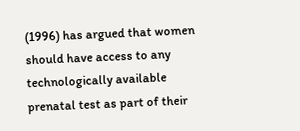(1996) has argued that women should have access to any technologically available prenatal test as part of their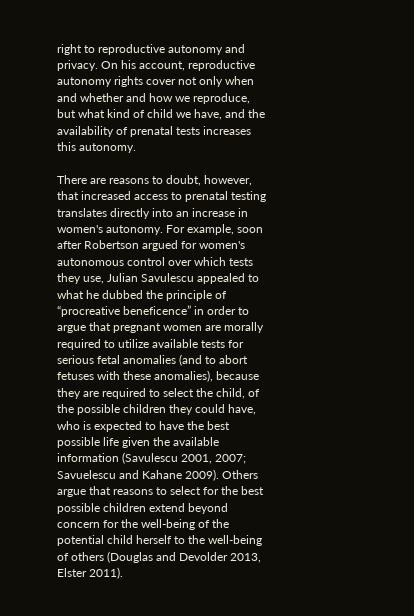right to reproductive autonomy and privacy. On his account, reproductive autonomy rights cover not only when and whether and how we reproduce, but what kind of child we have, and the availability of prenatal tests increases this autonomy.

There are reasons to doubt, however, that increased access to prenatal testing translates directly into an increase in women's autonomy. For example, soon after Robertson argued for women's autonomous control over which tests they use, Julian Savulescu appealed to what he dubbed the principle of “procreative beneficence” in order to argue that pregnant women are morally required to utilize available tests for serious fetal anomalies (and to abort fetuses with these anomalies), because they are required to select the child, of the possible children they could have, who is expected to have the best possible life given the available information (Savulescu 2001, 2007; Savuelescu and Kahane 2009). Others argue that reasons to select for the best possible children extend beyond concern for the well-being of the potential child herself to the well-being of others (Douglas and Devolder 2013, Elster 2011).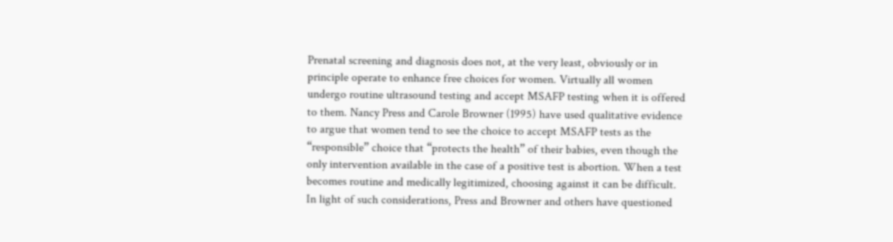Prenatal screening and diagnosis does not, at the very least, obviously or in principle operate to enhance free choices for women. Virtually all women undergo routine ultrasound testing and accept MSAFP testing when it is offered to them. Nancy Press and Carole Browner (1995) have used qualitative evidence to argue that women tend to see the choice to accept MSAFP tests as the “responsible” choice that “protects the health” of their babies, even though the only intervention available in the case of a positive test is abortion. When a test becomes routine and medically legitimized, choosing against it can be difficult. In light of such considerations, Press and Browner and others have questioned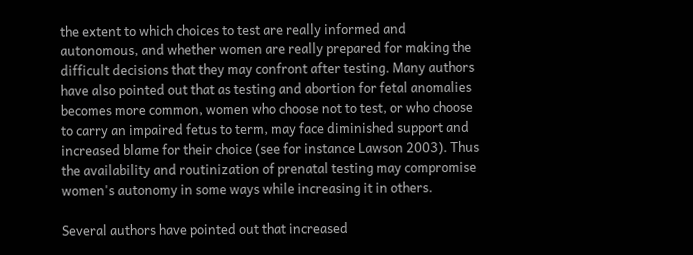the extent to which choices to test are really informed and autonomous, and whether women are really prepared for making the difficult decisions that they may confront after testing. Many authors have also pointed out that as testing and abortion for fetal anomalies becomes more common, women who choose not to test, or who choose to carry an impaired fetus to term, may face diminished support and increased blame for their choice (see for instance Lawson 2003). Thus the availability and routinization of prenatal testing may compromise women's autonomy in some ways while increasing it in others.

Several authors have pointed out that increased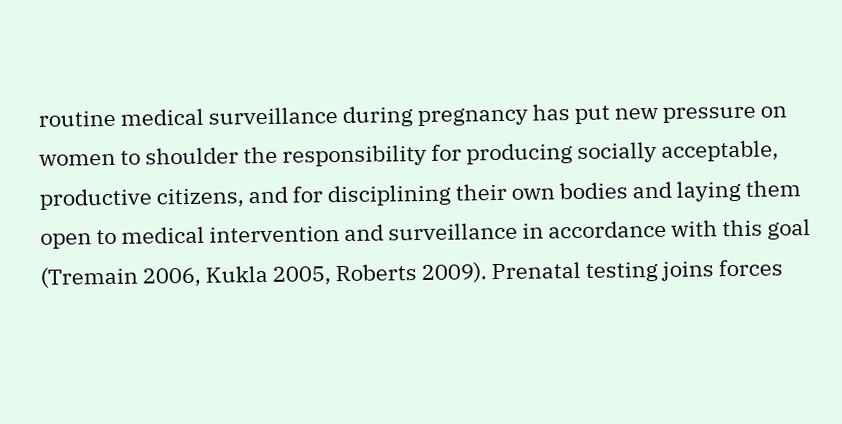routine medical surveillance during pregnancy has put new pressure on women to shoulder the responsibility for producing socially acceptable, productive citizens, and for disciplining their own bodies and laying them open to medical intervention and surveillance in accordance with this goal (Tremain 2006, Kukla 2005, Roberts 2009). Prenatal testing joins forces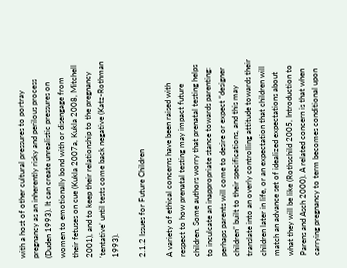with a host of other cultural pressures to portray pregnancy as an inherently risky and perilous process (Duden 1993). It can create unrealistic pressures on women to emotionally bond with or disengage from their fetuses on cue (Kukla 2007a, Kukla 2008, Mitchell 2001), and to keep their relationship to the pregnancy ‘tentative’ until tests come back negative (Katz-Rothman 1993).

2.1.2 Issues for Future Children

A variety of ethical concerns have been raised with respect to how prenatal testing may impact future children. Some authors worry that prenatal testing helps to inculcate an inappropriate stance towards parenting: perhaps parents will come to desire or expect “designer children” built to their specifications, and this may translate into an overly controlling attitude towards their children later in life, or an expectation that children will match an advance set of idealized expectations about what they will be like (Rothschild 2005, Introduction to Parens and Asch 2000). A related concern is that when carrying pregnancy to term becomes conditional upon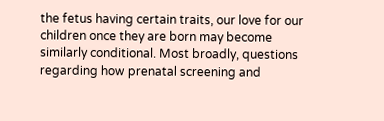the fetus having certain traits, our love for our children once they are born may become similarly conditional. Most broadly, questions regarding how prenatal screening and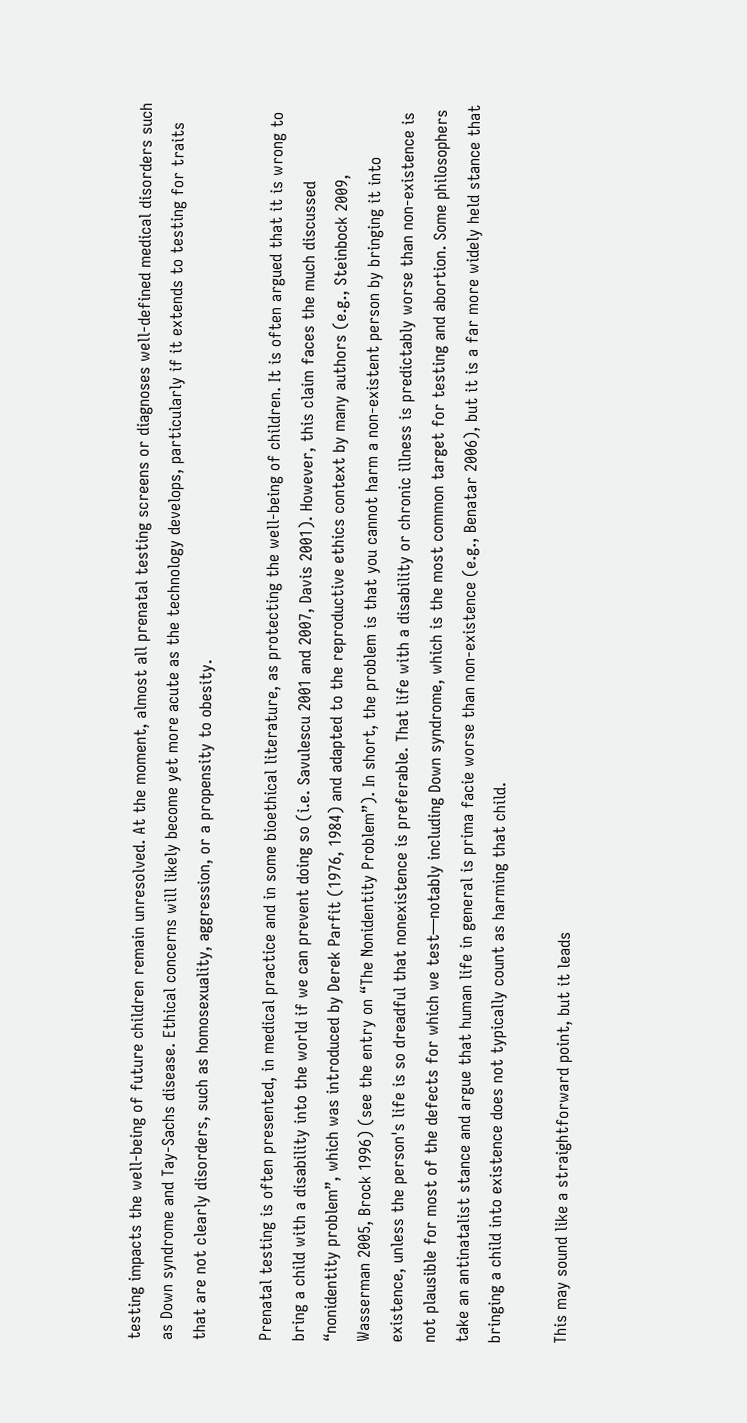testing impacts the well-being of future children remain unresolved. At the moment, almost all prenatal testing screens or diagnoses well-defined medical disorders such as Down syndrome and Tay-Sachs disease. Ethical concerns will likely become yet more acute as the technology develops, particularly if it extends to testing for traits that are not clearly disorders, such as homosexuality, aggression, or a propensity to obesity.

Prenatal testing is often presented, in medical practice and in some bioethical literature, as protecting the well-being of children. It is often argued that it is wrong to bring a child with a disability into the world if we can prevent doing so (i.e. Savulescu 2001 and 2007, Davis 2001). However, this claim faces the much discussed “nonidentity problem”, which was introduced by Derek Parfit (1976, 1984) and adapted to the reproductive ethics context by many authors (e.g., Steinbock 2009, Wasserman 2005, Brock 1996) (see the entry on “The Nonidentity Problem”). In short, the problem is that you cannot harm a non-existent person by bringing it into existence, unless the person's life is so dreadful that nonexistence is preferable. That life with a disability or chronic illness is predictably worse than non-existence is not plausible for most of the defects for which we test—notably including Down syndrome, which is the most common target for testing and abortion. Some philosophers take an antinatalist stance and argue that human life in general is prima facie worse than non-existence (e.g., Benatar 2006), but it is a far more widely held stance that bringing a child into existence does not typically count as harming that child.

This may sound like a straightforward point, but it leads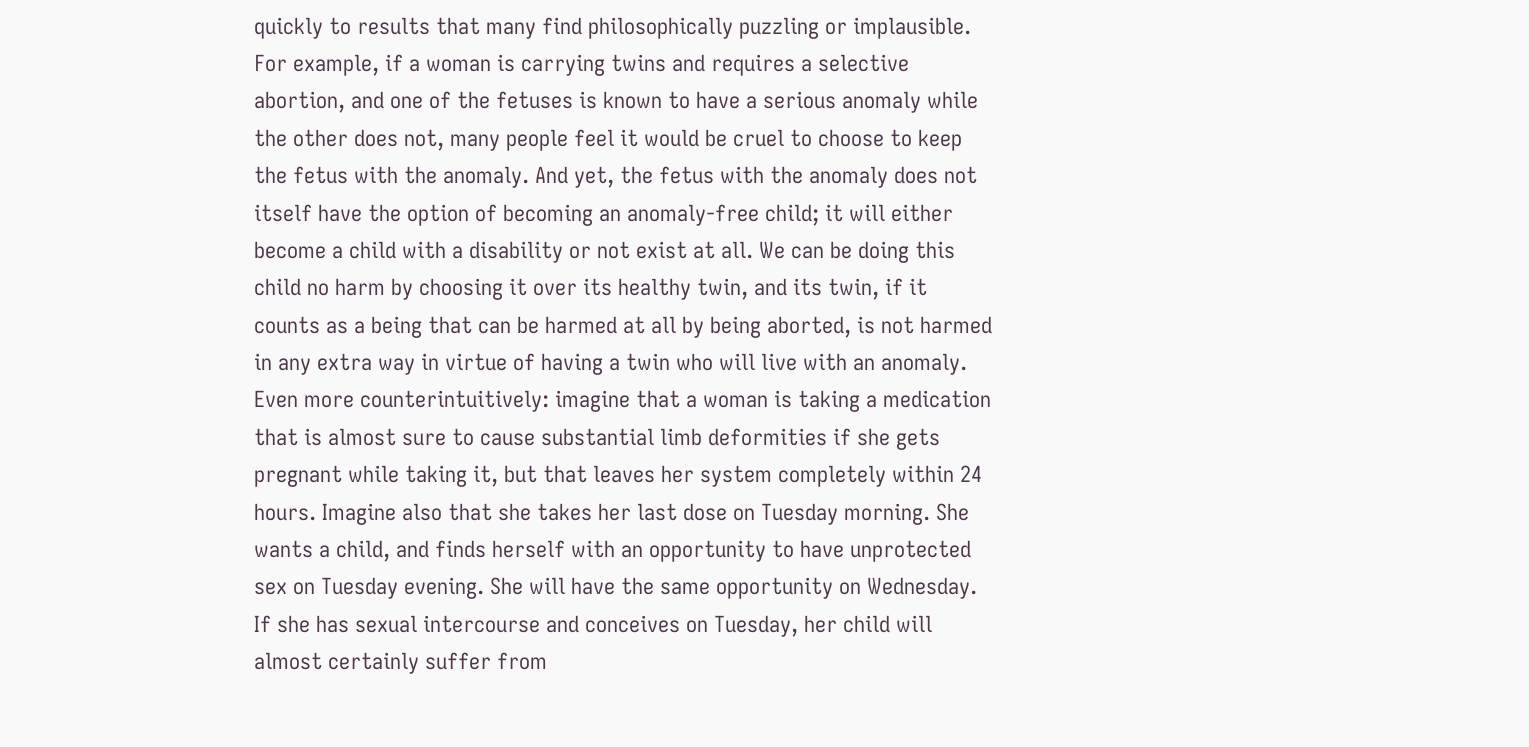quickly to results that many find philosophically puzzling or implausible. For example, if a woman is carrying twins and requires a selective abortion, and one of the fetuses is known to have a serious anomaly while the other does not, many people feel it would be cruel to choose to keep the fetus with the anomaly. And yet, the fetus with the anomaly does not itself have the option of becoming an anomaly-free child; it will either become a child with a disability or not exist at all. We can be doing this child no harm by choosing it over its healthy twin, and its twin, if it counts as a being that can be harmed at all by being aborted, is not harmed in any extra way in virtue of having a twin who will live with an anomaly. Even more counterintuitively: imagine that a woman is taking a medication that is almost sure to cause substantial limb deformities if she gets pregnant while taking it, but that leaves her system completely within 24 hours. Imagine also that she takes her last dose on Tuesday morning. She wants a child, and finds herself with an opportunity to have unprotected sex on Tuesday evening. She will have the same opportunity on Wednesday. If she has sexual intercourse and conceives on Tuesday, her child will almost certainly suffer from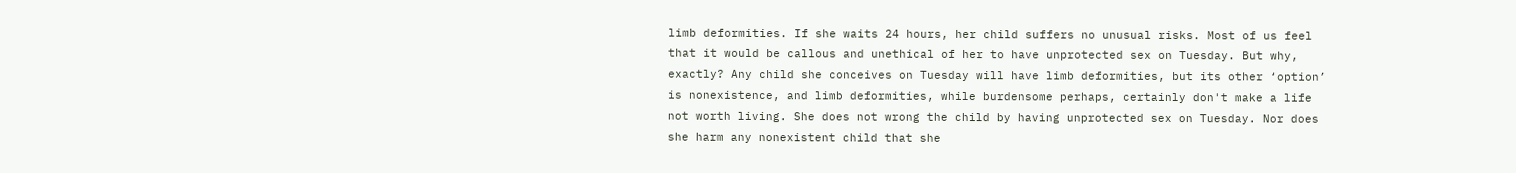limb deformities. If she waits 24 hours, her child suffers no unusual risks. Most of us feel that it would be callous and unethical of her to have unprotected sex on Tuesday. But why, exactly? Any child she conceives on Tuesday will have limb deformities, but its other ‘option’ is nonexistence, and limb deformities, while burdensome perhaps, certainly don't make a life not worth living. She does not wrong the child by having unprotected sex on Tuesday. Nor does she harm any nonexistent child that she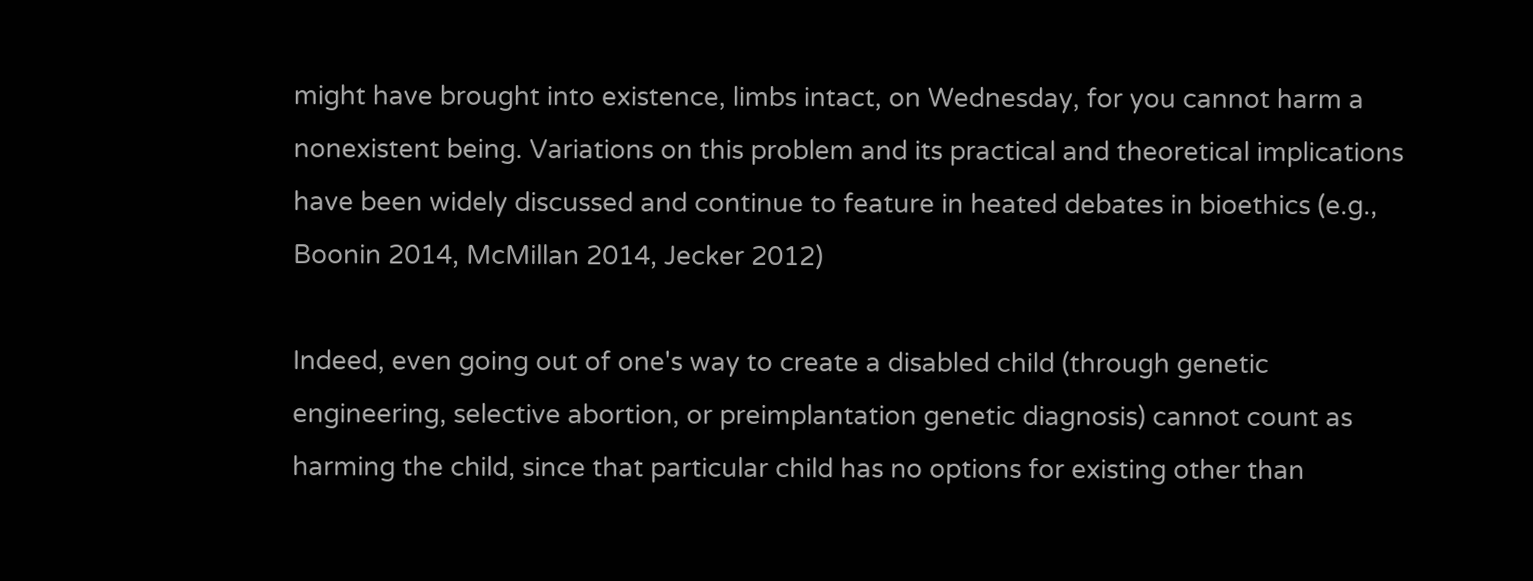might have brought into existence, limbs intact, on Wednesday, for you cannot harm a nonexistent being. Variations on this problem and its practical and theoretical implications have been widely discussed and continue to feature in heated debates in bioethics (e.g., Boonin 2014, McMillan 2014, Jecker 2012)

Indeed, even going out of one's way to create a disabled child (through genetic engineering, selective abortion, or preimplantation genetic diagnosis) cannot count as harming the child, since that particular child has no options for existing other than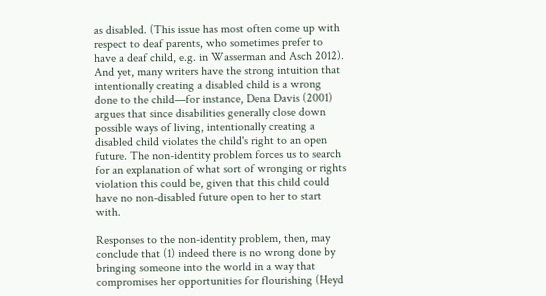as disabled. (This issue has most often come up with respect to deaf parents, who sometimes prefer to have a deaf child, e.g. in Wasserman and Asch 2012). And yet, many writers have the strong intuition that intentionally creating a disabled child is a wrong done to the child—for instance, Dena Davis (2001) argues that since disabilities generally close down possible ways of living, intentionally creating a disabled child violates the child's right to an open future. The non-identity problem forces us to search for an explanation of what sort of wronging or rights violation this could be, given that this child could have no non-disabled future open to her to start with.

Responses to the non-identity problem, then, may conclude that (1) indeed there is no wrong done by bringing someone into the world in a way that compromises her opportunities for flourishing (Heyd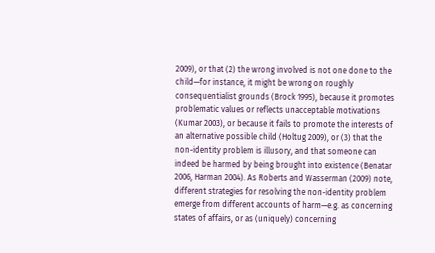2009), or that (2) the wrong involved is not one done to the child—for instance, it might be wrong on roughly consequentialist grounds (Brock 1995), because it promotes problematic values or reflects unacceptable motivations (Kumar 2003), or because it fails to promote the interests of an alternative possible child (Holtug 2009), or (3) that the non-identity problem is illusory, and that someone can indeed be harmed by being brought into existence (Benatar 2006, Harman 2004). As Roberts and Wasserman (2009) note, different strategies for resolving the non-identity problem emerge from different accounts of harm—e.g. as concerning states of affairs, or as (uniquely) concerning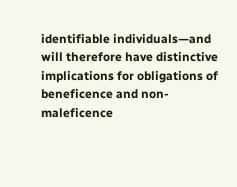identifiable individuals—and will therefore have distinctive implications for obligations of beneficence and non-maleficence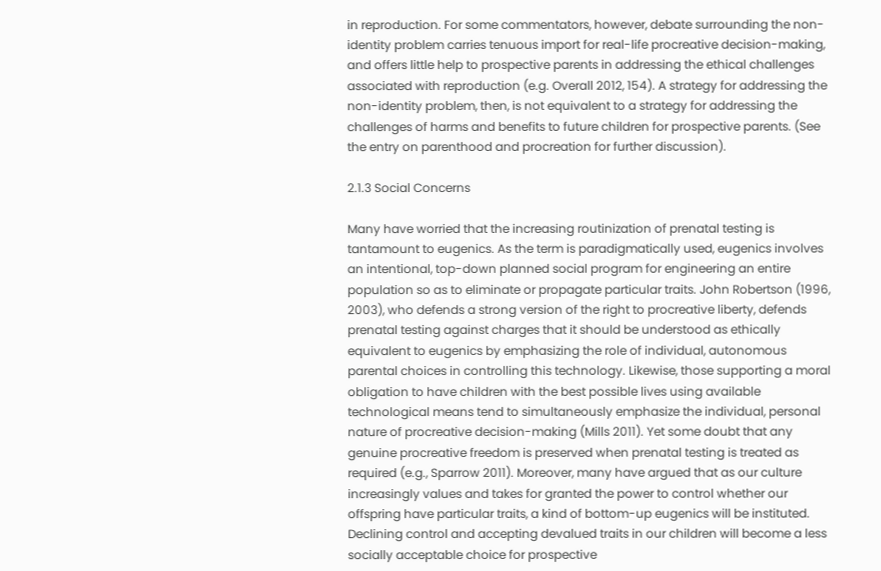in reproduction. For some commentators, however, debate surrounding the non-identity problem carries tenuous import for real-life procreative decision-making, and offers little help to prospective parents in addressing the ethical challenges associated with reproduction (e.g. Overall 2012, 154). A strategy for addressing the non-identity problem, then, is not equivalent to a strategy for addressing the challenges of harms and benefits to future children for prospective parents. (See the entry on parenthood and procreation for further discussion).

2.1.3 Social Concerns

Many have worried that the increasing routinization of prenatal testing is tantamount to eugenics. As the term is paradigmatically used, eugenics involves an intentional, top-down planned social program for engineering an entire population so as to eliminate or propagate particular traits. John Robertson (1996, 2003), who defends a strong version of the right to procreative liberty, defends prenatal testing against charges that it should be understood as ethically equivalent to eugenics by emphasizing the role of individual, autonomous parental choices in controlling this technology. Likewise, those supporting a moral obligation to have children with the best possible lives using available technological means tend to simultaneously emphasize the individual, personal nature of procreative decision-making (Mills 2011). Yet some doubt that any genuine procreative freedom is preserved when prenatal testing is treated as required (e.g., Sparrow 2011). Moreover, many have argued that as our culture increasingly values and takes for granted the power to control whether our offspring have particular traits, a kind of bottom-up eugenics will be instituted. Declining control and accepting devalued traits in our children will become a less socially acceptable choice for prospective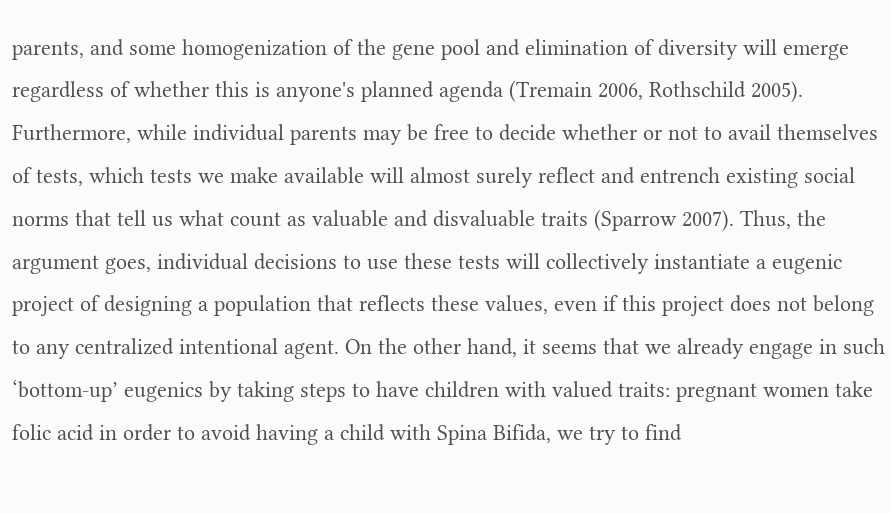parents, and some homogenization of the gene pool and elimination of diversity will emerge regardless of whether this is anyone's planned agenda (Tremain 2006, Rothschild 2005). Furthermore, while individual parents may be free to decide whether or not to avail themselves of tests, which tests we make available will almost surely reflect and entrench existing social norms that tell us what count as valuable and disvaluable traits (Sparrow 2007). Thus, the argument goes, individual decisions to use these tests will collectively instantiate a eugenic project of designing a population that reflects these values, even if this project does not belong to any centralized intentional agent. On the other hand, it seems that we already engage in such ‘bottom-up’ eugenics by taking steps to have children with valued traits: pregnant women take folic acid in order to avoid having a child with Spina Bifida, we try to find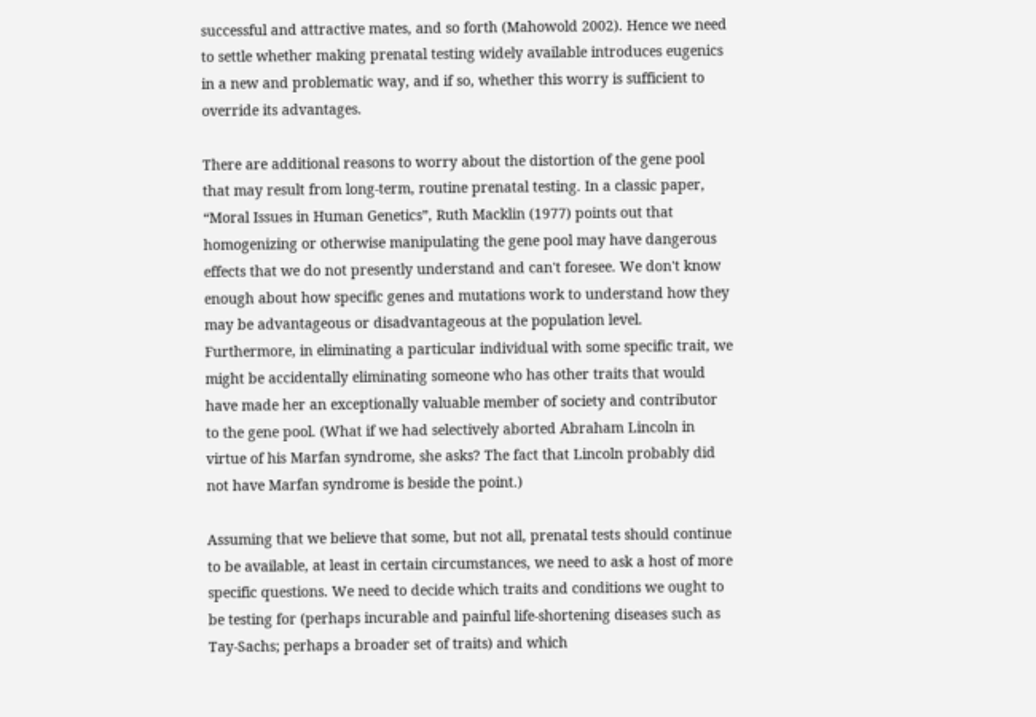successful and attractive mates, and so forth (Mahowold 2002). Hence we need to settle whether making prenatal testing widely available introduces eugenics in a new and problematic way, and if so, whether this worry is sufficient to override its advantages.

There are additional reasons to worry about the distortion of the gene pool that may result from long-term, routine prenatal testing. In a classic paper, “Moral Issues in Human Genetics”, Ruth Macklin (1977) points out that homogenizing or otherwise manipulating the gene pool may have dangerous effects that we do not presently understand and can't foresee. We don't know enough about how specific genes and mutations work to understand how they may be advantageous or disadvantageous at the population level. Furthermore, in eliminating a particular individual with some specific trait, we might be accidentally eliminating someone who has other traits that would have made her an exceptionally valuable member of society and contributor to the gene pool. (What if we had selectively aborted Abraham Lincoln in virtue of his Marfan syndrome, she asks? The fact that Lincoln probably did not have Marfan syndrome is beside the point.)

Assuming that we believe that some, but not all, prenatal tests should continue to be available, at least in certain circumstances, we need to ask a host of more specific questions. We need to decide which traits and conditions we ought to be testing for (perhaps incurable and painful life-shortening diseases such as Tay-Sachs; perhaps a broader set of traits) and which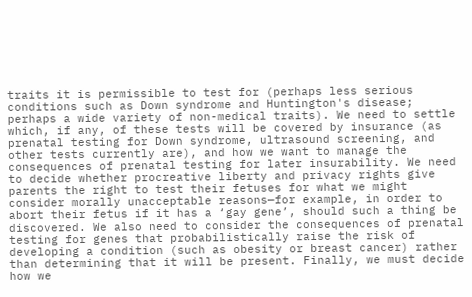traits it is permissible to test for (perhaps less serious conditions such as Down syndrome and Huntington's disease; perhaps a wide variety of non-medical traits). We need to settle which, if any, of these tests will be covered by insurance (as prenatal testing for Down syndrome, ultrasound screening, and other tests currently are), and how we want to manage the consequences of prenatal testing for later insurability. We need to decide whether procreative liberty and privacy rights give parents the right to test their fetuses for what we might consider morally unacceptable reasons—for example, in order to abort their fetus if it has a ‘gay gene’, should such a thing be discovered. We also need to consider the consequences of prenatal testing for genes that probabilistically raise the risk of developing a condition (such as obesity or breast cancer) rather than determining that it will be present. Finally, we must decide how we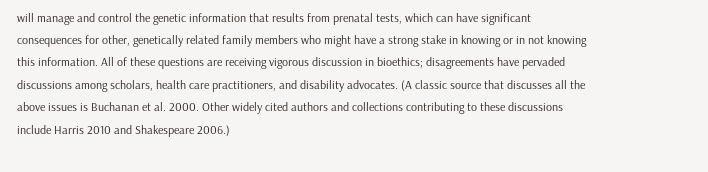will manage and control the genetic information that results from prenatal tests, which can have significant consequences for other, genetically related family members who might have a strong stake in knowing or in not knowing this information. All of these questions are receiving vigorous discussion in bioethics; disagreements have pervaded discussions among scholars, health care practitioners, and disability advocates. (A classic source that discusses all the above issues is Buchanan et al. 2000. Other widely cited authors and collections contributing to these discussions include Harris 2010 and Shakespeare 2006.)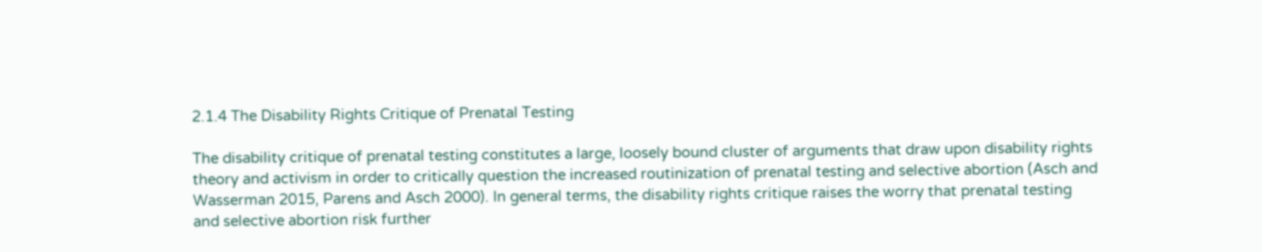2.1.4 The Disability Rights Critique of Prenatal Testing

The disability critique of prenatal testing constitutes a large, loosely bound cluster of arguments that draw upon disability rights theory and activism in order to critically question the increased routinization of prenatal testing and selective abortion (Asch and Wasserman 2015, Parens and Asch 2000). In general terms, the disability rights critique raises the worry that prenatal testing and selective abortion risk further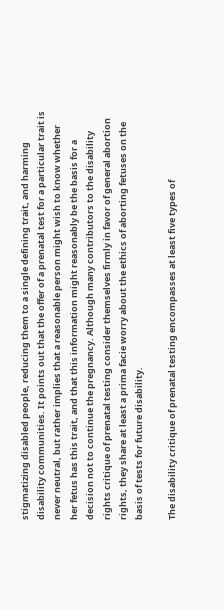stigmatizing disabled people, reducing them to a single defining trait, and harming disability communities. It points out that the offer of a prenatal test for a particular trait is never neutral, but rather implies that a reasonable person might wish to know whether her fetus has this trait, and that this information might reasonably be the basis for a decision not to continue the pregnancy. Although many contributors to the disability rights critique of prenatal testing consider themselves firmly in favor of general abortion rights, they share at least a prima facie worry about the ethics of aborting fetuses on the basis of tests for future disability.

The disability critique of prenatal testing encompasses at least five types of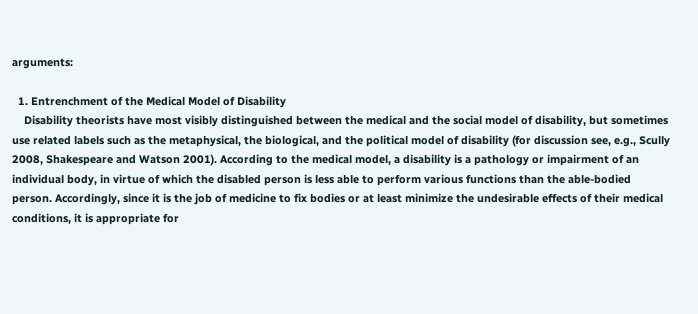arguments:

  1. Entrenchment of the Medical Model of Disability
    Disability theorists have most visibly distinguished between the medical and the social model of disability, but sometimes use related labels such as the metaphysical, the biological, and the political model of disability (for discussion see, e.g., Scully 2008, Shakespeare and Watson 2001). According to the medical model, a disability is a pathology or impairment of an individual body, in virtue of which the disabled person is less able to perform various functions than the able-bodied person. Accordingly, since it is the job of medicine to fix bodies or at least minimize the undesirable effects of their medical conditions, it is appropriate for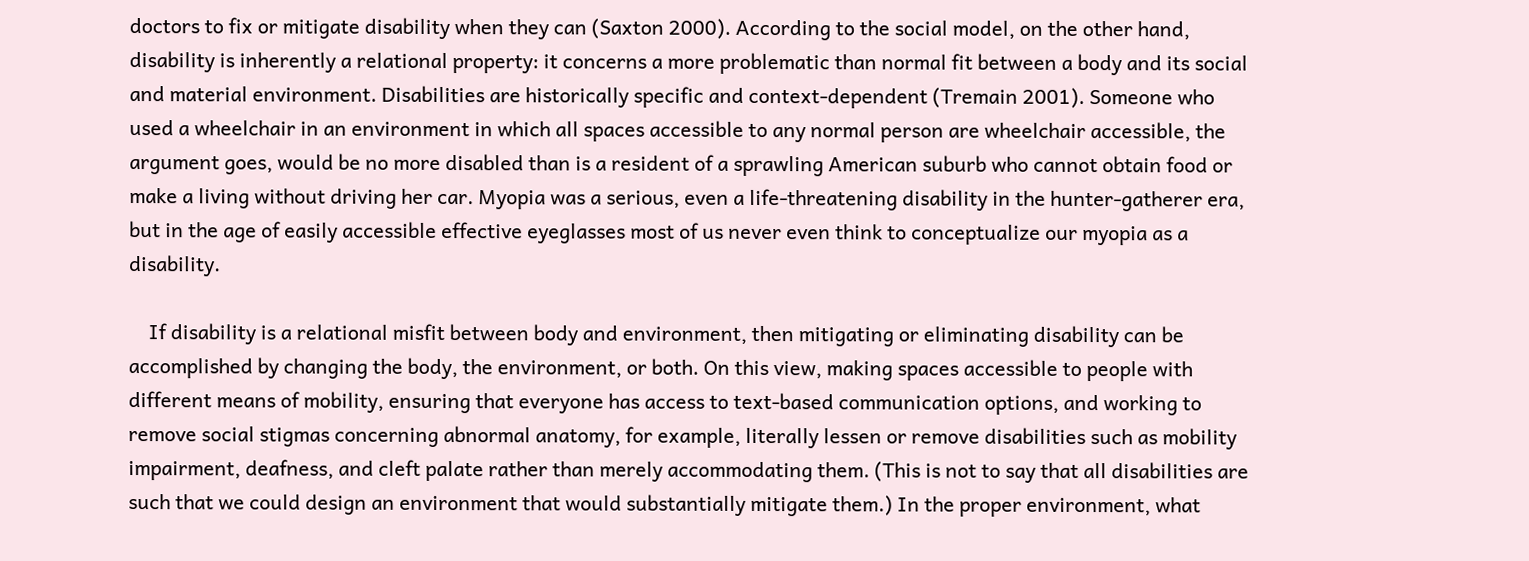doctors to fix or mitigate disability when they can (Saxton 2000). According to the social model, on the other hand, disability is inherently a relational property: it concerns a more problematic than normal fit between a body and its social and material environment. Disabilities are historically specific and context-dependent (Tremain 2001). Someone who used a wheelchair in an environment in which all spaces accessible to any normal person are wheelchair accessible, the argument goes, would be no more disabled than is a resident of a sprawling American suburb who cannot obtain food or make a living without driving her car. Myopia was a serious, even a life-threatening disability in the hunter-gatherer era, but in the age of easily accessible effective eyeglasses most of us never even think to conceptualize our myopia as a disability.

    If disability is a relational misfit between body and environment, then mitigating or eliminating disability can be accomplished by changing the body, the environment, or both. On this view, making spaces accessible to people with different means of mobility, ensuring that everyone has access to text-based communication options, and working to remove social stigmas concerning abnormal anatomy, for example, literally lessen or remove disabilities such as mobility impairment, deafness, and cleft palate rather than merely accommodating them. (This is not to say that all disabilities are such that we could design an environment that would substantially mitigate them.) In the proper environment, what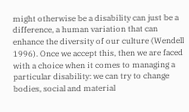might otherwise be a disability can just be a difference, a human variation that can enhance the diversity of our culture (Wendell 1996). Once we accept this, then we are faced with a choice when it comes to managing a particular disability: we can try to change bodies, social and material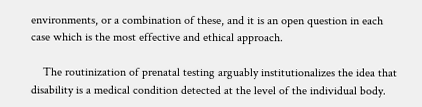environments, or a combination of these, and it is an open question in each case which is the most effective and ethical approach.

    The routinization of prenatal testing arguably institutionalizes the idea that disability is a medical condition detected at the level of the individual body.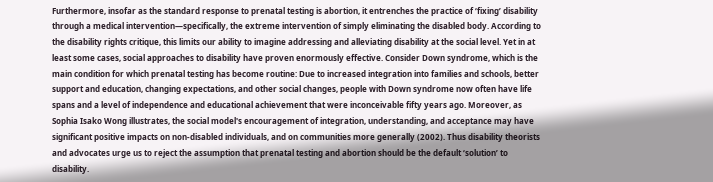Furthermore, insofar as the standard response to prenatal testing is abortion, it entrenches the practice of ‘fixing’ disability through a medical intervention—specifically, the extreme intervention of simply eliminating the disabled body. According to the disability rights critique, this limits our ability to imagine addressing and alleviating disability at the social level. Yet in at least some cases, social approaches to disability have proven enormously effective. Consider Down syndrome, which is the main condition for which prenatal testing has become routine: Due to increased integration into families and schools, better support and education, changing expectations, and other social changes, people with Down syndrome now often have life spans and a level of independence and educational achievement that were inconceivable fifty years ago. Moreover, as Sophia Isako Wong illustrates, the social model's encouragement of integration, understanding, and acceptance may have significant positive impacts on non-disabled individuals, and on communities more generally (2002). Thus disability theorists and advocates urge us to reject the assumption that prenatal testing and abortion should be the default ‘solution’ to disability.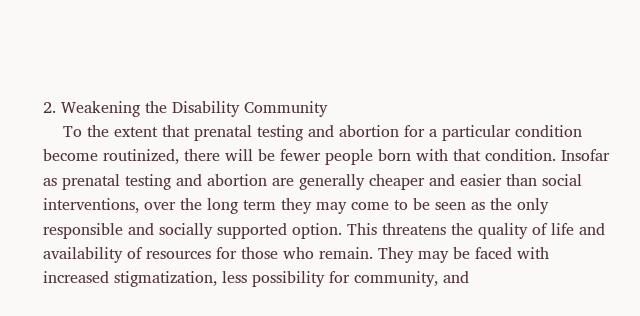2. Weakening the Disability Community
    To the extent that prenatal testing and abortion for a particular condition become routinized, there will be fewer people born with that condition. Insofar as prenatal testing and abortion are generally cheaper and easier than social interventions, over the long term they may come to be seen as the only responsible and socially supported option. This threatens the quality of life and availability of resources for those who remain. They may be faced with increased stigmatization, less possibility for community, and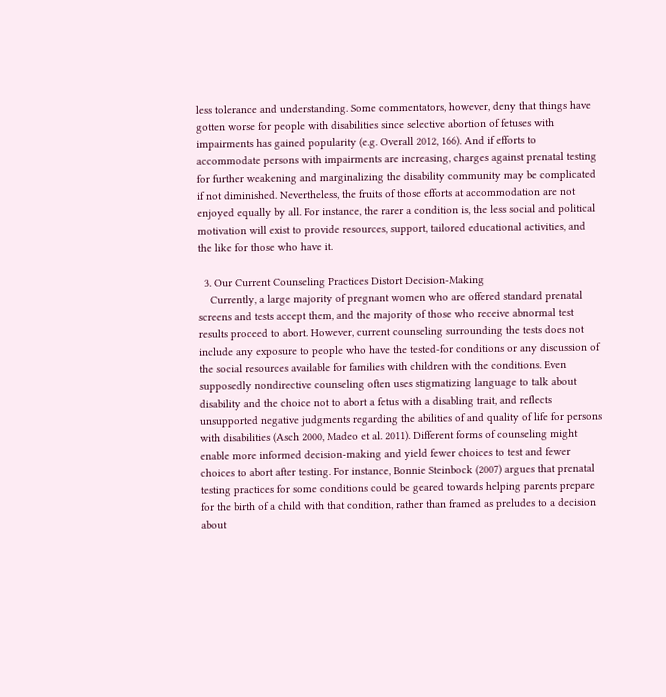less tolerance and understanding. Some commentators, however, deny that things have gotten worse for people with disabilities since selective abortion of fetuses with impairments has gained popularity (e.g. Overall 2012, 166). And if efforts to accommodate persons with impairments are increasing, charges against prenatal testing for further weakening and marginalizing the disability community may be complicated if not diminished. Nevertheless, the fruits of those efforts at accommodation are not enjoyed equally by all. For instance, the rarer a condition is, the less social and political motivation will exist to provide resources, support, tailored educational activities, and the like for those who have it.

  3. Our Current Counseling Practices Distort Decision-Making
    Currently, a large majority of pregnant women who are offered standard prenatal screens and tests accept them, and the majority of those who receive abnormal test results proceed to abort. However, current counseling surrounding the tests does not include any exposure to people who have the tested-for conditions or any discussion of the social resources available for families with children with the conditions. Even supposedly nondirective counseling often uses stigmatizing language to talk about disability and the choice not to abort a fetus with a disabling trait, and reflects unsupported negative judgments regarding the abilities of and quality of life for persons with disabilities (Asch 2000, Madeo et al. 2011). Different forms of counseling might enable more informed decision-making and yield fewer choices to test and fewer choices to abort after testing. For instance, Bonnie Steinbock (2007) argues that prenatal testing practices for some conditions could be geared towards helping parents prepare for the birth of a child with that condition, rather than framed as preludes to a decision about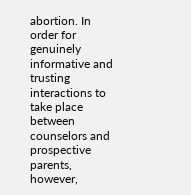abortion. In order for genuinely informative and trusting interactions to take place between counselors and prospective parents, however,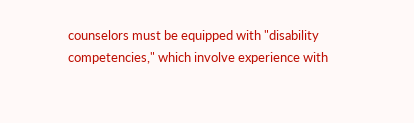counselors must be equipped with "disability competencies," which involve experience with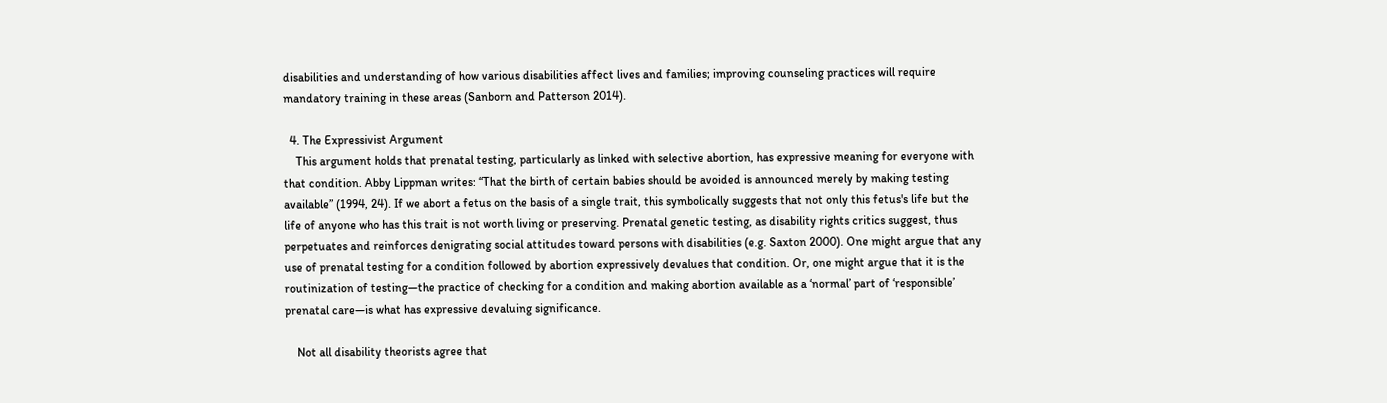disabilities and understanding of how various disabilities affect lives and families; improving counseling practices will require mandatory training in these areas (Sanborn and Patterson 2014).

  4. The Expressivist Argument
    This argument holds that prenatal testing, particularly as linked with selective abortion, has expressive meaning for everyone with that condition. Abby Lippman writes: “That the birth of certain babies should be avoided is announced merely by making testing available” (1994, 24). If we abort a fetus on the basis of a single trait, this symbolically suggests that not only this fetus's life but the life of anyone who has this trait is not worth living or preserving. Prenatal genetic testing, as disability rights critics suggest, thus perpetuates and reinforces denigrating social attitudes toward persons with disabilities (e.g. Saxton 2000). One might argue that any use of prenatal testing for a condition followed by abortion expressively devalues that condition. Or, one might argue that it is the routinization of testing—the practice of checking for a condition and making abortion available as a ‘normal’ part of ‘responsible’ prenatal care—is what has expressive devaluing significance.

    Not all disability theorists agree that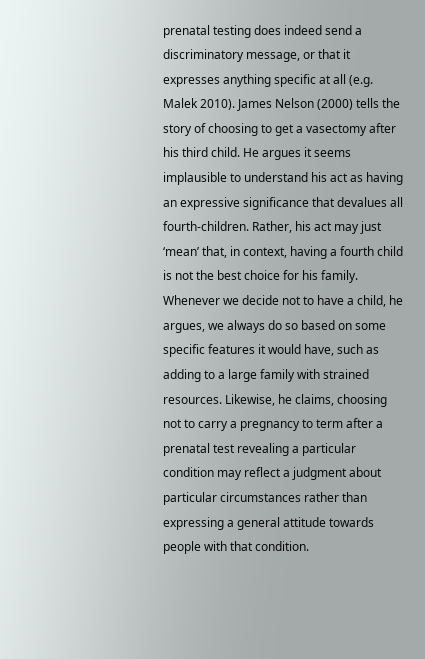prenatal testing does indeed send a discriminatory message, or that it expresses anything specific at all (e.g. Malek 2010). James Nelson (2000) tells the story of choosing to get a vasectomy after his third child. He argues it seems implausible to understand his act as having an expressive significance that devalues all fourth-children. Rather, his act may just ‘mean’ that, in context, having a fourth child is not the best choice for his family. Whenever we decide not to have a child, he argues, we always do so based on some specific features it would have, such as adding to a large family with strained resources. Likewise, he claims, choosing not to carry a pregnancy to term after a prenatal test revealing a particular condition may reflect a judgment about particular circumstances rather than expressing a general attitude towards people with that condition.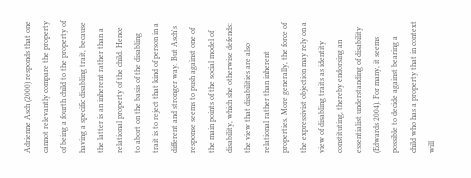Adrienne Asch (2000) responds that one cannot relevantly compare the property of being a fourth child to the property of having a specific disabling trait, because the latter is an inherent rather than a relational property of the child. Hence to abort on the basis of the disabling trait is to reject that kind of person in a different and stronger way. But Asch's response seems to push against one of the main points of the social model of disability, which she otherwise defends: the view that disabilities are also relational rather than inherent properties. More generally, the force of the expressivist objection may rely on a view of disabling traits as identity constituting, thereby endorsing an essentialist understanding of disability (Edwards 2004). For many, it seems possible to decide against bearing a child who has a property that in context will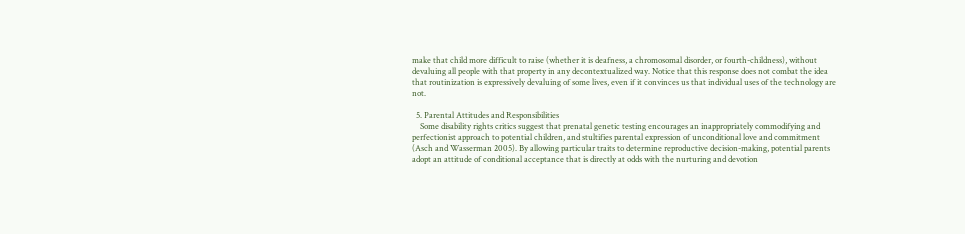make that child more difficult to raise (whether it is deafness, a chromosomal disorder, or fourth-childness), without devaluing all people with that property in any decontextualized way. Notice that this response does not combat the idea that routinization is expressively devaluing of some lives, even if it convinces us that individual uses of the technology are not.

  5. Parental Attitudes and Responsibilities
    Some disability rights critics suggest that prenatal genetic testing encourages an inappropriately commodifying and perfectionist approach to potential children, and stultifies parental expression of unconditional love and commitment (Asch and Wasserman 2005). By allowing particular traits to determine reproductive decision-making, potential parents adopt an attitude of conditional acceptance that is directly at odds with the nurturing and devotion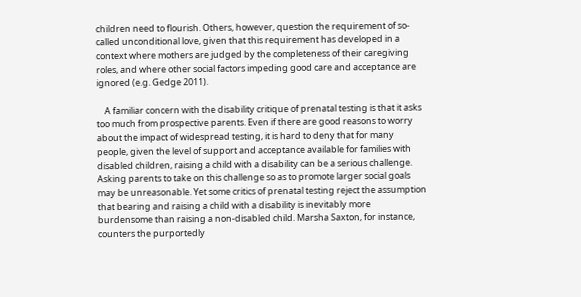children need to flourish. Others, however, question the requirement of so-called unconditional love, given that this requirement has developed in a context where mothers are judged by the completeness of their caregiving roles, and where other social factors impeding good care and acceptance are ignored (e.g. Gedge 2011).

    A familiar concern with the disability critique of prenatal testing is that it asks too much from prospective parents. Even if there are good reasons to worry about the impact of widespread testing, it is hard to deny that for many people, given the level of support and acceptance available for families with disabled children, raising a child with a disability can be a serious challenge. Asking parents to take on this challenge so as to promote larger social goals may be unreasonable. Yet some critics of prenatal testing reject the assumption that bearing and raising a child with a disability is inevitably more burdensome than raising a non-disabled child. Marsha Saxton, for instance, counters the purportedly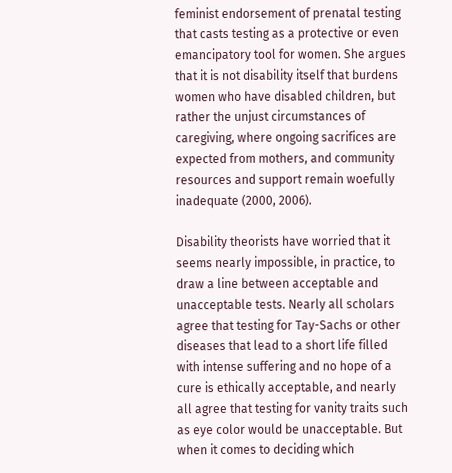feminist endorsement of prenatal testing that casts testing as a protective or even emancipatory tool for women. She argues that it is not disability itself that burdens women who have disabled children, but rather the unjust circumstances of caregiving, where ongoing sacrifices are expected from mothers, and community resources and support remain woefully inadequate (2000, 2006).

Disability theorists have worried that it seems nearly impossible, in practice, to draw a line between acceptable and unacceptable tests. Nearly all scholars agree that testing for Tay-Sachs or other diseases that lead to a short life filled with intense suffering and no hope of a cure is ethically acceptable, and nearly all agree that testing for vanity traits such as eye color would be unacceptable. But when it comes to deciding which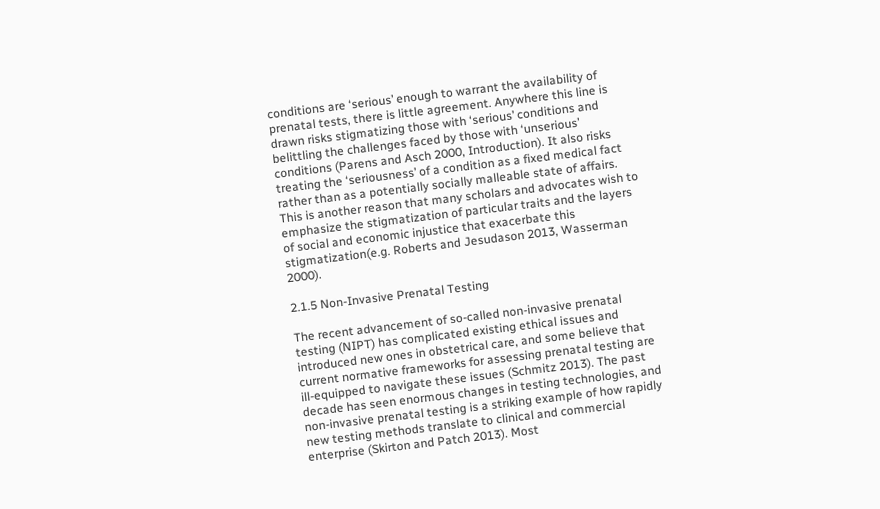conditions are ‘serious’ enough to warrant the availability of prenatal tests, there is little agreement. Anywhere this line is drawn risks stigmatizing those with ‘serious’ conditions and belittling the challenges faced by those with ‘unserious’ conditions (Parens and Asch 2000, Introduction). It also risks treating the ‘seriousness’ of a condition as a fixed medical fact rather than as a potentially socially malleable state of affairs. This is another reason that many scholars and advocates wish to emphasize the stigmatization of particular traits and the layers of social and economic injustice that exacerbate this stigmatization(e.g. Roberts and Jesudason 2013, Wasserman 2000).

2.1.5 Non-Invasive Prenatal Testing

The recent advancement of so-called non-invasive prenatal testing (NIPT) has complicated existing ethical issues and introduced new ones in obstetrical care, and some believe that current normative frameworks for assessing prenatal testing are ill-equipped to navigate these issues (Schmitz 2013). The past decade has seen enormous changes in testing technologies, and non-invasive prenatal testing is a striking example of how rapidly new testing methods translate to clinical and commercial enterprise (Skirton and Patch 2013). Most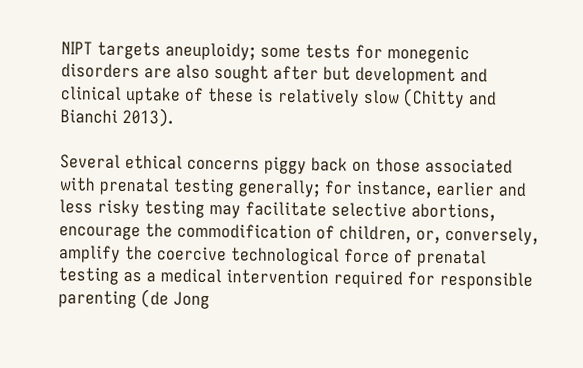NIPT targets aneuploidy; some tests for monegenic disorders are also sought after but development and clinical uptake of these is relatively slow (Chitty and Bianchi 2013).

Several ethical concerns piggy back on those associated with prenatal testing generally; for instance, earlier and less risky testing may facilitate selective abortions, encourage the commodification of children, or, conversely, amplify the coercive technological force of prenatal testing as a medical intervention required for responsible parenting (de Jong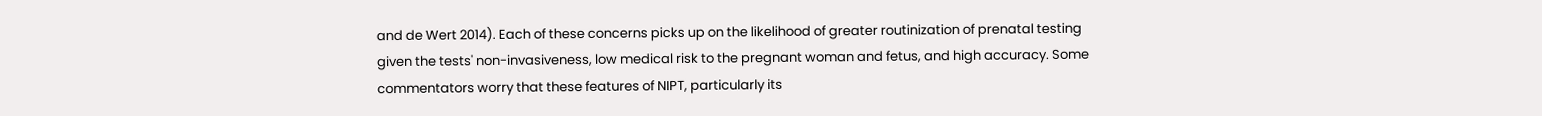and de Wert 2014). Each of these concerns picks up on the likelihood of greater routinization of prenatal testing given the tests' non-invasiveness, low medical risk to the pregnant woman and fetus, and high accuracy. Some commentators worry that these features of NIPT, particularly its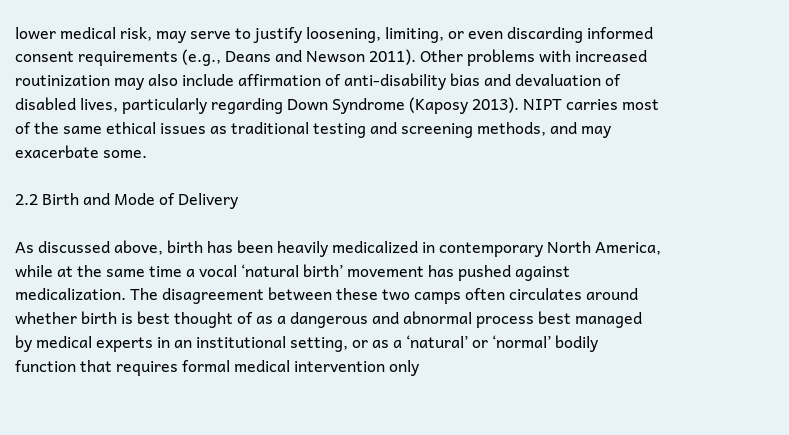lower medical risk, may serve to justify loosening, limiting, or even discarding informed consent requirements (e.g., Deans and Newson 2011). Other problems with increased routinization may also include affirmation of anti-disability bias and devaluation of disabled lives, particularly regarding Down Syndrome (Kaposy 2013). NIPT carries most of the same ethical issues as traditional testing and screening methods, and may exacerbate some.

2.2 Birth and Mode of Delivery

As discussed above, birth has been heavily medicalized in contemporary North America, while at the same time a vocal ‘natural birth’ movement has pushed against medicalization. The disagreement between these two camps often circulates around whether birth is best thought of as a dangerous and abnormal process best managed by medical experts in an institutional setting, or as a ‘natural’ or ‘normal’ bodily function that requires formal medical intervention only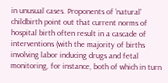in unusual cases. Proponents of ‘natural’ childbirth point out that current norms of hospital birth often result in a cascade of interventions (with the majority of births involving labor inducing drugs and fetal monitoring, for instance, both of which in turn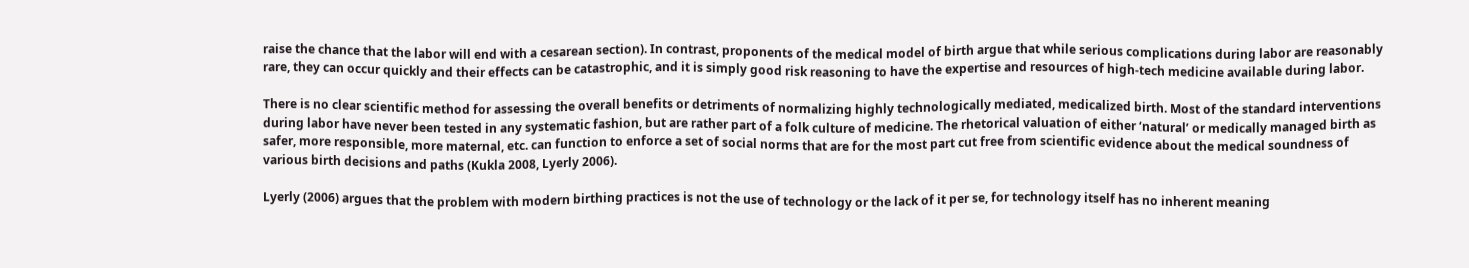raise the chance that the labor will end with a cesarean section). In contrast, proponents of the medical model of birth argue that while serious complications during labor are reasonably rare, they can occur quickly and their effects can be catastrophic, and it is simply good risk reasoning to have the expertise and resources of high-tech medicine available during labor.

There is no clear scientific method for assessing the overall benefits or detriments of normalizing highly technologically mediated, medicalized birth. Most of the standard interventions during labor have never been tested in any systematic fashion, but are rather part of a folk culture of medicine. The rhetorical valuation of either ‘natural’ or medically managed birth as safer, more responsible, more maternal, etc. can function to enforce a set of social norms that are for the most part cut free from scientific evidence about the medical soundness of various birth decisions and paths (Kukla 2008, Lyerly 2006).

Lyerly (2006) argues that the problem with modern birthing practices is not the use of technology or the lack of it per se, for technology itself has no inherent meaning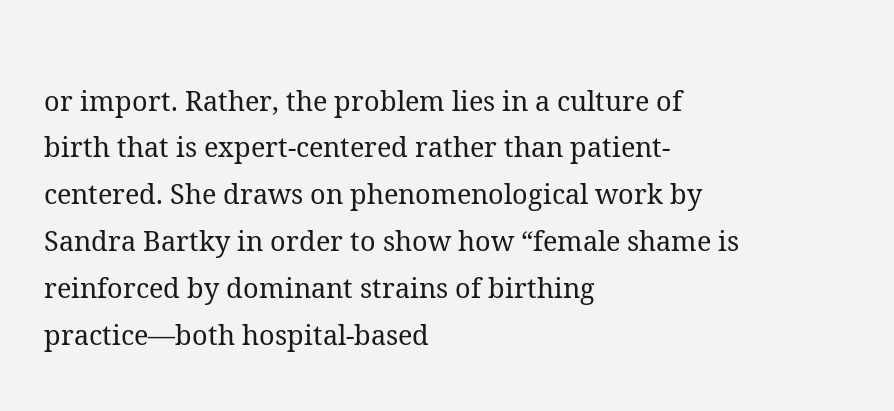or import. Rather, the problem lies in a culture of birth that is expert-centered rather than patient-centered. She draws on phenomenological work by Sandra Bartky in order to show how “female shame is reinforced by dominant strains of birthing practice—both hospital-based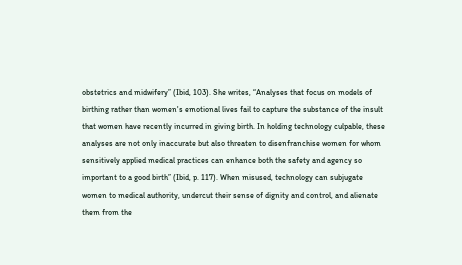obstetrics and midwifery” (Ibid, 103). She writes, “Analyses that focus on models of birthing rather than women's emotional lives fail to capture the substance of the insult that women have recently incurred in giving birth. In holding technology culpable, these analyses are not only inaccurate but also threaten to disenfranchise women for whom sensitively applied medical practices can enhance both the safety and agency so important to a good birth” (Ibid, p. 117). When misused, technology can subjugate women to medical authority, undercut their sense of dignity and control, and alienate them from the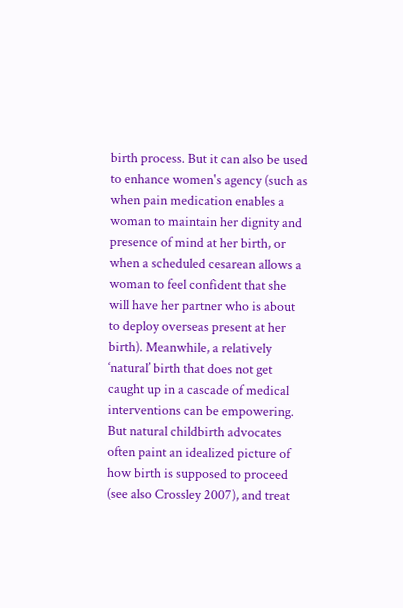birth process. But it can also be used to enhance women's agency (such as when pain medication enables a woman to maintain her dignity and presence of mind at her birth, or when a scheduled cesarean allows a woman to feel confident that she will have her partner who is about to deploy overseas present at her birth). Meanwhile, a relatively ‘natural’ birth that does not get caught up in a cascade of medical interventions can be empowering. But natural childbirth advocates often paint an idealized picture of how birth is supposed to proceed (see also Crossley 2007), and treat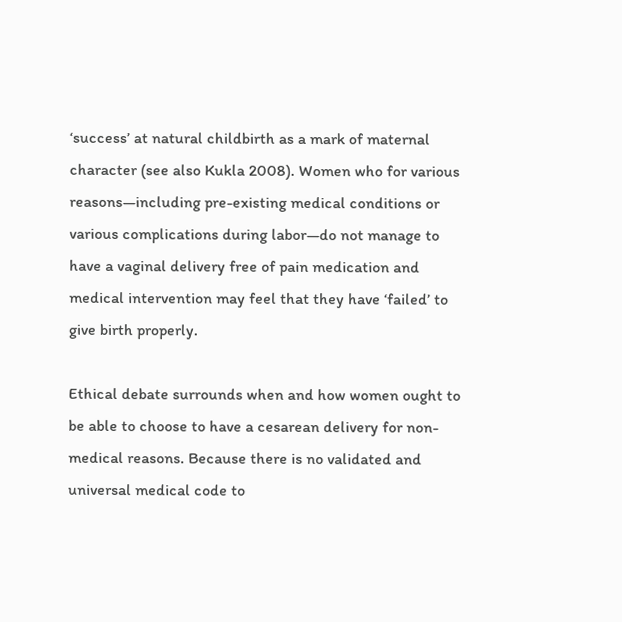‘success’ at natural childbirth as a mark of maternal character (see also Kukla 2008). Women who for various reasons—including pre-existing medical conditions or various complications during labor—do not manage to have a vaginal delivery free of pain medication and medical intervention may feel that they have ‘failed’ to give birth properly.

Ethical debate surrounds when and how women ought to be able to choose to have a cesarean delivery for non-medical reasons. Because there is no validated and universal medical code to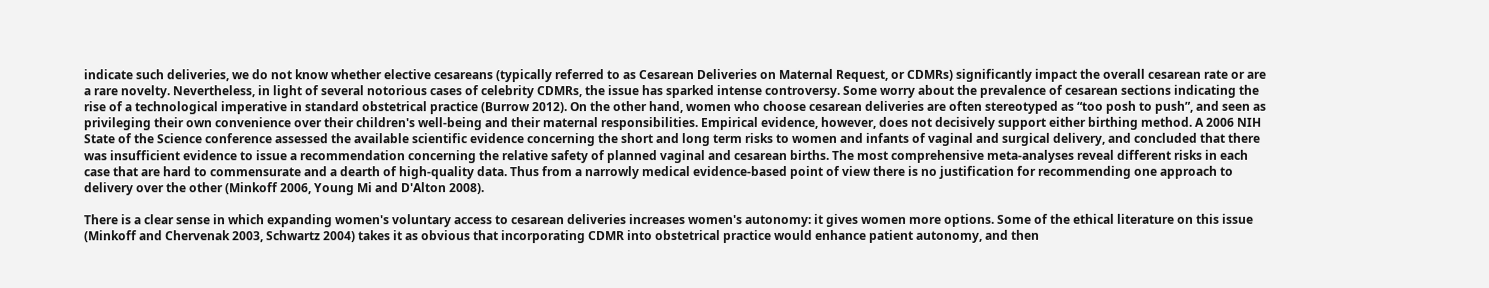indicate such deliveries, we do not know whether elective cesareans (typically referred to as Cesarean Deliveries on Maternal Request, or CDMRs) significantly impact the overall cesarean rate or are a rare novelty. Nevertheless, in light of several notorious cases of celebrity CDMRs, the issue has sparked intense controversy. Some worry about the prevalence of cesarean sections indicating the rise of a technological imperative in standard obstetrical practice (Burrow 2012). On the other hand, women who choose cesarean deliveries are often stereotyped as “too posh to push”, and seen as privileging their own convenience over their children's well-being and their maternal responsibilities. Empirical evidence, however, does not decisively support either birthing method. A 2006 NIH State of the Science conference assessed the available scientific evidence concerning the short and long term risks to women and infants of vaginal and surgical delivery, and concluded that there was insufficient evidence to issue a recommendation concerning the relative safety of planned vaginal and cesarean births. The most comprehensive meta-analyses reveal different risks in each case that are hard to commensurate and a dearth of high-quality data. Thus from a narrowly medical evidence-based point of view there is no justification for recommending one approach to delivery over the other (Minkoff 2006, Young Mi and D'Alton 2008).

There is a clear sense in which expanding women's voluntary access to cesarean deliveries increases women's autonomy: it gives women more options. Some of the ethical literature on this issue (Minkoff and Chervenak 2003, Schwartz 2004) takes it as obvious that incorporating CDMR into obstetrical practice would enhance patient autonomy, and then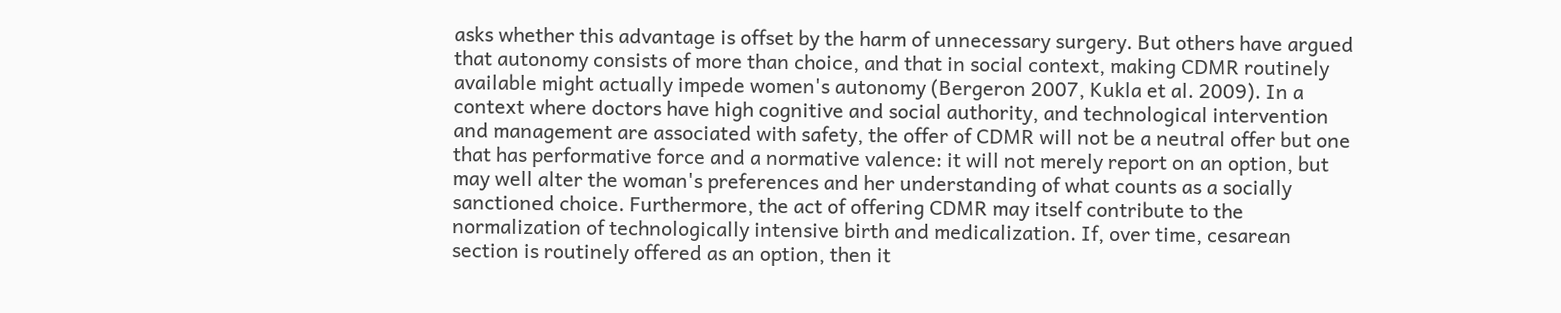asks whether this advantage is offset by the harm of unnecessary surgery. But others have argued that autonomy consists of more than choice, and that in social context, making CDMR routinely available might actually impede women's autonomy (Bergeron 2007, Kukla et al. 2009). In a context where doctors have high cognitive and social authority, and technological intervention and management are associated with safety, the offer of CDMR will not be a neutral offer but one that has performative force and a normative valence: it will not merely report on an option, but may well alter the woman's preferences and her understanding of what counts as a socially sanctioned choice. Furthermore, the act of offering CDMR may itself contribute to the normalization of technologically intensive birth and medicalization. If, over time, cesarean section is routinely offered as an option, then it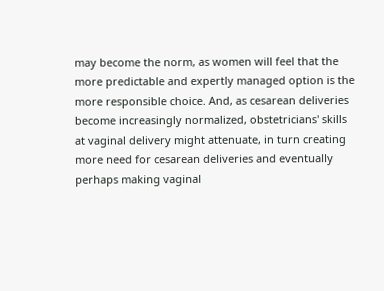may become the norm, as women will feel that the more predictable and expertly managed option is the more responsible choice. And, as cesarean deliveries become increasingly normalized, obstetricians' skills at vaginal delivery might attenuate, in turn creating more need for cesarean deliveries and eventually perhaps making vaginal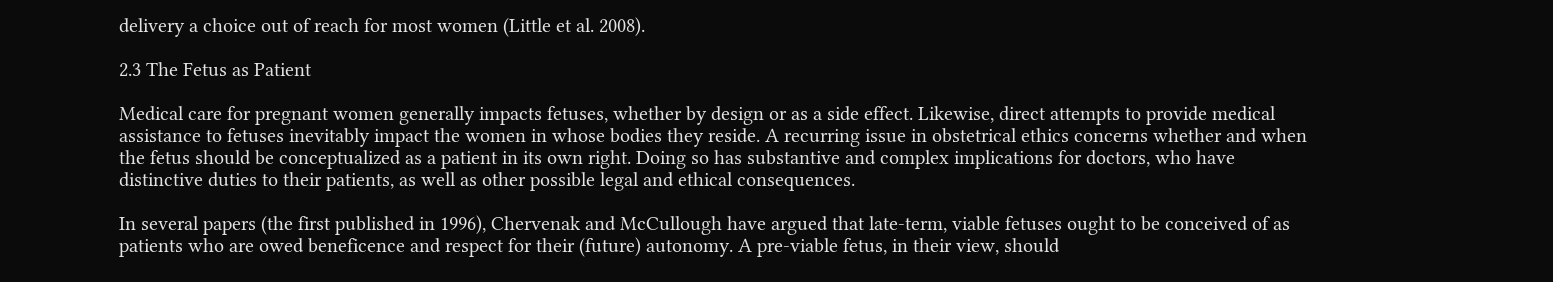delivery a choice out of reach for most women (Little et al. 2008).

2.3 The Fetus as Patient

Medical care for pregnant women generally impacts fetuses, whether by design or as a side effect. Likewise, direct attempts to provide medical assistance to fetuses inevitably impact the women in whose bodies they reside. A recurring issue in obstetrical ethics concerns whether and when the fetus should be conceptualized as a patient in its own right. Doing so has substantive and complex implications for doctors, who have distinctive duties to their patients, as well as other possible legal and ethical consequences.

In several papers (the first published in 1996), Chervenak and McCullough have argued that late-term, viable fetuses ought to be conceived of as patients who are owed beneficence and respect for their (future) autonomy. A pre-viable fetus, in their view, should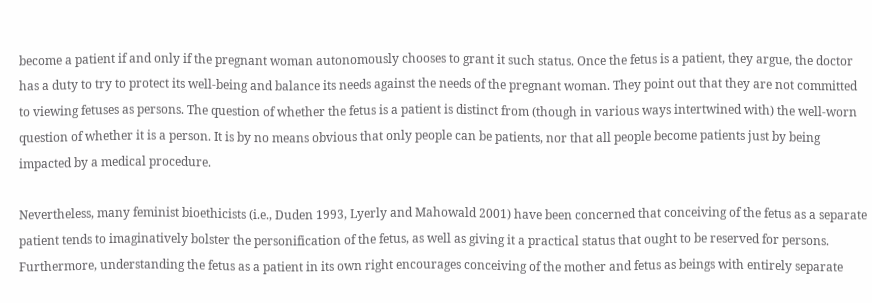become a patient if and only if the pregnant woman autonomously chooses to grant it such status. Once the fetus is a patient, they argue, the doctor has a duty to try to protect its well-being and balance its needs against the needs of the pregnant woman. They point out that they are not committed to viewing fetuses as persons. The question of whether the fetus is a patient is distinct from (though in various ways intertwined with) the well-worn question of whether it is a person. It is by no means obvious that only people can be patients, nor that all people become patients just by being impacted by a medical procedure.

Nevertheless, many feminist bioethicists (i.e., Duden 1993, Lyerly and Mahowald 2001) have been concerned that conceiving of the fetus as a separate patient tends to imaginatively bolster the personification of the fetus, as well as giving it a practical status that ought to be reserved for persons. Furthermore, understanding the fetus as a patient in its own right encourages conceiving of the mother and fetus as beings with entirely separate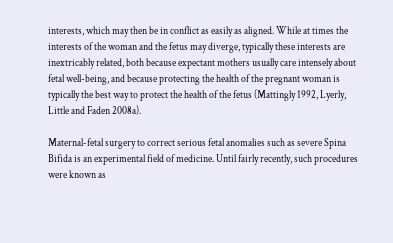interests, which may then be in conflict as easily as aligned. While at times the interests of the woman and the fetus may diverge, typically these interests are inextricably related, both because expectant mothers usually care intensely about fetal well-being, and because protecting the health of the pregnant woman is typically the best way to protect the health of the fetus (Mattingly 1992, Lyerly, Little and Faden 2008a).

Maternal-fetal surgery to correct serious fetal anomalies such as severe Spina Bifida is an experimental field of medicine. Until fairly recently, such procedures were known as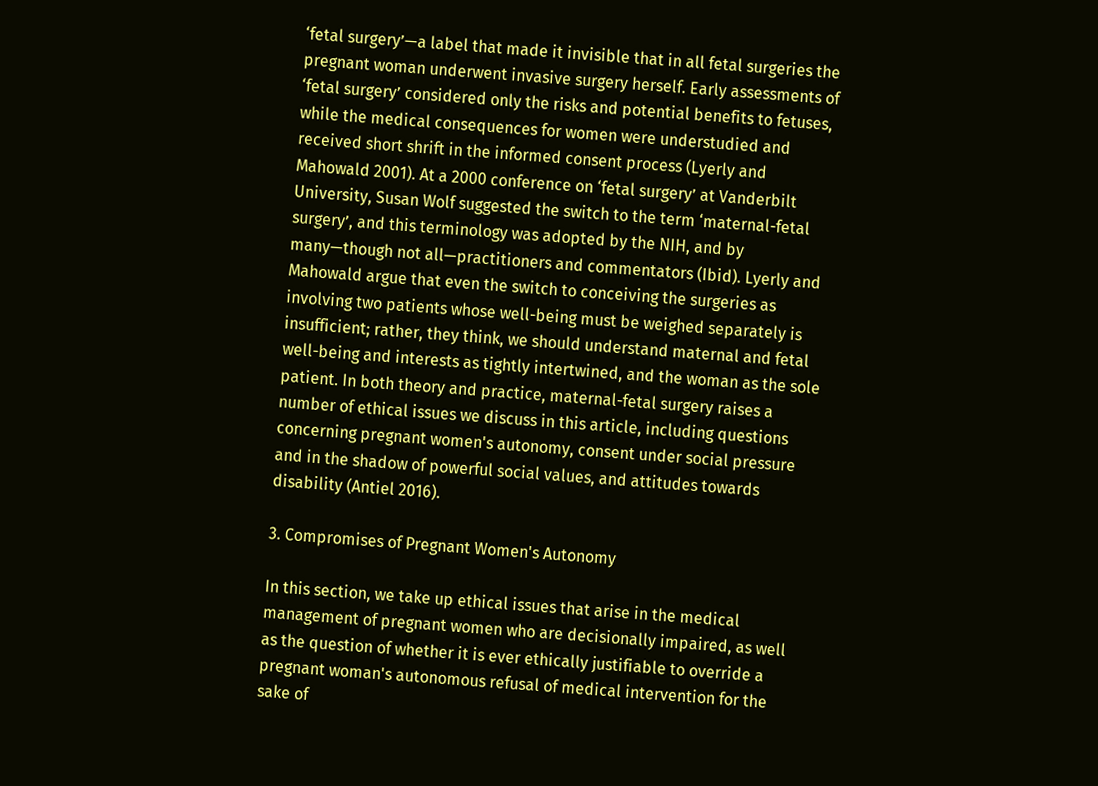‘fetal surgery’—a label that made it invisible that in all fetal surgeries the pregnant woman underwent invasive surgery herself. Early assessments of ‘fetal surgery’ considered only the risks and potential benefits to fetuses, while the medical consequences for women were understudied and received short shrift in the informed consent process (Lyerly and Mahowald 2001). At a 2000 conference on ‘fetal surgery’ at Vanderbilt University, Susan Wolf suggested the switch to the term ‘maternal-fetal surgery’, and this terminology was adopted by the NIH, and by many—though not all—practitioners and commentators (Ibid). Lyerly and Mahowald argue that even the switch to conceiving the surgeries as involving two patients whose well-being must be weighed separately is insufficient; rather, they think, we should understand maternal and fetal well-being and interests as tightly intertwined, and the woman as the sole patient. In both theory and practice, maternal-fetal surgery raises a number of ethical issues we discuss in this article, including questions concerning pregnant women's autonomy, consent under social pressure and in the shadow of powerful social values, and attitudes towards disability (Antiel 2016).

3. Compromises of Pregnant Women's Autonomy

In this section, we take up ethical issues that arise in the medical management of pregnant women who are decisionally impaired, as well as the question of whether it is ever ethically justifiable to override a pregnant woman's autonomous refusal of medical intervention for the sake of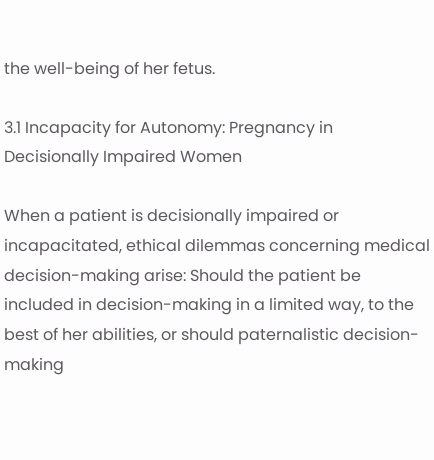the well-being of her fetus.

3.1 Incapacity for Autonomy: Pregnancy in Decisionally Impaired Women

When a patient is decisionally impaired or incapacitated, ethical dilemmas concerning medical decision-making arise: Should the patient be included in decision-making in a limited way, to the best of her abilities, or should paternalistic decision-making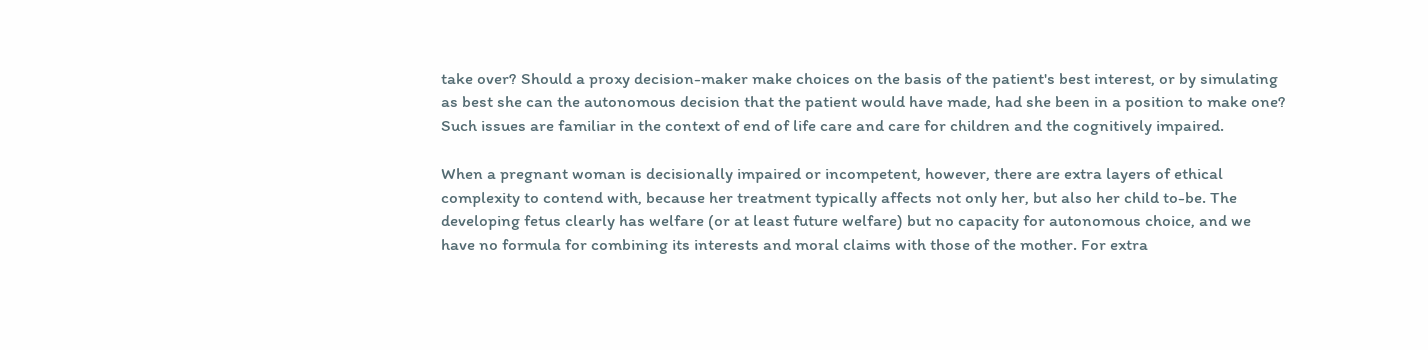take over? Should a proxy decision-maker make choices on the basis of the patient's best interest, or by simulating as best she can the autonomous decision that the patient would have made, had she been in a position to make one? Such issues are familiar in the context of end of life care and care for children and the cognitively impaired.

When a pregnant woman is decisionally impaired or incompetent, however, there are extra layers of ethical complexity to contend with, because her treatment typically affects not only her, but also her child to-be. The developing fetus clearly has welfare (or at least future welfare) but no capacity for autonomous choice, and we have no formula for combining its interests and moral claims with those of the mother. For extra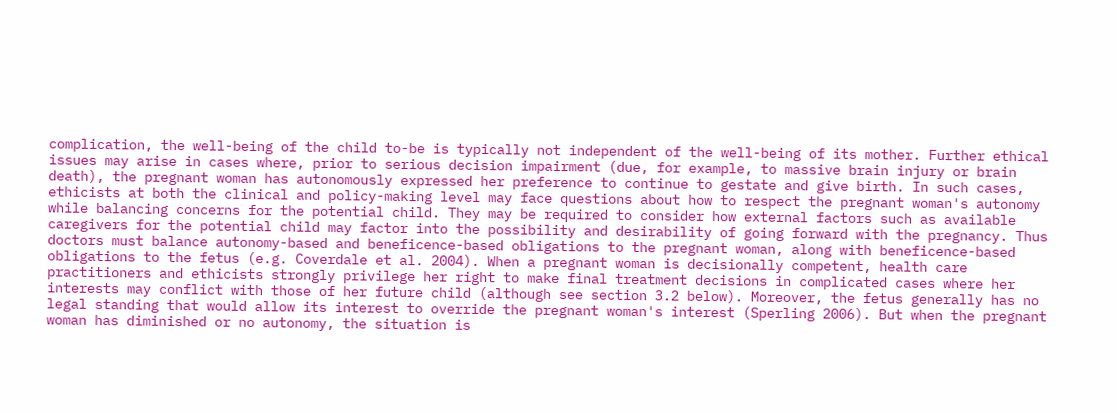complication, the well-being of the child to-be is typically not independent of the well-being of its mother. Further ethical issues may arise in cases where, prior to serious decision impairment (due, for example, to massive brain injury or brain death), the pregnant woman has autonomously expressed her preference to continue to gestate and give birth. In such cases, ethicists at both the clinical and policy-making level may face questions about how to respect the pregnant woman's autonomy while balancing concerns for the potential child. They may be required to consider how external factors such as available caregivers for the potential child may factor into the possibility and desirability of going forward with the pregnancy. Thus doctors must balance autonomy-based and beneficence-based obligations to the pregnant woman, along with beneficence-based obligations to the fetus (e.g. Coverdale et al. 2004). When a pregnant woman is decisionally competent, health care practitioners and ethicists strongly privilege her right to make final treatment decisions in complicated cases where her interests may conflict with those of her future child (although see section 3.2 below). Moreover, the fetus generally has no legal standing that would allow its interest to override the pregnant woman's interest (Sperling 2006). But when the pregnant woman has diminished or no autonomy, the situation is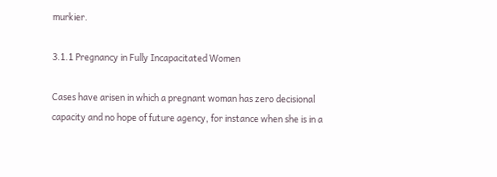murkier.

3.1.1 Pregnancy in Fully Incapacitated Women

Cases have arisen in which a pregnant woman has zero decisional capacity and no hope of future agency, for instance when she is in a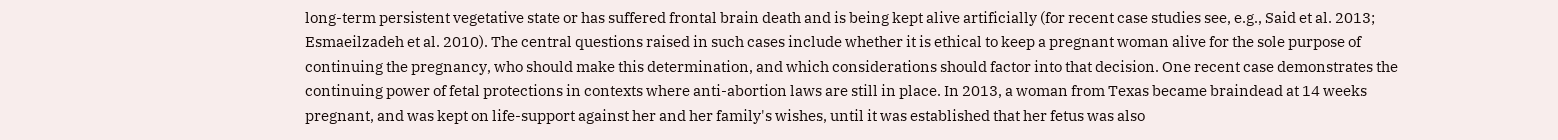long-term persistent vegetative state or has suffered frontal brain death and is being kept alive artificially (for recent case studies see, e.g., Said et al. 2013; Esmaeilzadeh et al. 2010). The central questions raised in such cases include whether it is ethical to keep a pregnant woman alive for the sole purpose of continuing the pregnancy, who should make this determination, and which considerations should factor into that decision. One recent case demonstrates the continuing power of fetal protections in contexts where anti-abortion laws are still in place. In 2013, a woman from Texas became braindead at 14 weeks pregnant, and was kept on life-support against her and her family's wishes, until it was established that her fetus was also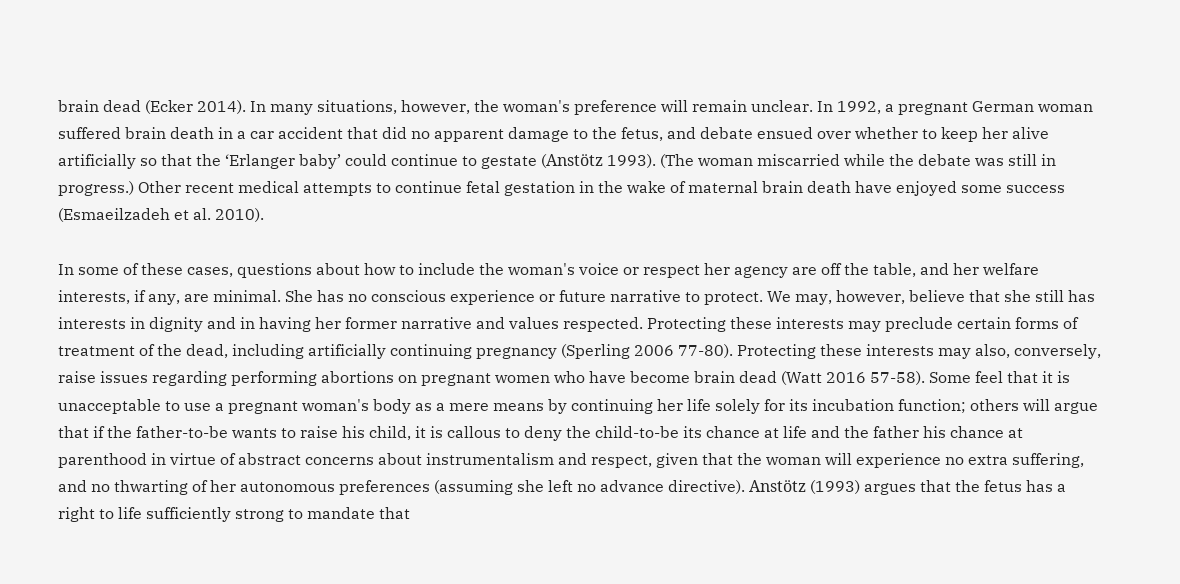brain dead (Ecker 2014). In many situations, however, the woman's preference will remain unclear. In 1992, a pregnant German woman suffered brain death in a car accident that did no apparent damage to the fetus, and debate ensued over whether to keep her alive artificially so that the ‘Erlanger baby’ could continue to gestate (Anstötz 1993). (The woman miscarried while the debate was still in progress.) Other recent medical attempts to continue fetal gestation in the wake of maternal brain death have enjoyed some success (Esmaeilzadeh et al. 2010).

In some of these cases, questions about how to include the woman's voice or respect her agency are off the table, and her welfare interests, if any, are minimal. She has no conscious experience or future narrative to protect. We may, however, believe that she still has interests in dignity and in having her former narrative and values respected. Protecting these interests may preclude certain forms of treatment of the dead, including artificially continuing pregnancy (Sperling 2006 77-80). Protecting these interests may also, conversely, raise issues regarding performing abortions on pregnant women who have become brain dead (Watt 2016 57-58). Some feel that it is unacceptable to use a pregnant woman's body as a mere means by continuing her life solely for its incubation function; others will argue that if the father-to-be wants to raise his child, it is callous to deny the child-to-be its chance at life and the father his chance at parenthood in virtue of abstract concerns about instrumentalism and respect, given that the woman will experience no extra suffering, and no thwarting of her autonomous preferences (assuming she left no advance directive). Anstötz (1993) argues that the fetus has a right to life sufficiently strong to mandate that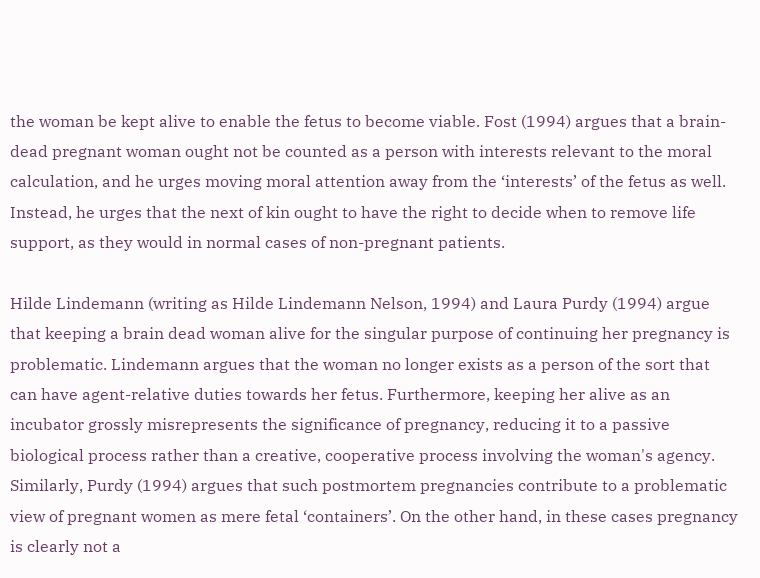the woman be kept alive to enable the fetus to become viable. Fost (1994) argues that a brain-dead pregnant woman ought not be counted as a person with interests relevant to the moral calculation, and he urges moving moral attention away from the ‘interests’ of the fetus as well. Instead, he urges that the next of kin ought to have the right to decide when to remove life support, as they would in normal cases of non-pregnant patients.

Hilde Lindemann (writing as Hilde Lindemann Nelson, 1994) and Laura Purdy (1994) argue that keeping a brain dead woman alive for the singular purpose of continuing her pregnancy is problematic. Lindemann argues that the woman no longer exists as a person of the sort that can have agent-relative duties towards her fetus. Furthermore, keeping her alive as an incubator grossly misrepresents the significance of pregnancy, reducing it to a passive biological process rather than a creative, cooperative process involving the woman's agency. Similarly, Purdy (1994) argues that such postmortem pregnancies contribute to a problematic view of pregnant women as mere fetal ‘containers’. On the other hand, in these cases pregnancy is clearly not a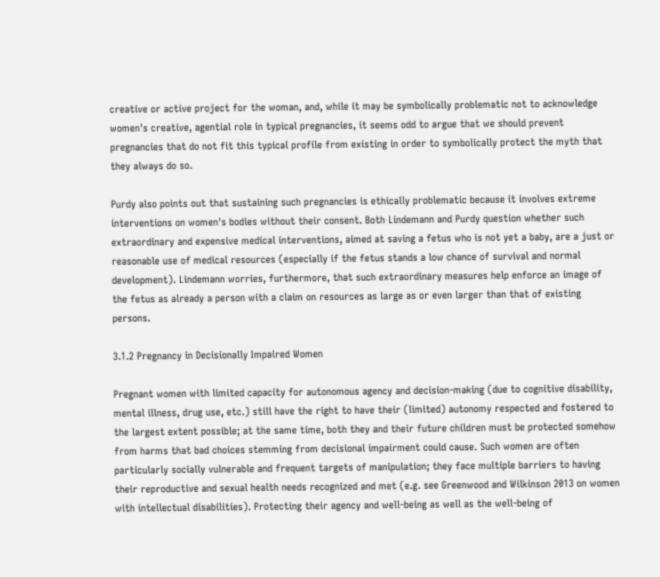creative or active project for the woman, and, while it may be symbolically problematic not to acknowledge women's creative, agential role in typical pregnancies, it seems odd to argue that we should prevent pregnancies that do not fit this typical profile from existing in order to symbolically protect the myth that they always do so.

Purdy also points out that sustaining such pregnancies is ethically problematic because it involves extreme interventions on women's bodies without their consent. Both Lindemann and Purdy question whether such extraordinary and expensive medical interventions, aimed at saving a fetus who is not yet a baby, are a just or reasonable use of medical resources (especially if the fetus stands a low chance of survival and normal development). Lindemann worries, furthermore, that such extraordinary measures help enforce an image of the fetus as already a person with a claim on resources as large as or even larger than that of existing persons.

3.1.2 Pregnancy in Decisionally Impaired Women

Pregnant women with limited capacity for autonomous agency and decision-making (due to cognitive disability, mental illness, drug use, etc.) still have the right to have their (limited) autonomy respected and fostered to the largest extent possible; at the same time, both they and their future children must be protected somehow from harms that bad choices stemming from decisional impairment could cause. Such women are often particularly socially vulnerable and frequent targets of manipulation; they face multiple barriers to having their reproductive and sexual health needs recognized and met (e.g. see Greenwood and Wilkinson 2013 on women with intellectual disabilities). Protecting their agency and well-being as well as the well-being of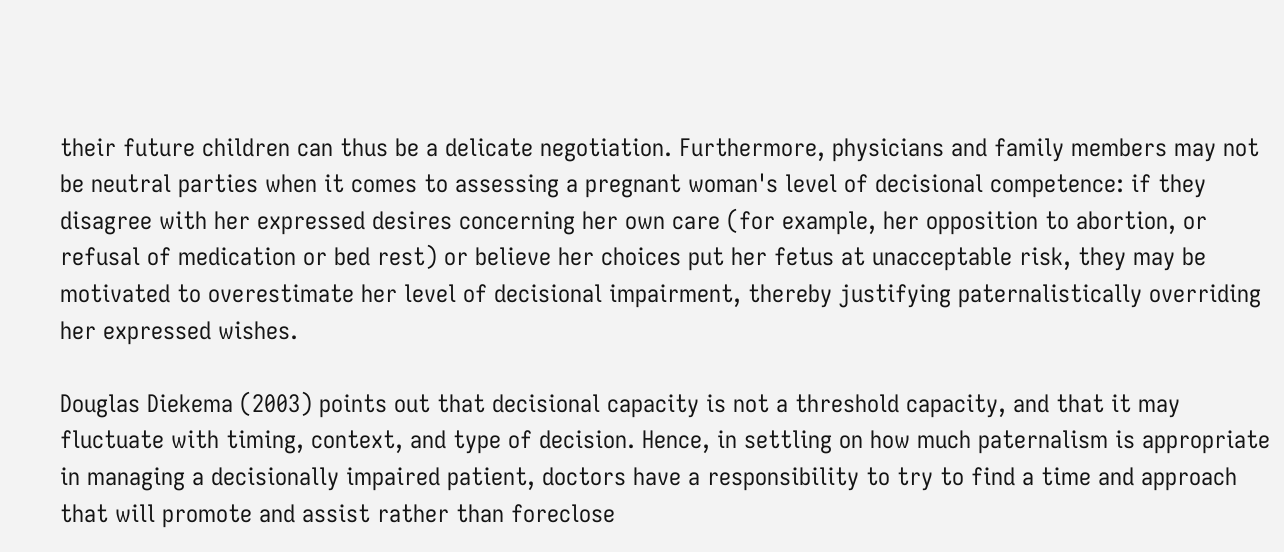their future children can thus be a delicate negotiation. Furthermore, physicians and family members may not be neutral parties when it comes to assessing a pregnant woman's level of decisional competence: if they disagree with her expressed desires concerning her own care (for example, her opposition to abortion, or refusal of medication or bed rest) or believe her choices put her fetus at unacceptable risk, they may be motivated to overestimate her level of decisional impairment, thereby justifying paternalistically overriding her expressed wishes.

Douglas Diekema (2003) points out that decisional capacity is not a threshold capacity, and that it may fluctuate with timing, context, and type of decision. Hence, in settling on how much paternalism is appropriate in managing a decisionally impaired patient, doctors have a responsibility to try to find a time and approach that will promote and assist rather than foreclose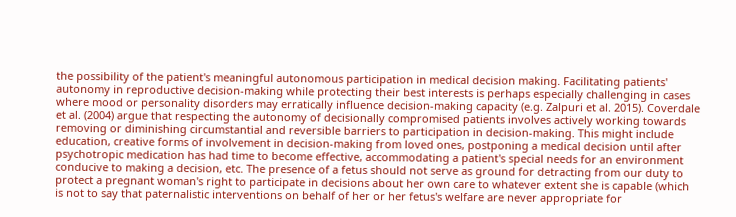the possibility of the patient's meaningful autonomous participation in medical decision making. Facilitating patients' autonomy in reproductive decision-making while protecting their best interests is perhaps especially challenging in cases where mood or personality disorders may erratically influence decision-making capacity (e.g. Zalpuri et al. 2015). Coverdale et al. (2004) argue that respecting the autonomy of decisionally compromised patients involves actively working towards removing or diminishing circumstantial and reversible barriers to participation in decision-making. This might include education, creative forms of involvement in decision-making from loved ones, postponing a medical decision until after psychotropic medication has had time to become effective, accommodating a patient's special needs for an environment conducive to making a decision, etc. The presence of a fetus should not serve as ground for detracting from our duty to protect a pregnant woman's right to participate in decisions about her own care to whatever extent she is capable (which is not to say that paternalistic interventions on behalf of her or her fetus's welfare are never appropriate for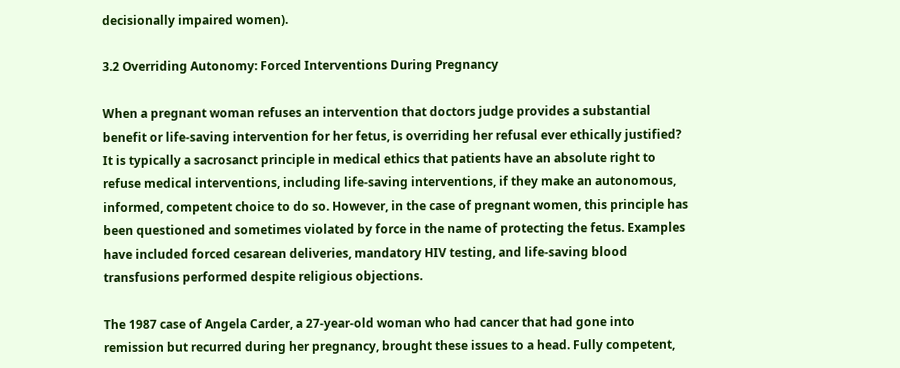decisionally impaired women).

3.2 Overriding Autonomy: Forced Interventions During Pregnancy

When a pregnant woman refuses an intervention that doctors judge provides a substantial benefit or life-saving intervention for her fetus, is overriding her refusal ever ethically justified? It is typically a sacrosanct principle in medical ethics that patients have an absolute right to refuse medical interventions, including life-saving interventions, if they make an autonomous, informed, competent choice to do so. However, in the case of pregnant women, this principle has been questioned and sometimes violated by force in the name of protecting the fetus. Examples have included forced cesarean deliveries, mandatory HIV testing, and life-saving blood transfusions performed despite religious objections.

The 1987 case of Angela Carder, a 27-year-old woman who had cancer that had gone into remission but recurred during her pregnancy, brought these issues to a head. Fully competent,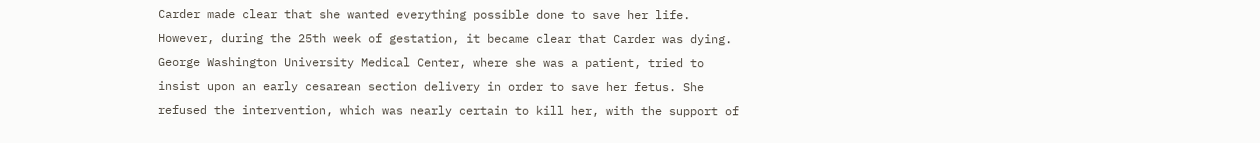Carder made clear that she wanted everything possible done to save her life. However, during the 25th week of gestation, it became clear that Carder was dying. George Washington University Medical Center, where she was a patient, tried to insist upon an early cesarean section delivery in order to save her fetus. She refused the intervention, which was nearly certain to kill her, with the support of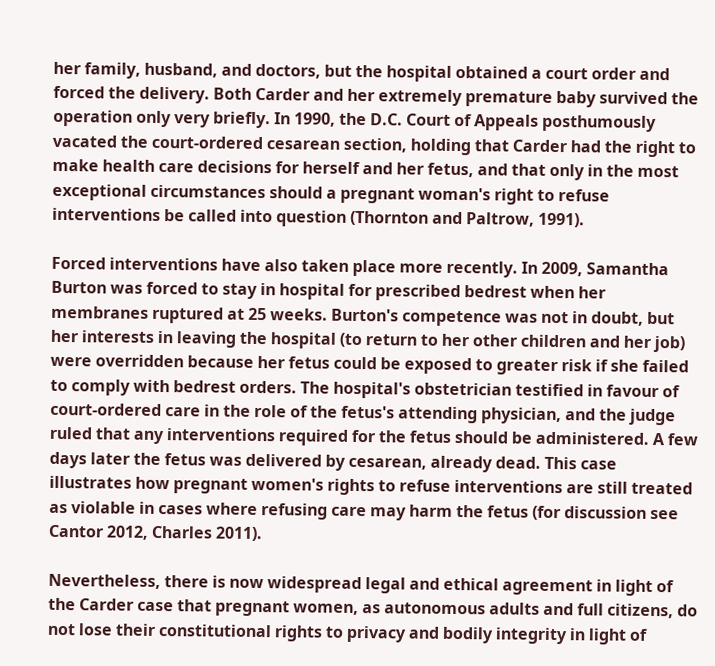her family, husband, and doctors, but the hospital obtained a court order and forced the delivery. Both Carder and her extremely premature baby survived the operation only very briefly. In 1990, the D.C. Court of Appeals posthumously vacated the court-ordered cesarean section, holding that Carder had the right to make health care decisions for herself and her fetus, and that only in the most exceptional circumstances should a pregnant woman's right to refuse interventions be called into question (Thornton and Paltrow, 1991).

Forced interventions have also taken place more recently. In 2009, Samantha Burton was forced to stay in hospital for prescribed bedrest when her membranes ruptured at 25 weeks. Burton's competence was not in doubt, but her interests in leaving the hospital (to return to her other children and her job) were overridden because her fetus could be exposed to greater risk if she failed to comply with bedrest orders. The hospital's obstetrician testified in favour of court-ordered care in the role of the fetus's attending physician, and the judge ruled that any interventions required for the fetus should be administered. A few days later the fetus was delivered by cesarean, already dead. This case illustrates how pregnant women's rights to refuse interventions are still treated as violable in cases where refusing care may harm the fetus (for discussion see Cantor 2012, Charles 2011).

Nevertheless, there is now widespread legal and ethical agreement in light of the Carder case that pregnant women, as autonomous adults and full citizens, do not lose their constitutional rights to privacy and bodily integrity in light of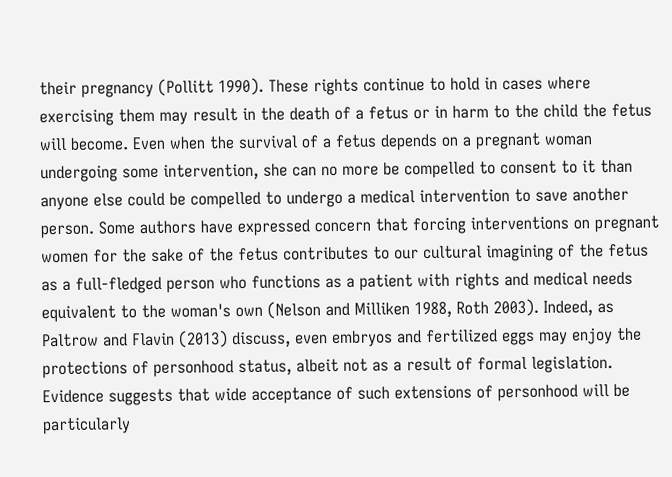their pregnancy (Pollitt 1990). These rights continue to hold in cases where exercising them may result in the death of a fetus or in harm to the child the fetus will become. Even when the survival of a fetus depends on a pregnant woman undergoing some intervention, she can no more be compelled to consent to it than anyone else could be compelled to undergo a medical intervention to save another person. Some authors have expressed concern that forcing interventions on pregnant women for the sake of the fetus contributes to our cultural imagining of the fetus as a full-fledged person who functions as a patient with rights and medical needs equivalent to the woman's own (Nelson and Milliken 1988, Roth 2003). Indeed, as Paltrow and Flavin (2013) discuss, even embryos and fertilized eggs may enjoy the protections of personhood status, albeit not as a result of formal legislation. Evidence suggests that wide acceptance of such extensions of personhood will be particularly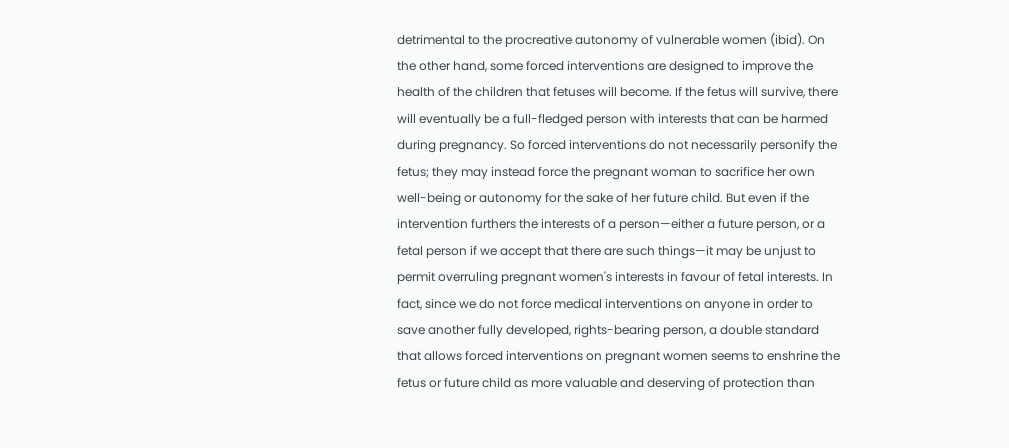detrimental to the procreative autonomy of vulnerable women (ibid). On the other hand, some forced interventions are designed to improve the health of the children that fetuses will become. If the fetus will survive, there will eventually be a full-fledged person with interests that can be harmed during pregnancy. So forced interventions do not necessarily personify the fetus; they may instead force the pregnant woman to sacrifice her own well-being or autonomy for the sake of her future child. But even if the intervention furthers the interests of a person—either a future person, or a fetal person if we accept that there are such things—it may be unjust to permit overruling pregnant women's interests in favour of fetal interests. In fact, since we do not force medical interventions on anyone in order to save another fully developed, rights-bearing person, a double standard that allows forced interventions on pregnant women seems to enshrine the fetus or future child as more valuable and deserving of protection than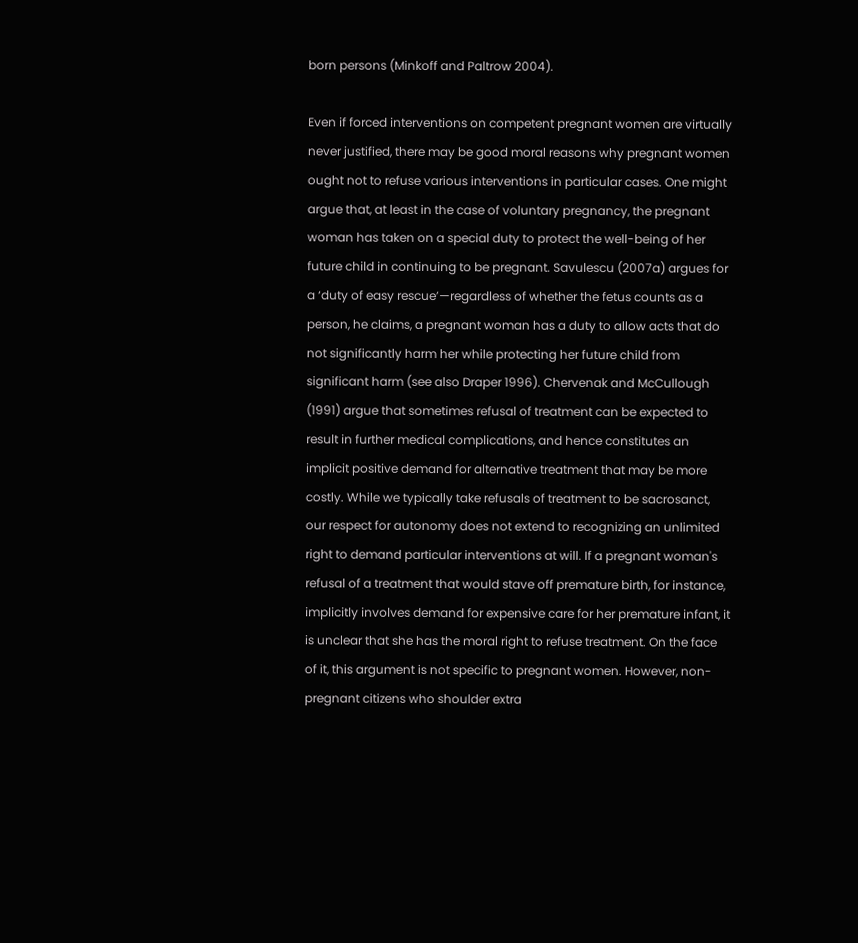born persons (Minkoff and Paltrow 2004).

Even if forced interventions on competent pregnant women are virtually never justified, there may be good moral reasons why pregnant women ought not to refuse various interventions in particular cases. One might argue that, at least in the case of voluntary pregnancy, the pregnant woman has taken on a special duty to protect the well-being of her future child in continuing to be pregnant. Savulescu (2007a) argues for a ‘duty of easy rescue’—regardless of whether the fetus counts as a person, he claims, a pregnant woman has a duty to allow acts that do not significantly harm her while protecting her future child from significant harm (see also Draper 1996). Chervenak and McCullough (1991) argue that sometimes refusal of treatment can be expected to result in further medical complications, and hence constitutes an implicit positive demand for alternative treatment that may be more costly. While we typically take refusals of treatment to be sacrosanct, our respect for autonomy does not extend to recognizing an unlimited right to demand particular interventions at will. If a pregnant woman's refusal of a treatment that would stave off premature birth, for instance, implicitly involves demand for expensive care for her premature infant, it is unclear that she has the moral right to refuse treatment. On the face of it, this argument is not specific to pregnant women. However, non-pregnant citizens who shoulder extra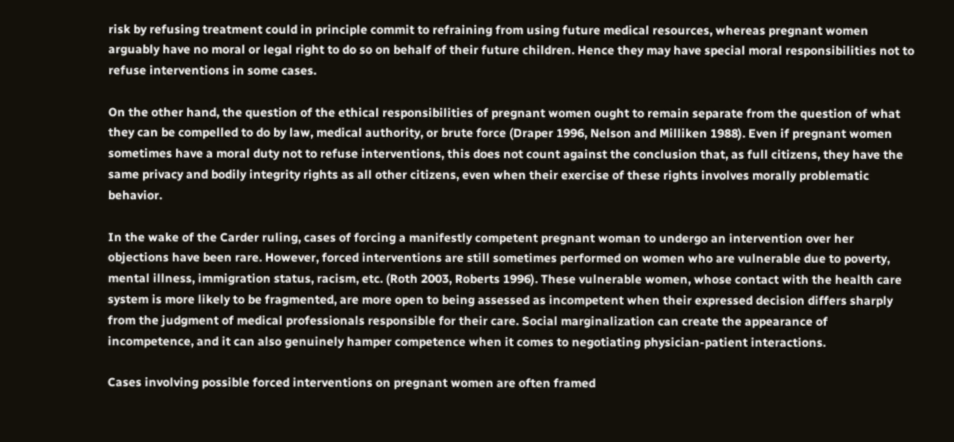risk by refusing treatment could in principle commit to refraining from using future medical resources, whereas pregnant women arguably have no moral or legal right to do so on behalf of their future children. Hence they may have special moral responsibilities not to refuse interventions in some cases.

On the other hand, the question of the ethical responsibilities of pregnant women ought to remain separate from the question of what they can be compelled to do by law, medical authority, or brute force (Draper 1996, Nelson and Milliken 1988). Even if pregnant women sometimes have a moral duty not to refuse interventions, this does not count against the conclusion that, as full citizens, they have the same privacy and bodily integrity rights as all other citizens, even when their exercise of these rights involves morally problematic behavior.

In the wake of the Carder ruling, cases of forcing a manifestly competent pregnant woman to undergo an intervention over her objections have been rare. However, forced interventions are still sometimes performed on women who are vulnerable due to poverty, mental illness, immigration status, racism, etc. (Roth 2003, Roberts 1996). These vulnerable women, whose contact with the health care system is more likely to be fragmented, are more open to being assessed as incompetent when their expressed decision differs sharply from the judgment of medical professionals responsible for their care. Social marginalization can create the appearance of incompetence, and it can also genuinely hamper competence when it comes to negotiating physician-patient interactions.

Cases involving possible forced interventions on pregnant women are often framed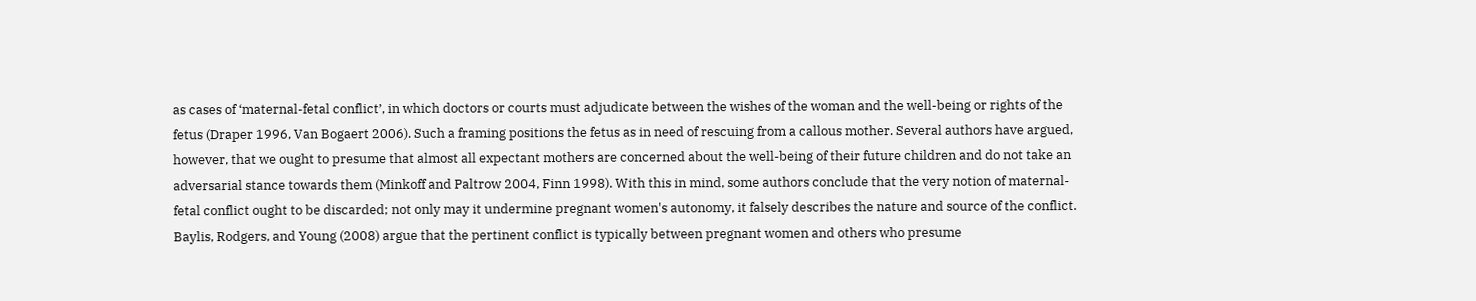as cases of ‘maternal-fetal conflict’, in which doctors or courts must adjudicate between the wishes of the woman and the well-being or rights of the fetus (Draper 1996, Van Bogaert 2006). Such a framing positions the fetus as in need of rescuing from a callous mother. Several authors have argued, however, that we ought to presume that almost all expectant mothers are concerned about the well-being of their future children and do not take an adversarial stance towards them (Minkoff and Paltrow 2004, Finn 1998). With this in mind, some authors conclude that the very notion of maternal-fetal conflict ought to be discarded; not only may it undermine pregnant women's autonomy, it falsely describes the nature and source of the conflict. Baylis, Rodgers, and Young (2008) argue that the pertinent conflict is typically between pregnant women and others who presume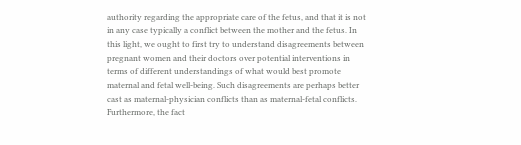authority regarding the appropriate care of the fetus, and that it is not in any case typically a conflict between the mother and the fetus. In this light, we ought to first try to understand disagreements between pregnant women and their doctors over potential interventions in terms of different understandings of what would best promote maternal and fetal well-being. Such disagreements are perhaps better cast as maternal-physician conflicts than as maternal-fetal conflicts. Furthermore, the fact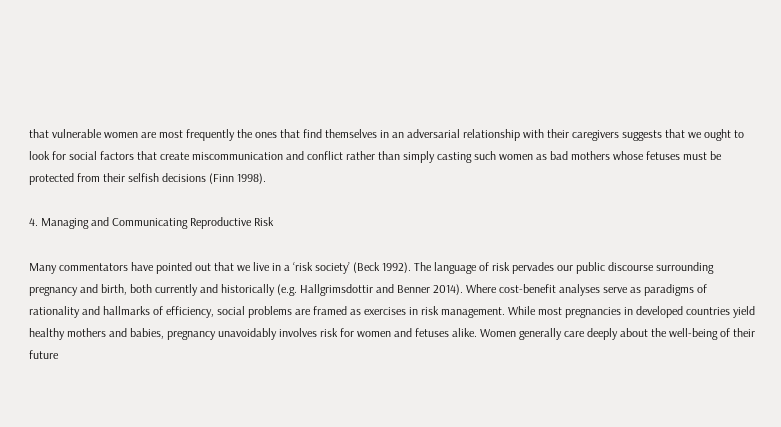that vulnerable women are most frequently the ones that find themselves in an adversarial relationship with their caregivers suggests that we ought to look for social factors that create miscommunication and conflict rather than simply casting such women as bad mothers whose fetuses must be protected from their selfish decisions (Finn 1998).

4. Managing and Communicating Reproductive Risk

Many commentators have pointed out that we live in a ‘risk society’ (Beck 1992). The language of risk pervades our public discourse surrounding pregnancy and birth, both currently and historically (e.g. Hallgrimsdottir and Benner 2014). Where cost-benefit analyses serve as paradigms of rationality and hallmarks of efficiency, social problems are framed as exercises in risk management. While most pregnancies in developed countries yield healthy mothers and babies, pregnancy unavoidably involves risk for women and fetuses alike. Women generally care deeply about the well-being of their future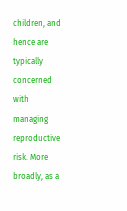children, and hence are typically concerned with managing reproductive risk. More broadly, as a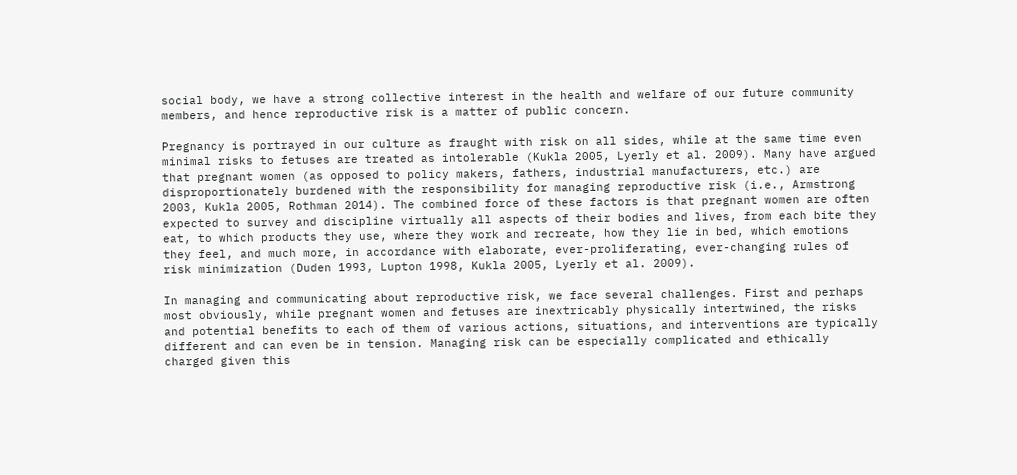social body, we have a strong collective interest in the health and welfare of our future community members, and hence reproductive risk is a matter of public concern.

Pregnancy is portrayed in our culture as fraught with risk on all sides, while at the same time even minimal risks to fetuses are treated as intolerable (Kukla 2005, Lyerly et al. 2009). Many have argued that pregnant women (as opposed to policy makers, fathers, industrial manufacturers, etc.) are disproportionately burdened with the responsibility for managing reproductive risk (i.e., Armstrong 2003, Kukla 2005, Rothman 2014). The combined force of these factors is that pregnant women are often expected to survey and discipline virtually all aspects of their bodies and lives, from each bite they eat, to which products they use, where they work and recreate, how they lie in bed, which emotions they feel, and much more, in accordance with elaborate, ever-proliferating, ever-changing rules of risk minimization (Duden 1993, Lupton 1998, Kukla 2005, Lyerly et al. 2009).

In managing and communicating about reproductive risk, we face several challenges. First and perhaps most obviously, while pregnant women and fetuses are inextricably physically intertwined, the risks and potential benefits to each of them of various actions, situations, and interventions are typically different and can even be in tension. Managing risk can be especially complicated and ethically charged given this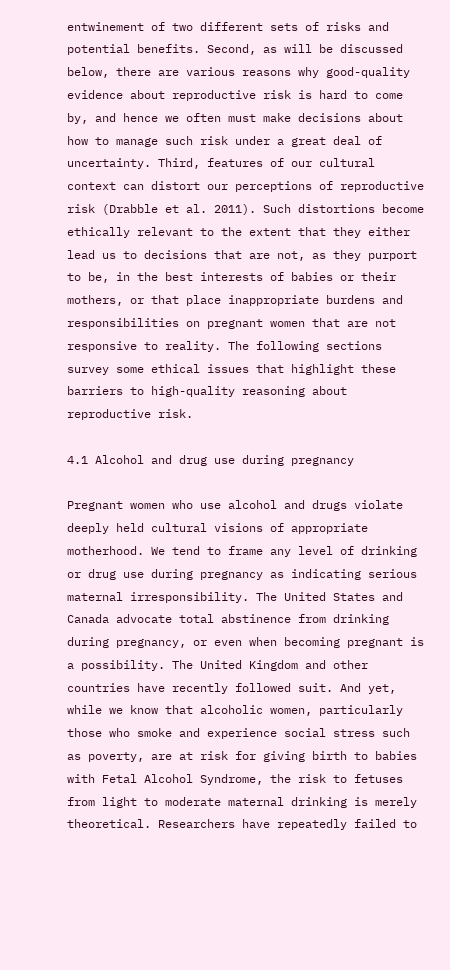entwinement of two different sets of risks and potential benefits. Second, as will be discussed below, there are various reasons why good-quality evidence about reproductive risk is hard to come by, and hence we often must make decisions about how to manage such risk under a great deal of uncertainty. Third, features of our cultural context can distort our perceptions of reproductive risk (Drabble et al. 2011). Such distortions become ethically relevant to the extent that they either lead us to decisions that are not, as they purport to be, in the best interests of babies or their mothers, or that place inappropriate burdens and responsibilities on pregnant women that are not responsive to reality. The following sections survey some ethical issues that highlight these barriers to high-quality reasoning about reproductive risk.

4.1 Alcohol and drug use during pregnancy

Pregnant women who use alcohol and drugs violate deeply held cultural visions of appropriate motherhood. We tend to frame any level of drinking or drug use during pregnancy as indicating serious maternal irresponsibility. The United States and Canada advocate total abstinence from drinking during pregnancy, or even when becoming pregnant is a possibility. The United Kingdom and other countries have recently followed suit. And yet, while we know that alcoholic women, particularly those who smoke and experience social stress such as poverty, are at risk for giving birth to babies with Fetal Alcohol Syndrome, the risk to fetuses from light to moderate maternal drinking is merely theoretical. Researchers have repeatedly failed to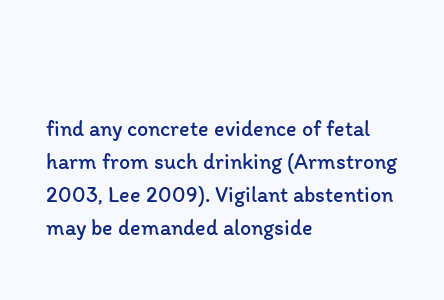find any concrete evidence of fetal harm from such drinking (Armstrong 2003, Lee 2009). Vigilant abstention may be demanded alongside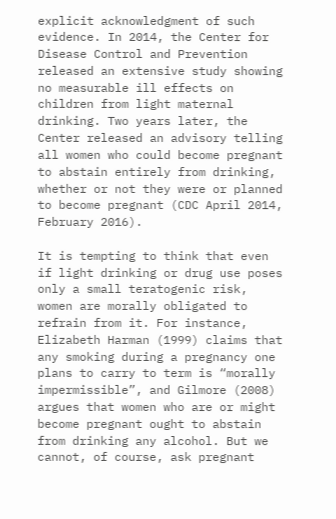explicit acknowledgment of such evidence. In 2014, the Center for Disease Control and Prevention released an extensive study showing no measurable ill effects on children from light maternal drinking. Two years later, the Center released an advisory telling all women who could become pregnant to abstain entirely from drinking, whether or not they were or planned to become pregnant (CDC April 2014, February 2016).

It is tempting to think that even if light drinking or drug use poses only a small teratogenic risk, women are morally obligated to refrain from it. For instance, Elizabeth Harman (1999) claims that any smoking during a pregnancy one plans to carry to term is “morally impermissible”, and Gilmore (2008) argues that women who are or might become pregnant ought to abstain from drinking any alcohol. But we cannot, of course, ask pregnant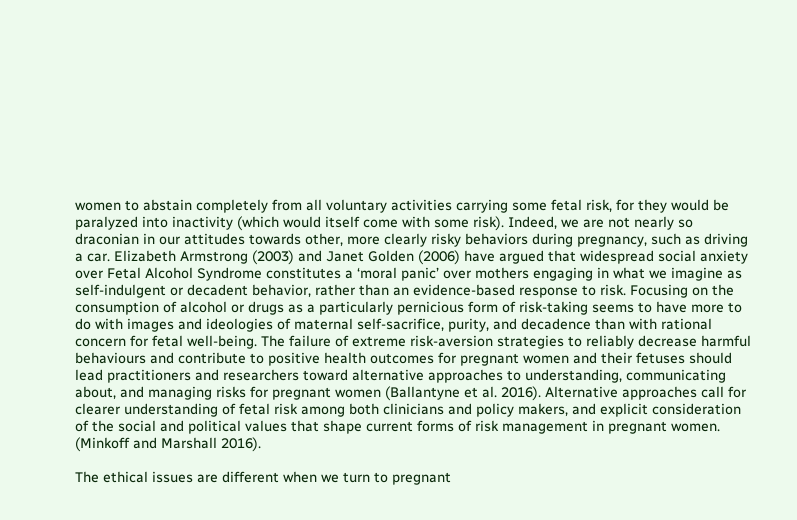women to abstain completely from all voluntary activities carrying some fetal risk, for they would be paralyzed into inactivity (which would itself come with some risk). Indeed, we are not nearly so draconian in our attitudes towards other, more clearly risky behaviors during pregnancy, such as driving a car. Elizabeth Armstrong (2003) and Janet Golden (2006) have argued that widespread social anxiety over Fetal Alcohol Syndrome constitutes a ‘moral panic’ over mothers engaging in what we imagine as self-indulgent or decadent behavior, rather than an evidence-based response to risk. Focusing on the consumption of alcohol or drugs as a particularly pernicious form of risk-taking seems to have more to do with images and ideologies of maternal self-sacrifice, purity, and decadence than with rational concern for fetal well-being. The failure of extreme risk-aversion strategies to reliably decrease harmful behaviours and contribute to positive health outcomes for pregnant women and their fetuses should lead practitioners and researchers toward alternative approaches to understanding, communicating about, and managing risks for pregnant women (Ballantyne et al. 2016). Alternative approaches call for clearer understanding of fetal risk among both clinicians and policy makers, and explicit consideration of the social and political values that shape current forms of risk management in pregnant women. (Minkoff and Marshall 2016).

The ethical issues are different when we turn to pregnant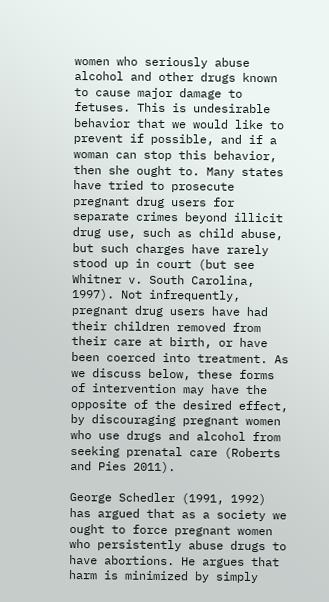women who seriously abuse alcohol and other drugs known to cause major damage to fetuses. This is undesirable behavior that we would like to prevent if possible, and if a woman can stop this behavior, then she ought to. Many states have tried to prosecute pregnant drug users for separate crimes beyond illicit drug use, such as child abuse, but such charges have rarely stood up in court (but see Whitner v. South Carolina, 1997). Not infrequently, pregnant drug users have had their children removed from their care at birth, or have been coerced into treatment. As we discuss below, these forms of intervention may have the opposite of the desired effect, by discouraging pregnant women who use drugs and alcohol from seeking prenatal care (Roberts and Pies 2011).

George Schedler (1991, 1992) has argued that as a society we ought to force pregnant women who persistently abuse drugs to have abortions. He argues that harm is minimized by simply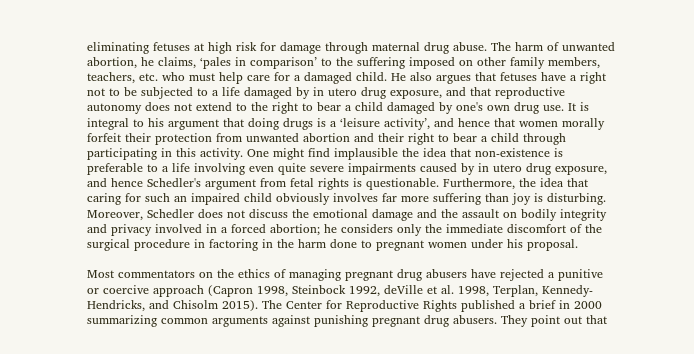eliminating fetuses at high risk for damage through maternal drug abuse. The harm of unwanted abortion, he claims, ‘pales in comparison’ to the suffering imposed on other family members, teachers, etc. who must help care for a damaged child. He also argues that fetuses have a right not to be subjected to a life damaged by in utero drug exposure, and that reproductive autonomy does not extend to the right to bear a child damaged by one's own drug use. It is integral to his argument that doing drugs is a ‘leisure activity’, and hence that women morally forfeit their protection from unwanted abortion and their right to bear a child through participating in this activity. One might find implausible the idea that non-existence is preferable to a life involving even quite severe impairments caused by in utero drug exposure, and hence Schedler's argument from fetal rights is questionable. Furthermore, the idea that caring for such an impaired child obviously involves far more suffering than joy is disturbing. Moreover, Schedler does not discuss the emotional damage and the assault on bodily integrity and privacy involved in a forced abortion; he considers only the immediate discomfort of the surgical procedure in factoring in the harm done to pregnant women under his proposal.

Most commentators on the ethics of managing pregnant drug abusers have rejected a punitive or coercive approach (Capron 1998, Steinbock 1992, deVille et al. 1998, Terplan, Kennedy-Hendricks, and Chisolm 2015). The Center for Reproductive Rights published a brief in 2000 summarizing common arguments against punishing pregnant drug abusers. They point out that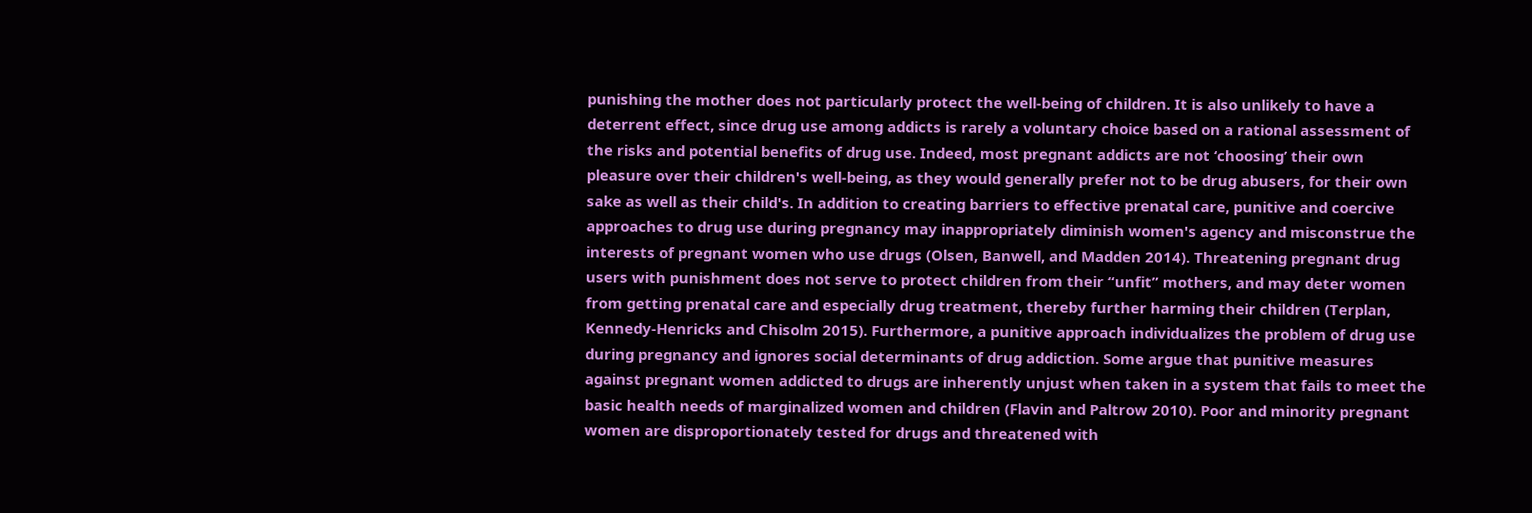punishing the mother does not particularly protect the well-being of children. It is also unlikely to have a deterrent effect, since drug use among addicts is rarely a voluntary choice based on a rational assessment of the risks and potential benefits of drug use. Indeed, most pregnant addicts are not ‘choosing’ their own pleasure over their children's well-being, as they would generally prefer not to be drug abusers, for their own sake as well as their child's. In addition to creating barriers to effective prenatal care, punitive and coercive approaches to drug use during pregnancy may inappropriately diminish women's agency and misconstrue the interests of pregnant women who use drugs (Olsen, Banwell, and Madden 2014). Threatening pregnant drug users with punishment does not serve to protect children from their “unfit” mothers, and may deter women from getting prenatal care and especially drug treatment, thereby further harming their children (Terplan, Kennedy-Henricks and Chisolm 2015). Furthermore, a punitive approach individualizes the problem of drug use during pregnancy and ignores social determinants of drug addiction. Some argue that punitive measures against pregnant women addicted to drugs are inherently unjust when taken in a system that fails to meet the basic health needs of marginalized women and children (Flavin and Paltrow 2010). Poor and minority pregnant women are disproportionately tested for drugs and threatened with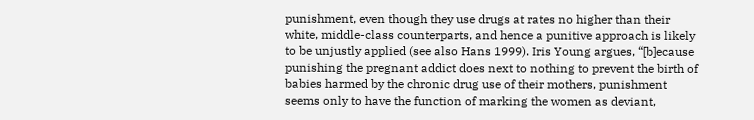punishment, even though they use drugs at rates no higher than their white, middle-class counterparts, and hence a punitive approach is likely to be unjustly applied (see also Hans 1999). Iris Young argues, “[b]ecause punishing the pregnant addict does next to nothing to prevent the birth of babies harmed by the chronic drug use of their mothers, punishment seems only to have the function of marking the women as deviant,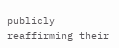publicly reaffirming their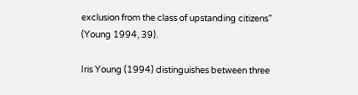exclusion from the class of upstanding citizens” (Young 1994, 39).

Iris Young (1994) distinguishes between three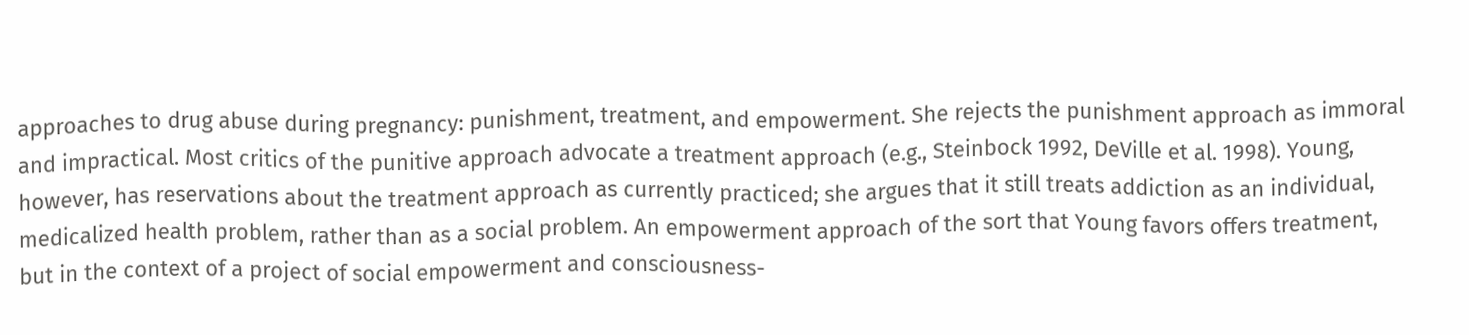approaches to drug abuse during pregnancy: punishment, treatment, and empowerment. She rejects the punishment approach as immoral and impractical. Most critics of the punitive approach advocate a treatment approach (e.g., Steinbock 1992, DeVille et al. 1998). Young, however, has reservations about the treatment approach as currently practiced; she argues that it still treats addiction as an individual, medicalized health problem, rather than as a social problem. An empowerment approach of the sort that Young favors offers treatment, but in the context of a project of social empowerment and consciousness-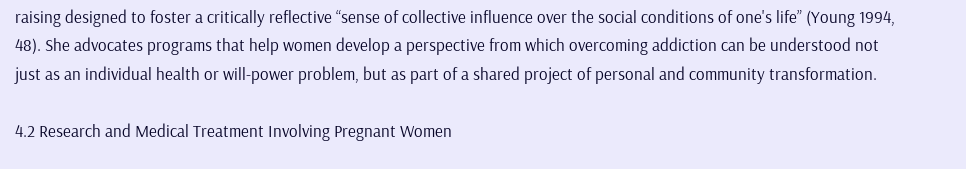raising designed to foster a critically reflective “sense of collective influence over the social conditions of one's life” (Young 1994, 48). She advocates programs that help women develop a perspective from which overcoming addiction can be understood not just as an individual health or will-power problem, but as part of a shared project of personal and community transformation.

4.2 Research and Medical Treatment Involving Pregnant Women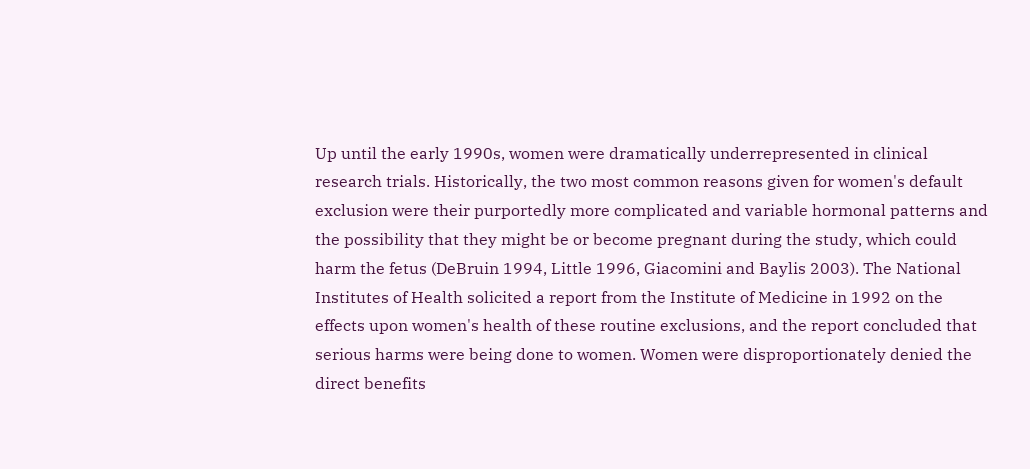Up until the early 1990s, women were dramatically underrepresented in clinical research trials. Historically, the two most common reasons given for women's default exclusion were their purportedly more complicated and variable hormonal patterns and the possibility that they might be or become pregnant during the study, which could harm the fetus (DeBruin 1994, Little 1996, Giacomini and Baylis 2003). The National Institutes of Health solicited a report from the Institute of Medicine in 1992 on the effects upon women's health of these routine exclusions, and the report concluded that serious harms were being done to women. Women were disproportionately denied the direct benefits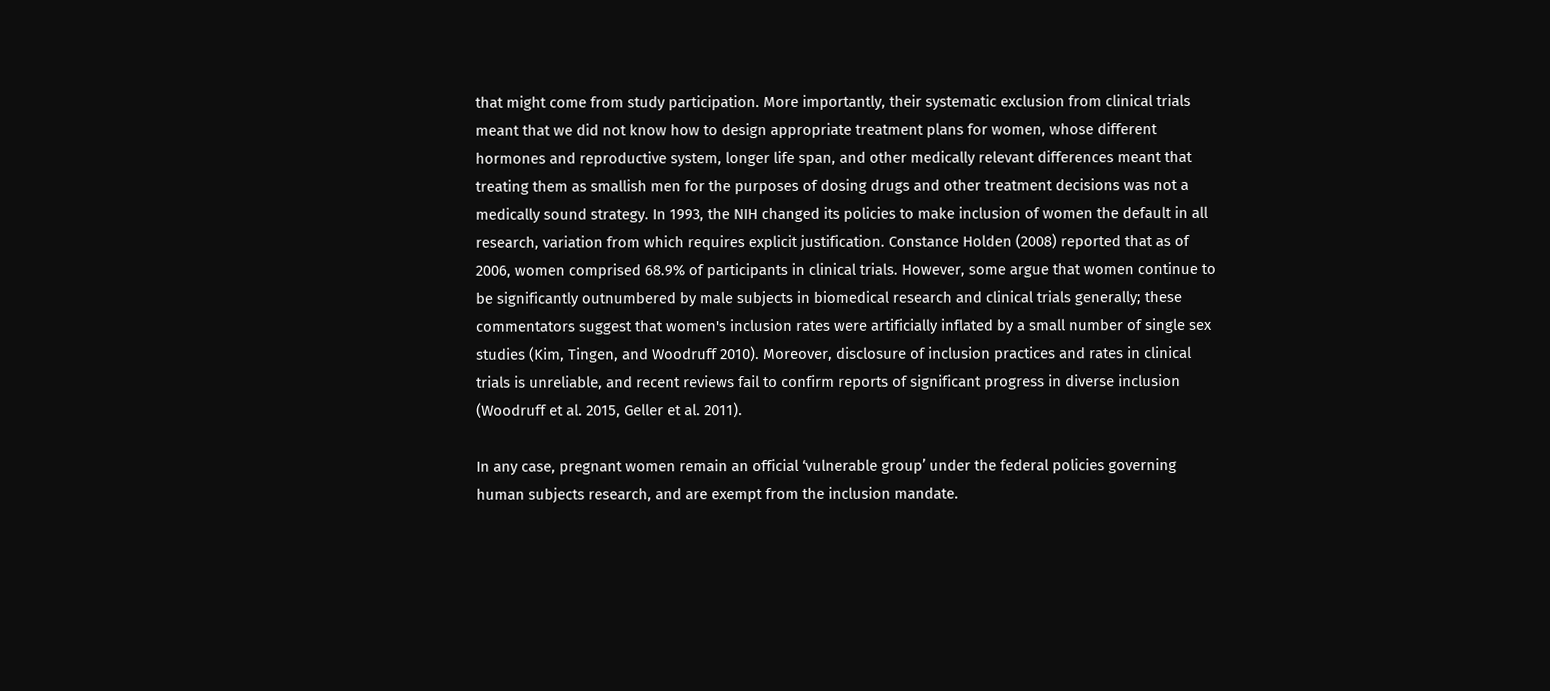that might come from study participation. More importantly, their systematic exclusion from clinical trials meant that we did not know how to design appropriate treatment plans for women, whose different hormones and reproductive system, longer life span, and other medically relevant differences meant that treating them as smallish men for the purposes of dosing drugs and other treatment decisions was not a medically sound strategy. In 1993, the NIH changed its policies to make inclusion of women the default in all research, variation from which requires explicit justification. Constance Holden (2008) reported that as of 2006, women comprised 68.9% of participants in clinical trials. However, some argue that women continue to be significantly outnumbered by male subjects in biomedical research and clinical trials generally; these commentators suggest that women's inclusion rates were artificially inflated by a small number of single sex studies (Kim, Tingen, and Woodruff 2010). Moreover, disclosure of inclusion practices and rates in clinical trials is unreliable, and recent reviews fail to confirm reports of significant progress in diverse inclusion (Woodruff et al. 2015, Geller et al. 2011).

In any case, pregnant women remain an official ‘vulnerable group’ under the federal policies governing human subjects research, and are exempt from the inclusion mandate.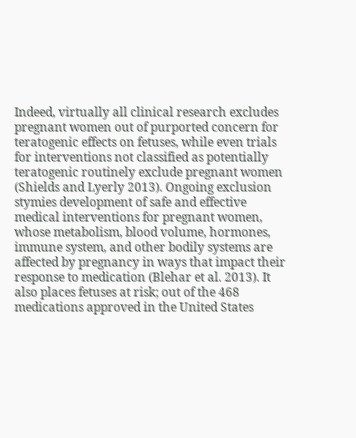Indeed, virtually all clinical research excludes pregnant women out of purported concern for teratogenic effects on fetuses, while even trials for interventions not classified as potentially teratogenic routinely exclude pregnant women (Shields and Lyerly 2013). Ongoing exclusion stymies development of safe and effective medical interventions for pregnant women, whose metabolism, blood volume, hormones, immune system, and other bodily systems are affected by pregnancy in ways that impact their response to medication (Blehar et al. 2013). It also places fetuses at risk; out of the 468 medications approved in the United States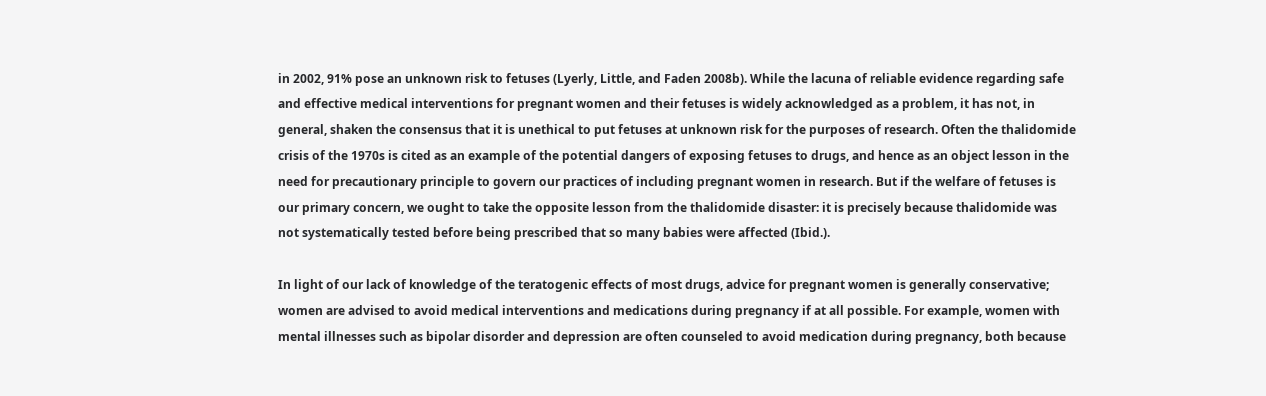in 2002, 91% pose an unknown risk to fetuses (Lyerly, Little, and Faden 2008b). While the lacuna of reliable evidence regarding safe and effective medical interventions for pregnant women and their fetuses is widely acknowledged as a problem, it has not, in general, shaken the consensus that it is unethical to put fetuses at unknown risk for the purposes of research. Often the thalidomide crisis of the 1970s is cited as an example of the potential dangers of exposing fetuses to drugs, and hence as an object lesson in the need for precautionary principle to govern our practices of including pregnant women in research. But if the welfare of fetuses is our primary concern, we ought to take the opposite lesson from the thalidomide disaster: it is precisely because thalidomide was not systematically tested before being prescribed that so many babies were affected (Ibid.).

In light of our lack of knowledge of the teratogenic effects of most drugs, advice for pregnant women is generally conservative; women are advised to avoid medical interventions and medications during pregnancy if at all possible. For example, women with mental illnesses such as bipolar disorder and depression are often counseled to avoid medication during pregnancy, both because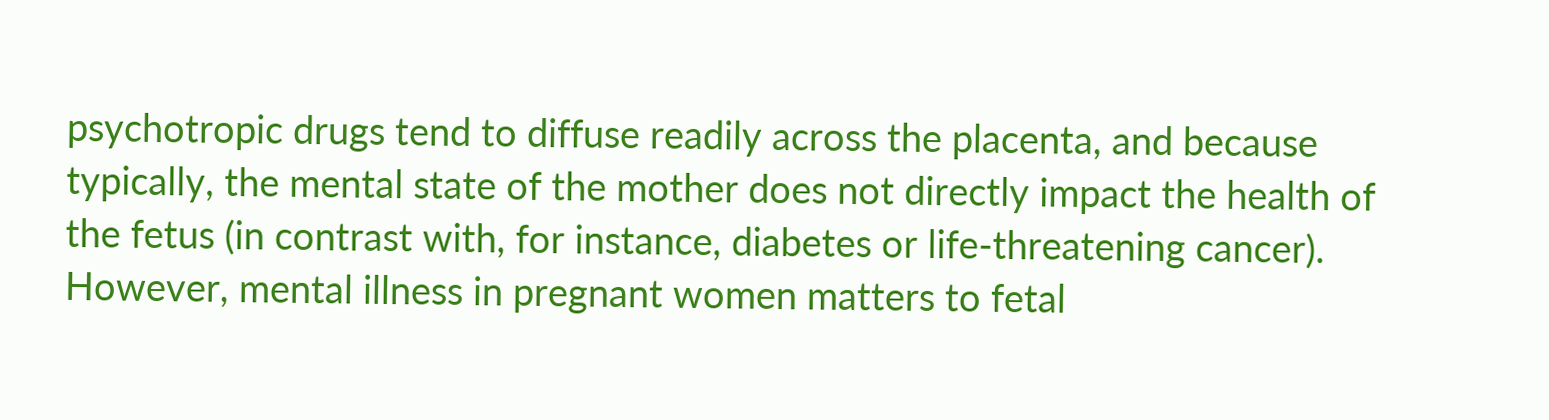psychotropic drugs tend to diffuse readily across the placenta, and because typically, the mental state of the mother does not directly impact the health of the fetus (in contrast with, for instance, diabetes or life-threatening cancer). However, mental illness in pregnant women matters to fetal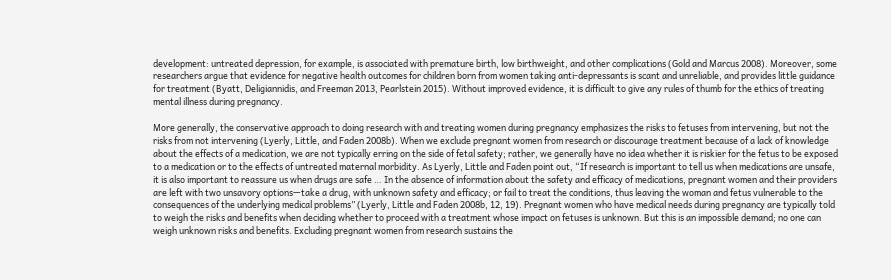development: untreated depression, for example, is associated with premature birth, low birthweight, and other complications (Gold and Marcus 2008). Moreover, some researchers argue that evidence for negative health outcomes for children born from women taking anti-depressants is scant and unreliable, and provides little guidance for treatment (Byatt, Deligiannidis, and Freeman 2013, Pearlstein 2015). Without improved evidence, it is difficult to give any rules of thumb for the ethics of treating mental illness during pregnancy.

More generally, the conservative approach to doing research with and treating women during pregnancy emphasizes the risks to fetuses from intervening, but not the risks from not intervening (Lyerly, Little, and Faden 2008b). When we exclude pregnant women from research or discourage treatment because of a lack of knowledge about the effects of a medication, we are not typically erring on the side of fetal safety; rather, we generally have no idea whether it is riskier for the fetus to be exposed to a medication or to the effects of untreated maternal morbidity. As Lyerly, Little and Faden point out, “If research is important to tell us when medications are unsafe, it is also important to reassure us when drugs are safe … In the absence of information about the safety and efficacy of medications, pregnant women and their providers are left with two unsavory options—take a drug, with unknown safety and efficacy; or fail to treat the conditions, thus leaving the woman and fetus vulnerable to the consequences of the underlying medical problems” (Lyerly, Little and Faden 2008b, 12, 19). Pregnant women who have medical needs during pregnancy are typically told to weigh the risks and benefits when deciding whether to proceed with a treatment whose impact on fetuses is unknown. But this is an impossible demand; no one can weigh unknown risks and benefits. Excluding pregnant women from research sustains the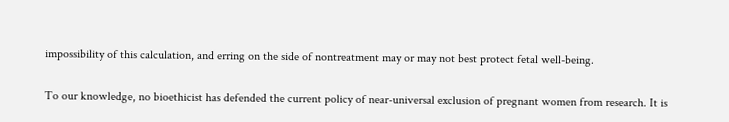impossibility of this calculation, and erring on the side of nontreatment may or may not best protect fetal well-being.

To our knowledge, no bioethicist has defended the current policy of near-universal exclusion of pregnant women from research. It is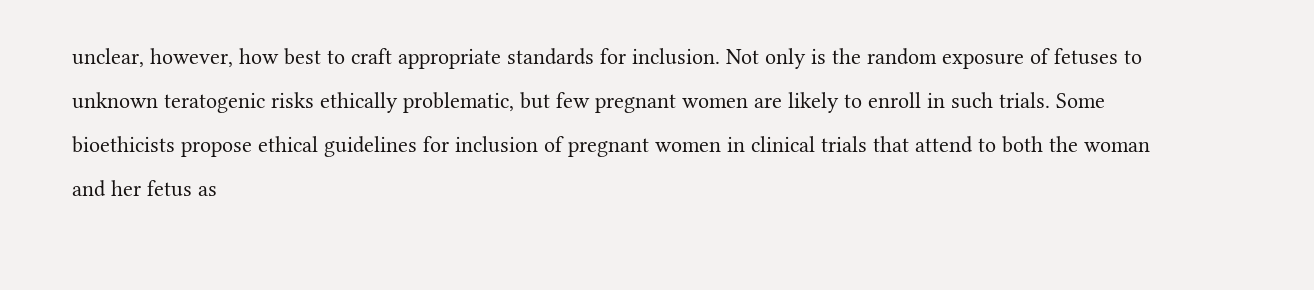unclear, however, how best to craft appropriate standards for inclusion. Not only is the random exposure of fetuses to unknown teratogenic risks ethically problematic, but few pregnant women are likely to enroll in such trials. Some bioethicists propose ethical guidelines for inclusion of pregnant women in clinical trials that attend to both the woman and her fetus as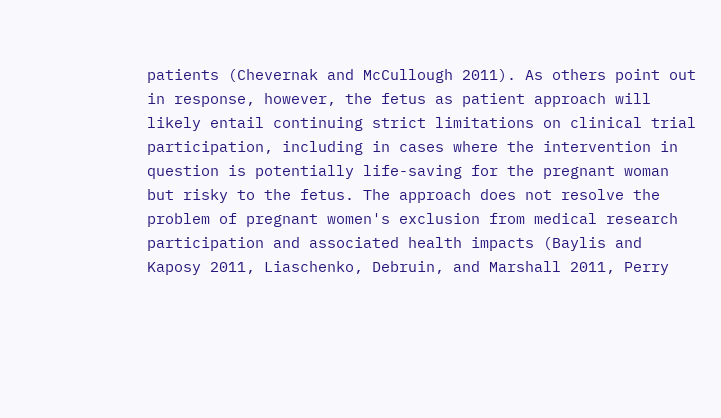patients (Chevernak and McCullough 2011). As others point out in response, however, the fetus as patient approach will likely entail continuing strict limitations on clinical trial participation, including in cases where the intervention in question is potentially life-saving for the pregnant woman but risky to the fetus. The approach does not resolve the problem of pregnant women's exclusion from medical research participation and associated health impacts (Baylis and Kaposy 2011, Liaschenko, Debruin, and Marshall 2011, Perry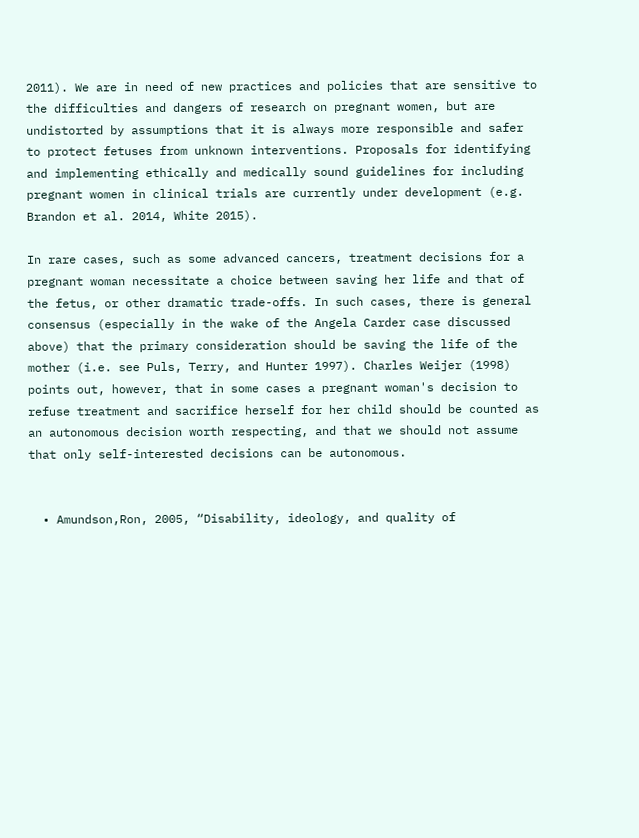2011). We are in need of new practices and policies that are sensitive to the difficulties and dangers of research on pregnant women, but are undistorted by assumptions that it is always more responsible and safer to protect fetuses from unknown interventions. Proposals for identifying and implementing ethically and medically sound guidelines for including pregnant women in clinical trials are currently under development (e.g. Brandon et al. 2014, White 2015).

In rare cases, such as some advanced cancers, treatment decisions for a pregnant woman necessitate a choice between saving her life and that of the fetus, or other dramatic trade-offs. In such cases, there is general consensus (especially in the wake of the Angela Carder case discussed above) that the primary consideration should be saving the life of the mother (i.e. see Puls, Terry, and Hunter 1997). Charles Weijer (1998) points out, however, that in some cases a pregnant woman's decision to refuse treatment and sacrifice herself for her child should be counted as an autonomous decision worth respecting, and that we should not assume that only self-interested decisions can be autonomous.


  • Amundson,Ron, 2005, “Disability, ideology, and quality of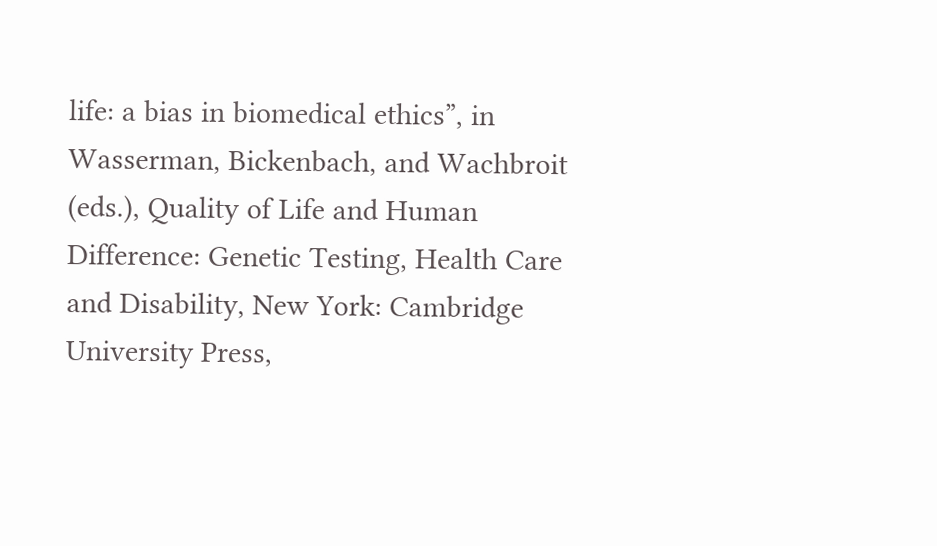life: a bias in biomedical ethics”, in Wasserman, Bickenbach, and Wachbroit (eds.), Quality of Life and Human Difference: Genetic Testing, Health Care and Disability, New York: Cambridge University Press,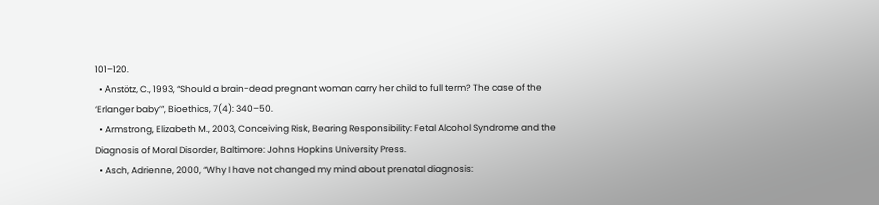101–120.
  • Anstötz, C., 1993, “Should a brain-dead pregnant woman carry her child to full term? The case of the ‘Erlanger baby’”, Bioethics, 7(4): 340–50.
  • Armstrong, Elizabeth M., 2003, Conceiving Risk, Bearing Responsibility: Fetal Alcohol Syndrome and the Diagnosis of Moral Disorder, Baltimore: Johns Hopkins University Press.
  • Asch, Adrienne, 2000, “Why I have not changed my mind about prenatal diagnosis: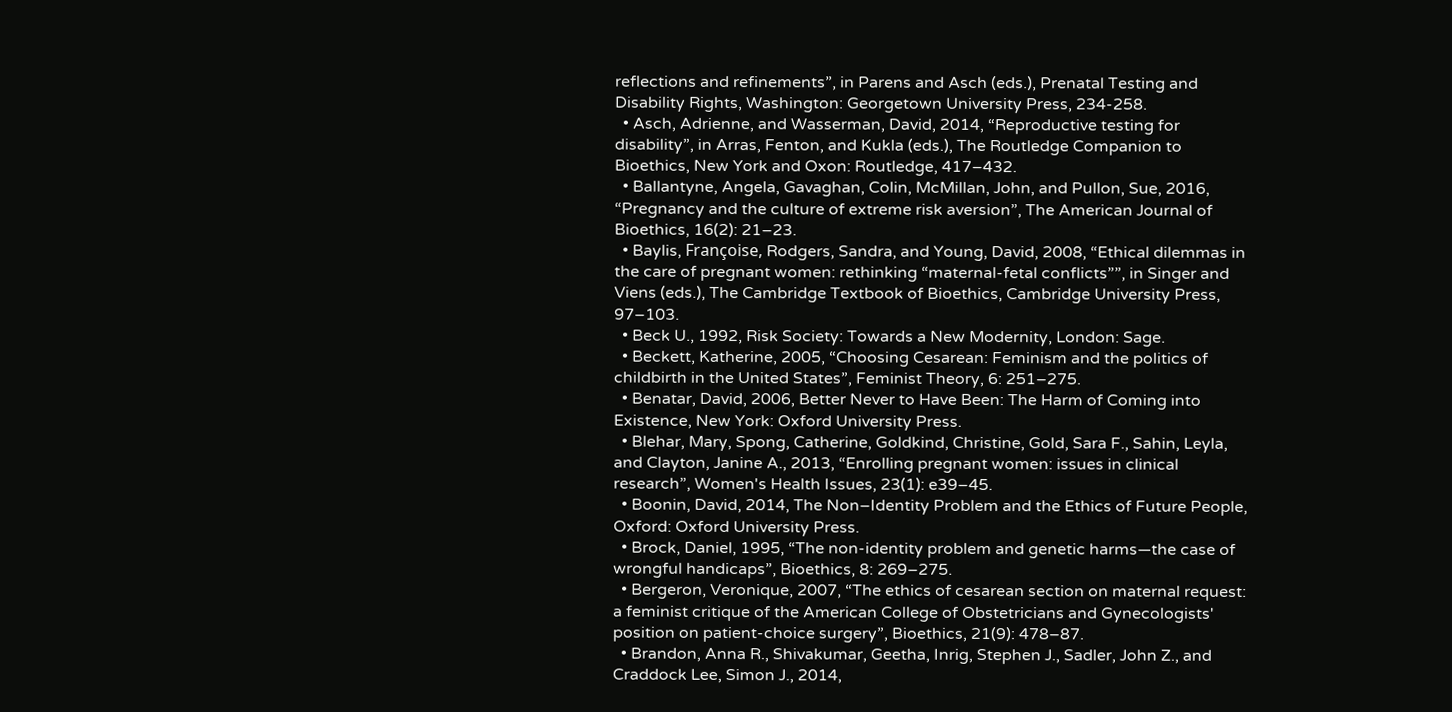reflections and refinements”, in Parens and Asch (eds.), Prenatal Testing and Disability Rights, Washington: Georgetown University Press, 234-258.
  • Asch, Adrienne, and Wasserman, David, 2014, “Reproductive testing for disability”, in Arras, Fenton, and Kukla (eds.), The Routledge Companion to Bioethics, New York and Oxon: Routledge, 417–432.
  • Ballantyne, Angela, Gavaghan, Colin, McMillan, John, and Pullon, Sue, 2016, “Pregnancy and the culture of extreme risk aversion”, The American Journal of Bioethics, 16(2): 21–23.
  • Baylis, Françoise, Rodgers, Sandra, and Young, David, 2008, “Ethical dilemmas in the care of pregnant women: rethinking “maternal-fetal conflicts””, in Singer and Viens (eds.), The Cambridge Textbook of Bioethics, Cambridge University Press, 97–103.
  • Beck U., 1992, Risk Society: Towards a New Modernity, London: Sage.
  • Beckett, Katherine, 2005, “Choosing Cesarean: Feminism and the politics of childbirth in the United States”, Feminist Theory, 6: 251–275.
  • Benatar, David, 2006, Better Never to Have Been: The Harm of Coming into Existence, New York: Oxford University Press.
  • Blehar, Mary, Spong, Catherine, Goldkind, Christine, Gold, Sara F., Sahin, Leyla, and Clayton, Janine A., 2013, “Enrolling pregnant women: issues in clinical research”, Women's Health Issues, 23(1): e39–45.
  • Boonin, David, 2014, The Non–Identity Problem and the Ethics of Future People, Oxford: Oxford University Press.
  • Brock, Daniel, 1995, “The non-identity problem and genetic harms—the case of wrongful handicaps”, Bioethics, 8: 269–275.
  • Bergeron, Veronique, 2007, “The ethics of cesarean section on maternal request: a feminist critique of the American College of Obstetricians and Gynecologists' position on patient-choice surgery”, Bioethics, 21(9): 478–87.
  • Brandon, Anna R., Shivakumar, Geetha, Inrig, Stephen J., Sadler, John Z., and Craddock Lee, Simon J., 2014,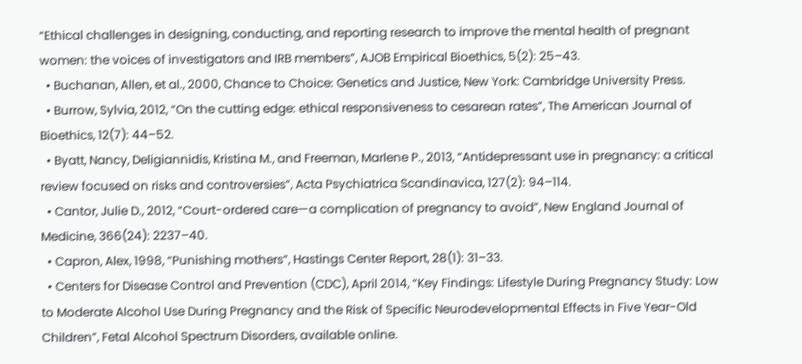“Ethical challenges in designing, conducting, and reporting research to improve the mental health of pregnant women: the voices of investigators and IRB members”, AJOB Empirical Bioethics, 5(2): 25–43.
  • Buchanan, Allen, et al., 2000, Chance to Choice: Genetics and Justice, New York: Cambridge University Press.
  • Burrow, Sylvia, 2012, “On the cutting edge: ethical responsiveness to cesarean rates”, The American Journal of Bioethics, 12(7): 44–52.
  • Byatt, Nancy, Deligiannidis, Kristina M., and Freeman, Marlene P., 2013, “Antidepressant use in pregnancy: a critical review focused on risks and controversies”, Acta Psychiatrica Scandinavica, 127(2): 94–114.
  • Cantor, Julie D., 2012, “Court-ordered care—a complication of pregnancy to avoid”, New England Journal of Medicine, 366(24): 2237–40.
  • Capron, Alex, 1998, “Punishing mothers”, Hastings Center Report, 28(1): 31–33.
  • Centers for Disease Control and Prevention (CDC), April 2014, “Key Findings: Lifestyle During Pregnancy Study: Low to Moderate Alcohol Use During Pregnancy and the Risk of Specific Neurodevelopmental Effects in Five Year-Old Children”, Fetal Alcohol Spectrum Disorders, available online.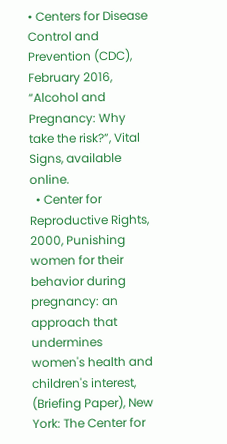• Centers for Disease Control and Prevention (CDC), February 2016, “Alcohol and Pregnancy: Why take the risk?”, Vital Signs, available online.
  • Center for Reproductive Rights, 2000, Punishing women for their behavior during pregnancy: an approach that undermines women's health and children's interest, (Briefing Paper), New York: The Center for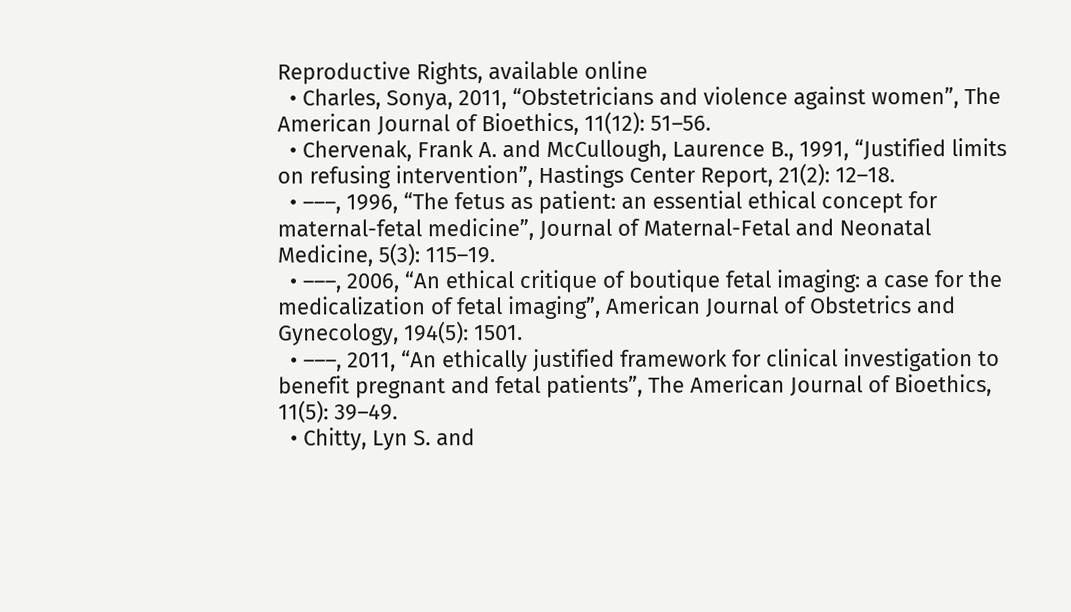Reproductive Rights, available online
  • Charles, Sonya, 2011, “Obstetricians and violence against women”, The American Journal of Bioethics, 11(12): 51–56.
  • Chervenak, Frank A. and McCullough, Laurence B., 1991, “Justified limits on refusing intervention”, Hastings Center Report, 21(2): 12–18.
  • –––, 1996, “The fetus as patient: an essential ethical concept for maternal-fetal medicine”, Journal of Maternal-Fetal and Neonatal Medicine, 5(3): 115–19.
  • –––, 2006, “An ethical critique of boutique fetal imaging: a case for the medicalization of fetal imaging”, American Journal of Obstetrics and Gynecology, 194(5): 1501.
  • –––, 2011, “An ethically justified framework for clinical investigation to benefit pregnant and fetal patients”, The American Journal of Bioethics, 11(5): 39–49.
  • Chitty, Lyn S. and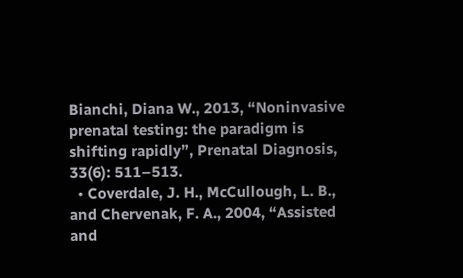Bianchi, Diana W., 2013, “Noninvasive prenatal testing: the paradigm is shifting rapidly”, Prenatal Diagnosis, 33(6): 511–513.
  • Coverdale, J. H., McCullough, L. B., and Chervenak, F. A., 2004, “Assisted and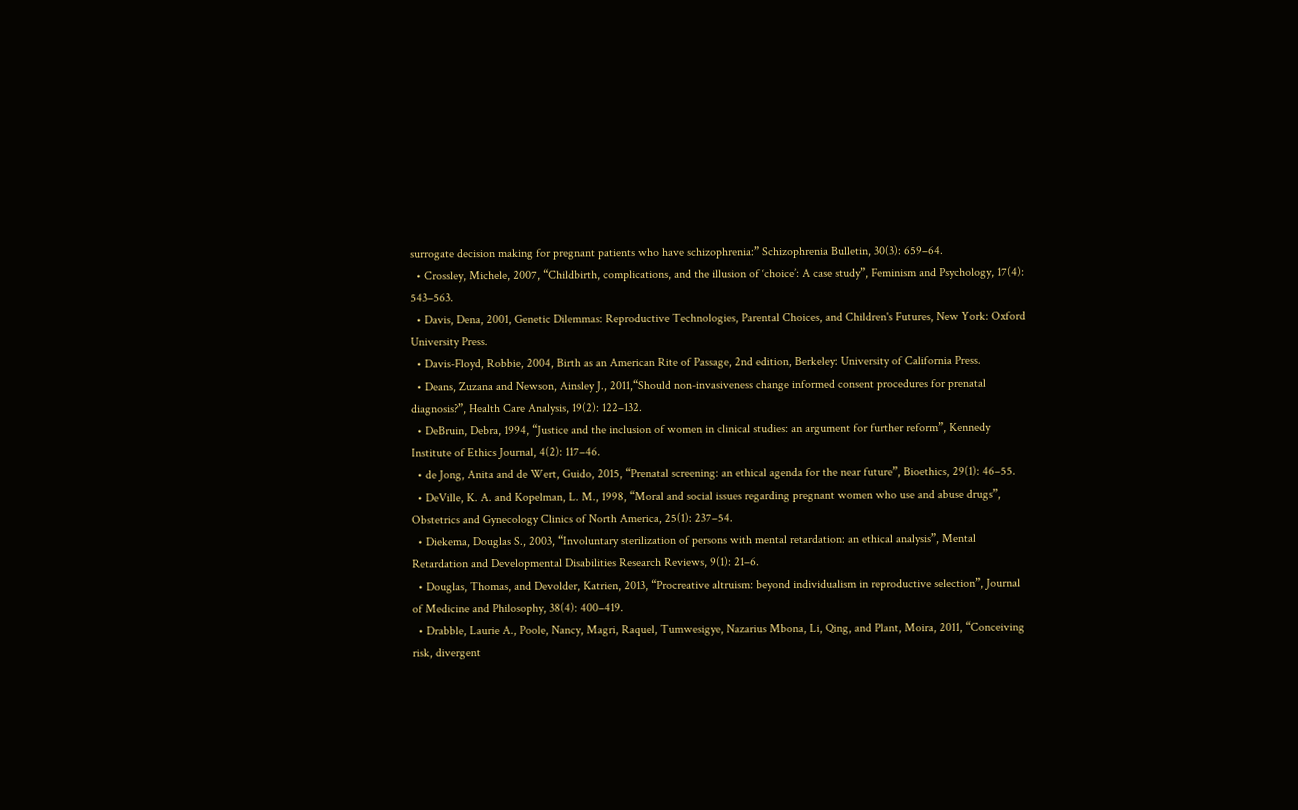surrogate decision making for pregnant patients who have schizophrenia:” Schizophrenia Bulletin, 30(3): 659–64.
  • Crossley, Michele, 2007, “Childbirth, complications, and the illusion of ‘choice’: A case study”, Feminism and Psychology, 17(4): 543–563.
  • Davis, Dena, 2001, Genetic Dilemmas: Reproductive Technologies, Parental Choices, and Children's Futures, New York: Oxford University Press.
  • Davis-Floyd, Robbie, 2004, Birth as an American Rite of Passage, 2nd edition, Berkeley: University of California Press.
  • Deans, Zuzana and Newson, Ainsley J., 2011,“Should non-invasiveness change informed consent procedures for prenatal diagnosis?”, Health Care Analysis, 19(2): 122–132.
  • DeBruin, Debra, 1994, “Justice and the inclusion of women in clinical studies: an argument for further reform”, Kennedy Institute of Ethics Journal, 4(2): 117–46.
  • de Jong, Anita and de Wert, Guido, 2015, “Prenatal screening: an ethical agenda for the near future”, Bioethics, 29(1): 46–55.
  • DeVille, K. A. and Kopelman, L. M., 1998, “Moral and social issues regarding pregnant women who use and abuse drugs”, Obstetrics and Gynecology Clinics of North America, 25(1): 237–54.
  • Diekema, Douglas S., 2003, “Involuntary sterilization of persons with mental retardation: an ethical analysis”, Mental Retardation and Developmental Disabilities Research Reviews, 9(1): 21–6.
  • Douglas, Thomas, and Devolder, Katrien, 2013, “Procreative altruism: beyond individualism in reproductive selection”, Journal of Medicine and Philosophy, 38(4): 400–419.
  • Drabble, Laurie A., Poole, Nancy, Magri, Raquel, Tumwesigye, Nazarius Mbona, Li, Qing, and Plant, Moira, 2011, “Conceiving risk, divergent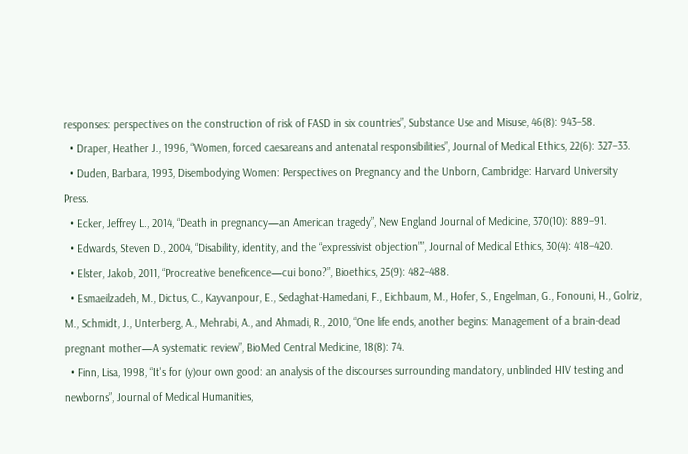responses: perspectives on the construction of risk of FASD in six countries”, Substance Use and Misuse, 46(8): 943–58.
  • Draper, Heather J., 1996, “Women, forced caesareans and antenatal responsibilities”, Journal of Medical Ethics, 22(6): 327–33.
  • Duden, Barbara, 1993, Disembodying Women: Perspectives on Pregnancy and the Unborn, Cambridge: Harvard University Press.
  • Ecker, Jeffrey L., 2014, “Death in pregnancy—an American tragedy”, New England Journal of Medicine, 370(10): 889–91.
  • Edwards, Steven D., 2004, “Disability, identity, and the “expressivist objection””, Journal of Medical Ethics, 30(4): 418–420.
  • Elster, Jakob, 2011, “Procreative beneficence—cui bono?”, Bioethics, 25(9): 482–488.
  • Esmaeilzadeh, M., Dictus, C., Kayvanpour, E., Sedaghat-Hamedani, F., Eichbaum, M., Hofer, S., Engelman, G., Fonouni, H., Golriz, M., Schmidt, J., Unterberg, A., Mehrabi, A., and Ahmadi, R., 2010, “One life ends, another begins: Management of a brain-dead pregnant mother—A systematic review”, BioMed Central Medicine, 18(8): 74.
  • Finn, Lisa, 1998, “It's for (y)our own good: an analysis of the discourses surrounding mandatory, unblinded HIV testing and newborns”, Journal of Medical Humanities,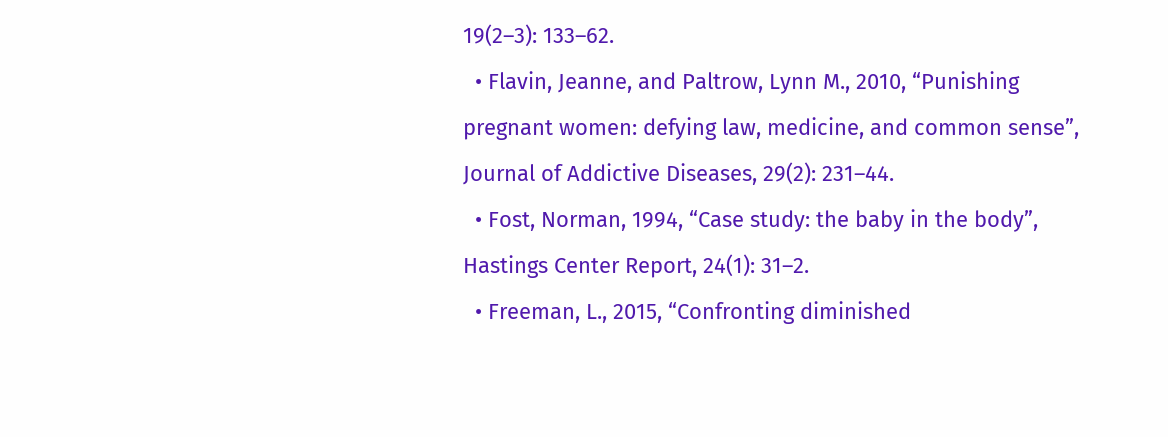19(2–3): 133–62.
  • Flavin, Jeanne, and Paltrow, Lynn M., 2010, “Punishing pregnant women: defying law, medicine, and common sense”, Journal of Addictive Diseases, 29(2): 231–44.
  • Fost, Norman, 1994, “Case study: the baby in the body”, Hastings Center Report, 24(1): 31–2.
  • Freeman, L., 2015, “Confronting diminished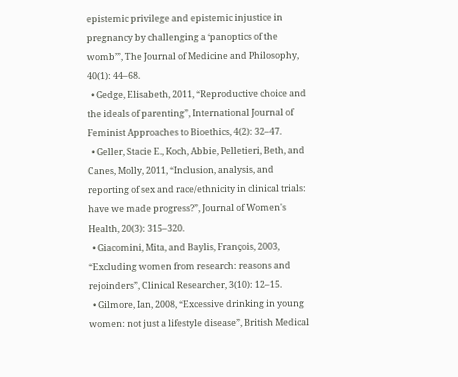epistemic privilege and epistemic injustice in pregnancy by challenging a ‘panoptics of the womb’”, The Journal of Medicine and Philosophy, 40(1): 44–68.
  • Gedge, Elisabeth, 2011, “Reproductive choice and the ideals of parenting”, International Journal of Feminist Approaches to Bioethics, 4(2): 32–47.
  • Geller, Stacie E., Koch, Abbie, Pelletieri, Beth, and Canes, Molly, 2011, “Inclusion, analysis, and reporting of sex and race/ethnicity in clinical trials: have we made progress?”, Journal of Women's Health, 20(3): 315–320.
  • Giacomini, Mita, and Baylis, François, 2003, “Excluding women from research: reasons and rejoinders”, Clinical Researcher, 3(10): 12–15.
  • Gilmore, Ian, 2008, “Excessive drinking in young women: not just a lifestyle disease”, British Medical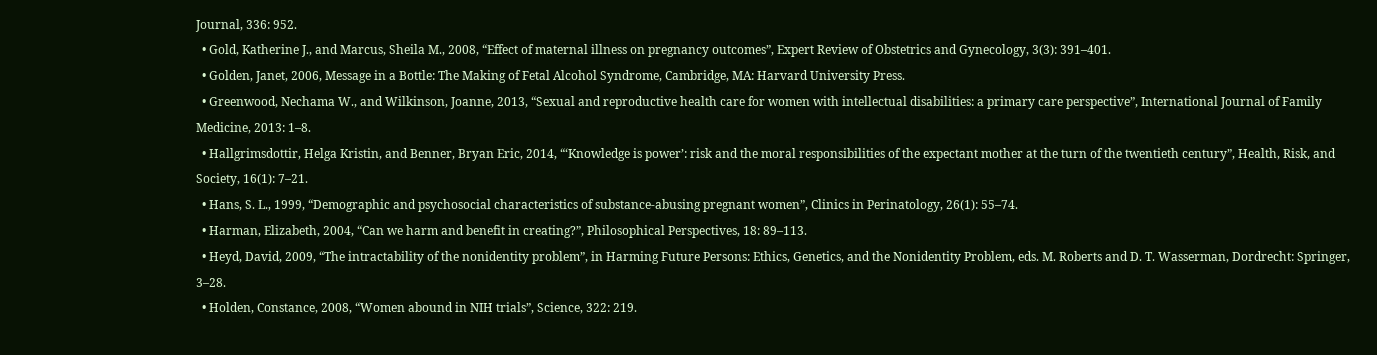Journal, 336: 952.
  • Gold, Katherine J., and Marcus, Sheila M., 2008, “Effect of maternal illness on pregnancy outcomes”, Expert Review of Obstetrics and Gynecology, 3(3): 391–401.
  • Golden, Janet, 2006, Message in a Bottle: The Making of Fetal Alcohol Syndrome, Cambridge, MA: Harvard University Press.
  • Greenwood, Nechama W., and Wilkinson, Joanne, 2013, “Sexual and reproductive health care for women with intellectual disabilities: a primary care perspective”, International Journal of Family Medicine, 2013: 1–8.
  • Hallgrimsdottir, Helga Kristin, and Benner, Bryan Eric, 2014, “‘Knowledge is power’: risk and the moral responsibilities of the expectant mother at the turn of the twentieth century”, Health, Risk, and Society, 16(1): 7–21.
  • Hans, S. L., 1999, “Demographic and psychosocial characteristics of substance-abusing pregnant women”, Clinics in Perinatology, 26(1): 55–74.
  • Harman, Elizabeth, 2004, “Can we harm and benefit in creating?”, Philosophical Perspectives, 18: 89–113.
  • Heyd, David, 2009, “The intractability of the nonidentity problem”, in Harming Future Persons: Ethics, Genetics, and the Nonidentity Problem, eds. M. Roberts and D. T. Wasserman, Dordrecht: Springer, 3–28.
  • Holden, Constance, 2008, “Women abound in NIH trials”, Science, 322: 219.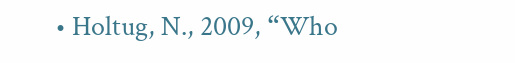• Holtug, N., 2009, “Who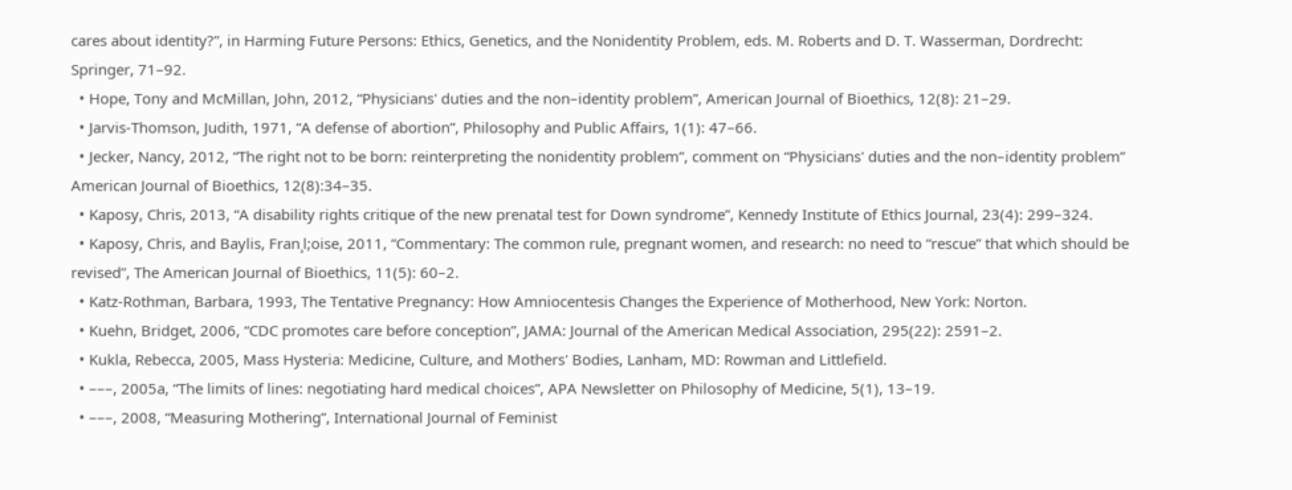cares about identity?”, in Harming Future Persons: Ethics, Genetics, and the Nonidentity Problem, eds. M. Roberts and D. T. Wasserman, Dordrecht: Springer, 71–92.
  • Hope, Tony and McMillan, John, 2012, “Physicians' duties and the non–identity problem”, American Journal of Bioethics, 12(8): 21–29.
  • Jarvis-Thomson, Judith, 1971, “A defense of abortion”, Philosophy and Public Affairs, 1(1): 47–66.
  • Jecker, Nancy, 2012, “The right not to be born: reinterpreting the nonidentity problem”, comment on “Physicians' duties and the non–identity problem” American Journal of Bioethics, 12(8):34–35.
  • Kaposy, Chris, 2013, “A disability rights critique of the new prenatal test for Down syndrome”, Kennedy Institute of Ethics Journal, 23(4): 299–324.
  • Kaposy, Chris, and Baylis, Fran¸l;oise, 2011, “Commentary: The common rule, pregnant women, and research: no need to “rescue” that which should be revised”, The American Journal of Bioethics, 11(5): 60–2.
  • Katz-Rothman, Barbara, 1993, The Tentative Pregnancy: How Amniocentesis Changes the Experience of Motherhood, New York: Norton.
  • Kuehn, Bridget, 2006, “CDC promotes care before conception”, JAMA: Journal of the American Medical Association, 295(22): 2591–2.
  • Kukla, Rebecca, 2005, Mass Hysteria: Medicine, Culture, and Mothers' Bodies, Lanham, MD: Rowman and Littlefield.
  • –––, 2005a, “The limits of lines: negotiating hard medical choices”, APA Newsletter on Philosophy of Medicine, 5(1), 13–19.
  • –––, 2008, “Measuring Mothering”, International Journal of Feminist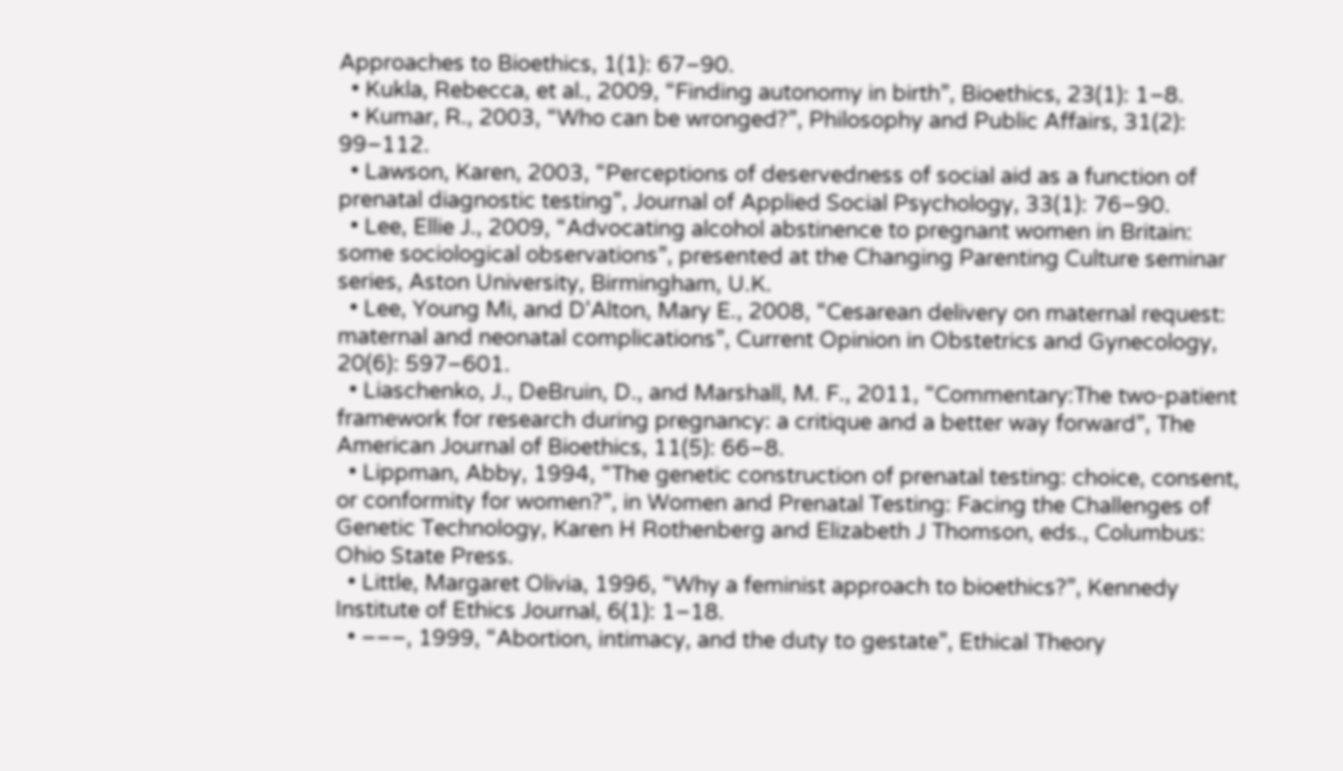Approaches to Bioethics, 1(1): 67–90.
  • Kukla, Rebecca, et al., 2009, “Finding autonomy in birth”, Bioethics, 23(1): 1–8.
  • Kumar, R., 2003, “Who can be wronged?”, Philosophy and Public Affairs, 31(2): 99–112.
  • Lawson, Karen, 2003, “Perceptions of deservedness of social aid as a function of prenatal diagnostic testing”, Journal of Applied Social Psychology, 33(1): 76–90.
  • Lee, Ellie J., 2009, “Advocating alcohol abstinence to pregnant women in Britain: some sociological observations”, presented at the Changing Parenting Culture seminar series, Aston University, Birmingham, U.K.
  • Lee, Young Mi, and D'Alton, Mary E., 2008, “Cesarean delivery on maternal request: maternal and neonatal complications”, Current Opinion in Obstetrics and Gynecology, 20(6): 597–601.
  • Liaschenko, J., DeBruin, D., and Marshall, M. F., 2011, “Commentary:The two-patient framework for research during pregnancy: a critique and a better way forward”, The American Journal of Bioethics, 11(5): 66–8.
  • Lippman, Abby, 1994, “The genetic construction of prenatal testing: choice, consent, or conformity for women?”, in Women and Prenatal Testing: Facing the Challenges of Genetic Technology, Karen H Rothenberg and Elizabeth J Thomson, eds., Columbus: Ohio State Press.
  • Little, Margaret Olivia, 1996, “Why a feminist approach to bioethics?”, Kennedy Institute of Ethics Journal, 6(1): 1–18.
  • –––, 1999, “Abortion, intimacy, and the duty to gestate”, Ethical Theory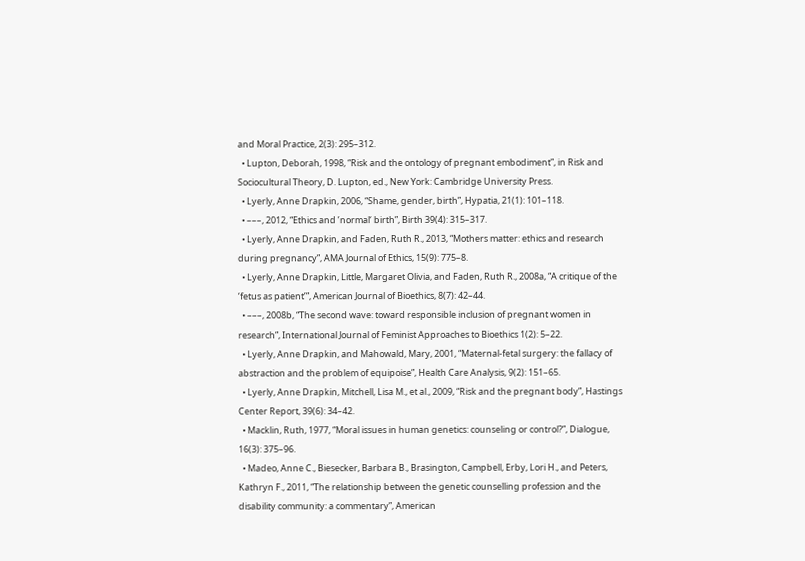and Moral Practice, 2(3): 295–312.
  • Lupton, Deborah, 1998, “Risk and the ontology of pregnant embodiment”, in Risk and Sociocultural Theory, D. Lupton, ed., New York: Cambridge University Press.
  • Lyerly, Anne Drapkin, 2006, “Shame, gender, birth”, Hypatia, 21(1): 101–118.
  • –––, 2012, “Ethics and ’normal‘ birth”, Birth 39(4): 315–317.
  • Lyerly, Anne Drapkin, and Faden, Ruth R., 2013, “Mothers matter: ethics and research during pregnancy”, AMA Journal of Ethics, 15(9): 775–8.
  • Lyerly, Anne Drapkin, Little, Margaret Olivia, and Faden, Ruth R., 2008a, “A critique of the ‘fetus as patient’”, American Journal of Bioethics, 8(7): 42–44.
  • –––, 2008b, “The second wave: toward responsible inclusion of pregnant women in research”, International Journal of Feminist Approaches to Bioethics 1(2): 5–22.
  • Lyerly, Anne Drapkin, and Mahowald, Mary, 2001, “Maternal-fetal surgery: the fallacy of abstraction and the problem of equipoise”, Health Care Analysis, 9(2): 151–65.
  • Lyerly, Anne Drapkin, Mitchell, Lisa M., et al., 2009, “Risk and the pregnant body”, Hastings Center Report, 39(6): 34–42.
  • Macklin, Ruth, 1977, “Moral issues in human genetics: counseling or control?”, Dialogue, 16(3): 375–96.
  • Madeo, Anne C., Biesecker, Barbara B., Brasington, Campbell, Erby, Lori H., and Peters, Kathryn F., 2011, “The relationship between the genetic counselling profession and the disability community: a commentary”, American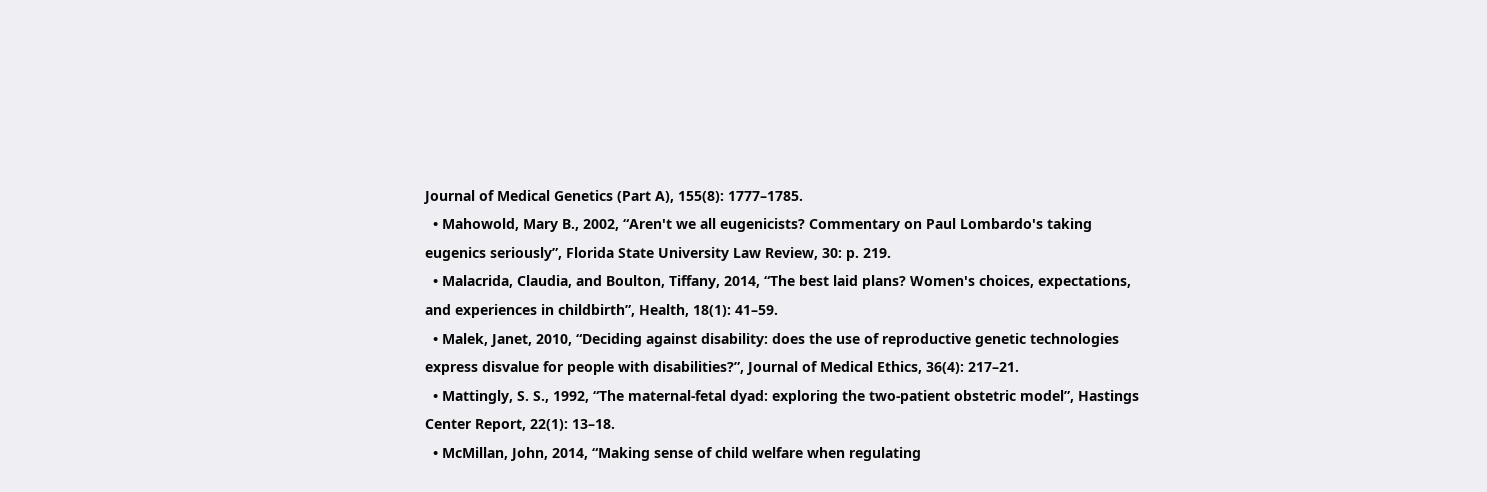Journal of Medical Genetics (Part A), 155(8): 1777–1785.
  • Mahowold, Mary B., 2002, “Aren't we all eugenicists? Commentary on Paul Lombardo's taking eugenics seriously”, Florida State University Law Review, 30: p. 219.
  • Malacrida, Claudia, and Boulton, Tiffany, 2014, “The best laid plans? Women's choices, expectations, and experiences in childbirth”, Health, 18(1): 41–59.
  • Malek, Janet, 2010, “Deciding against disability: does the use of reproductive genetic technologies express disvalue for people with disabilities?”, Journal of Medical Ethics, 36(4): 217–21.
  • Mattingly, S. S., 1992, “The maternal-fetal dyad: exploring the two-patient obstetric model”, Hastings Center Report, 22(1): 13–18.
  • McMillan, John, 2014, “Making sense of child welfare when regulating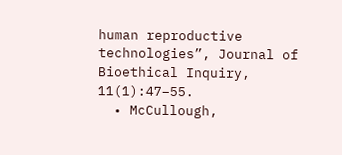human reproductive technologies”, Journal of Bioethical Inquiry, 11(1):47–55.
  • McCullough,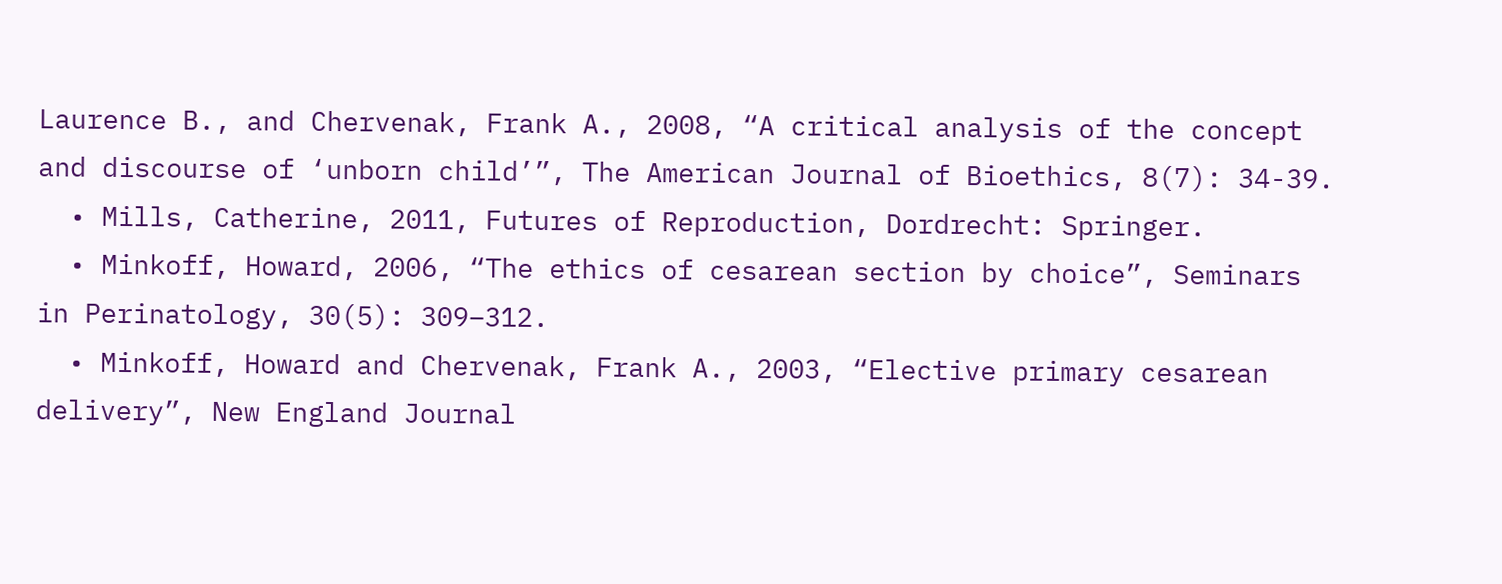Laurence B., and Chervenak, Frank A., 2008, “A critical analysis of the concept and discourse of ‘unborn child’”, The American Journal of Bioethics, 8(7): 34-39.
  • Mills, Catherine, 2011, Futures of Reproduction, Dordrecht: Springer.
  • Minkoff, Howard, 2006, “The ethics of cesarean section by choice”, Seminars in Perinatology, 30(5): 309–312.
  • Minkoff, Howard and Chervenak, Frank A., 2003, “Elective primary cesarean delivery”, New England Journal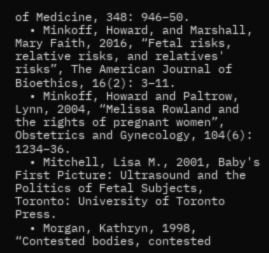of Medicine, 348: 946–50.
  • Minkoff, Howard, and Marshall, Mary Faith, 2016, “Fetal risks, relative risks, and relatives' risks”, The American Journal of Bioethics, 16(2): 3–11.
  • Minkoff, Howard and Paltrow, Lynn, 2004, “Melissa Rowland and the rights of pregnant women”, Obstetrics and Gynecology, 104(6): 1234–36.
  • Mitchell, Lisa M., 2001, Baby's First Picture: Ultrasound and the Politics of Fetal Subjects, Toronto: University of Toronto Press.
  • Morgan, Kathryn, 1998, “Contested bodies, contested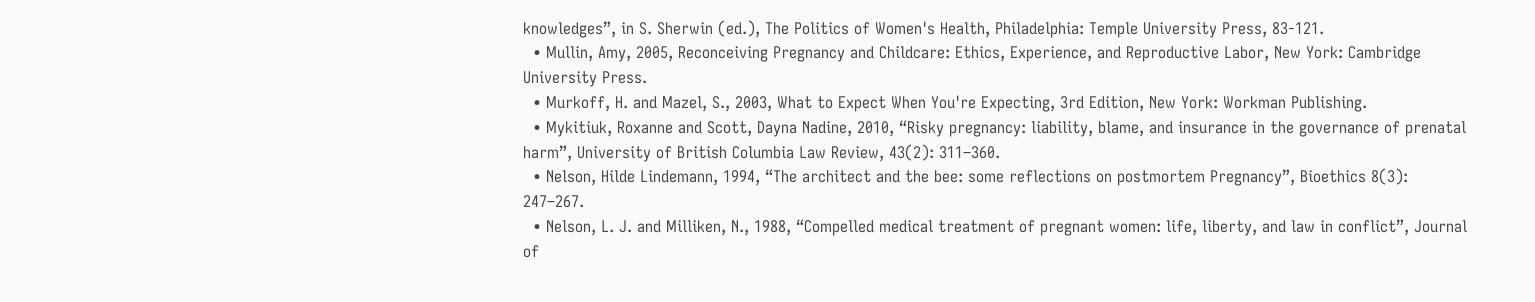knowledges”, in S. Sherwin (ed.), The Politics of Women's Health, Philadelphia: Temple University Press, 83-121.
  • Mullin, Amy, 2005, Reconceiving Pregnancy and Childcare: Ethics, Experience, and Reproductive Labor, New York: Cambridge University Press.
  • Murkoff, H. and Mazel, S., 2003, What to Expect When You're Expecting, 3rd Edition, New York: Workman Publishing.
  • Mykitiuk, Roxanne and Scott, Dayna Nadine, 2010, “Risky pregnancy: liability, blame, and insurance in the governance of prenatal harm”, University of British Columbia Law Review, 43(2): 311–360.
  • Nelson, Hilde Lindemann, 1994, “The architect and the bee: some reflections on postmortem Pregnancy”, Bioethics 8(3): 247–267.
  • Nelson, L. J. and Milliken, N., 1988, “Compelled medical treatment of pregnant women: life, liberty, and law in conflict”, Journal of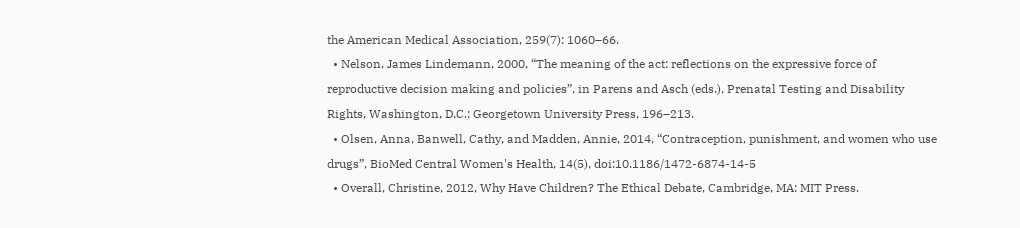the American Medical Association, 259(7): 1060–66.
  • Nelson, James Lindemann, 2000, “The meaning of the act: reflections on the expressive force of reproductive decision making and policies”, in Parens and Asch (eds.), Prenatal Testing and Disability Rights, Washington, D.C.: Georgetown University Press, 196–213.
  • Olsen, Anna, Banwell, Cathy, and Madden, Annie, 2014, “Contraception, punishment, and women who use drugs”, BioMed Central Women's Health, 14(5), doi:10.1186/1472-6874-14-5
  • Overall, Christine, 2012, Why Have Children? The Ethical Debate, Cambridge, MA: MIT Press.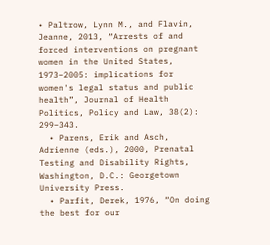• Paltrow, Lynn M., and Flavin, Jeanne, 2013, “Arrests of and forced interventions on pregnant women in the United States, 1973–2005: implications for women's legal status and public health”, Journal of Health Politics, Policy and Law, 38(2): 299–343.
  • Parens, Erik and Asch, Adrienne (eds.), 2000, Prenatal Testing and Disability Rights, Washington, D.C.: Georgetown University Press.
  • Parfit, Derek, 1976, “On doing the best for our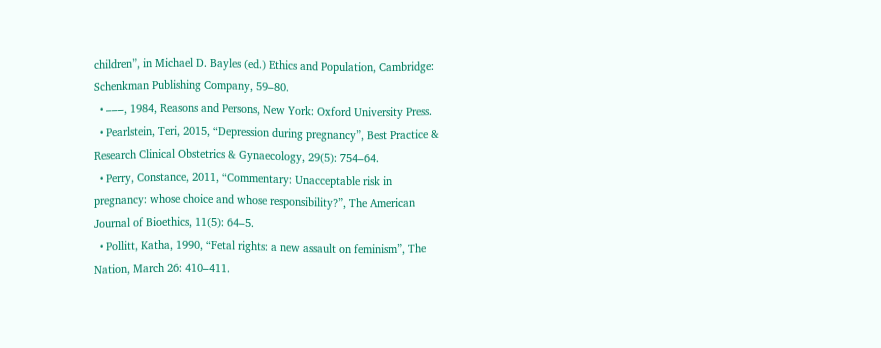children”, in Michael D. Bayles (ed.) Ethics and Population, Cambridge: Schenkman Publishing Company, 59–80.
  • –––, 1984, Reasons and Persons, New York: Oxford University Press.
  • Pearlstein, Teri, 2015, “Depression during pregnancy”, Best Practice & Research Clinical Obstetrics & Gynaecology, 29(5): 754–64.
  • Perry, Constance, 2011, “Commentary: Unacceptable risk in pregnancy: whose choice and whose responsibility?”, The American Journal of Bioethics, 11(5): 64–5.
  • Pollitt, Katha, 1990, “Fetal rights: a new assault on feminism”, The Nation, March 26: 410–411.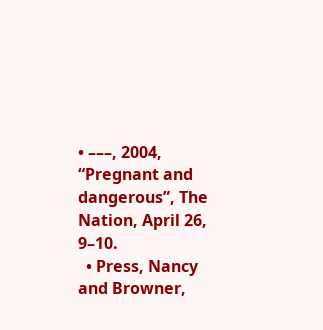• –––, 2004, “Pregnant and dangerous”, The Nation, April 26, 9–10.
  • Press, Nancy and Browner,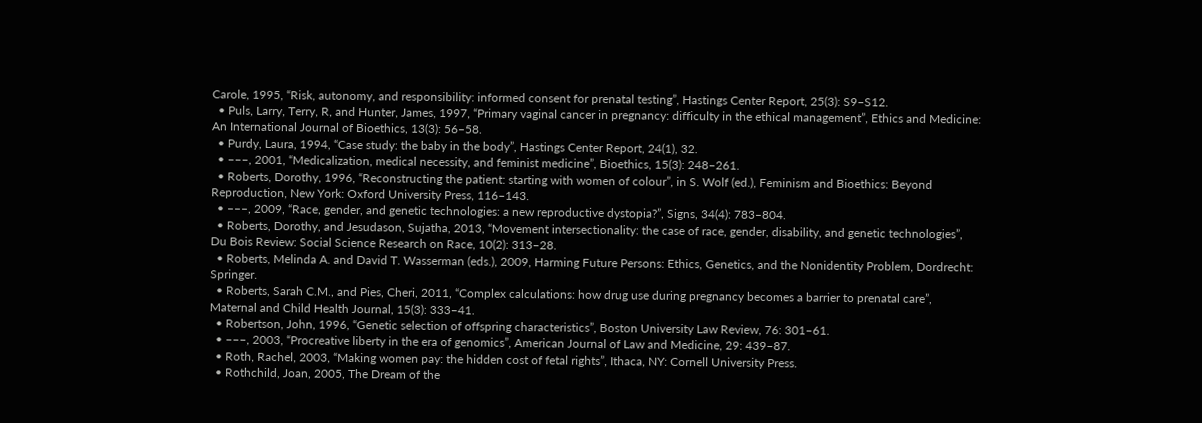Carole, 1995, “Risk, autonomy, and responsibility: informed consent for prenatal testing”, Hastings Center Report, 25(3): S9–S12.
  • Puls, Larry, Terry, R, and Hunter, James, 1997, “Primary vaginal cancer in pregnancy: difficulty in the ethical management”, Ethics and Medicine: An International Journal of Bioethics, 13(3): 56–58.
  • Purdy, Laura, 1994, “Case study: the baby in the body”, Hastings Center Report, 24(1), 32.
  • –––, 2001, “Medicalization, medical necessity, and feminist medicine”, Bioethics, 15(3): 248–261.
  • Roberts, Dorothy, 1996, “Reconstructing the patient: starting with women of colour”, in S. Wolf (ed.), Feminism and Bioethics: Beyond Reproduction, New York: Oxford University Press, 116–143.
  • –––, 2009, “Race, gender, and genetic technologies: a new reproductive dystopia?”, Signs, 34(4): 783–804.
  • Roberts, Dorothy, and Jesudason, Sujatha, 2013, “Movement intersectionality: the case of race, gender, disability, and genetic technologies”, Du Bois Review: Social Science Research on Race, 10(2): 313–28.
  • Roberts, Melinda A. and David T. Wasserman (eds.), 2009, Harming Future Persons: Ethics, Genetics, and the Nonidentity Problem, Dordrecht: Springer.
  • Roberts, Sarah C.M., and Pies, Cheri, 2011, “Complex calculations: how drug use during pregnancy becomes a barrier to prenatal care”, Maternal and Child Health Journal, 15(3): 333–41.
  • Robertson, John, 1996, “Genetic selection of offspring characteristics”, Boston University Law Review, 76: 301–61.
  • –––, 2003, “Procreative liberty in the era of genomics”, American Journal of Law and Medicine, 29: 439–87.
  • Roth, Rachel, 2003, “Making women pay: the hidden cost of fetal rights”, Ithaca, NY: Cornell University Press.
  • Rothchild, Joan, 2005, The Dream of the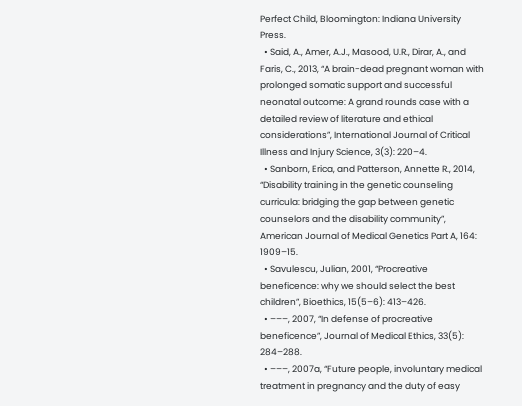Perfect Child, Bloomington: Indiana University Press.
  • Said, A., Amer, A.J., Masood, U.R., Dirar, A., and Faris, C., 2013, “A brain-dead pregnant woman with prolonged somatic support and successful neonatal outcome: A grand rounds case with a detailed review of literature and ethical considerations”, International Journal of Critical Illness and Injury Science, 3(3): 220–4.
  • Sanborn, Erica, and Patterson, Annette R., 2014, “Disability training in the genetic counseling curricula: bridging the gap between genetic counselors and the disability community”, American Journal of Medical Genetics Part A, 164: 1909–15.
  • Savulescu, Julian, 2001, “Procreative beneficence: why we should select the best children”, Bioethics, 15(5–6): 413–426.
  • –––, 2007, “In defense of procreative beneficence”, Journal of Medical Ethics, 33(5): 284–288.
  • –––, 2007a, “Future people, involuntary medical treatment in pregnancy and the duty of easy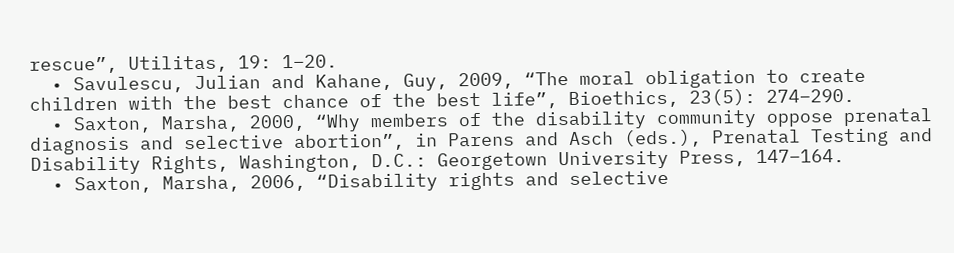rescue”, Utilitas, 19: 1–20.
  • Savulescu, Julian and Kahane, Guy, 2009, “The moral obligation to create children with the best chance of the best life”, Bioethics, 23(5): 274–290.
  • Saxton, Marsha, 2000, “Why members of the disability community oppose prenatal diagnosis and selective abortion”, in Parens and Asch (eds.), Prenatal Testing and Disability Rights, Washington, D.C.: Georgetown University Press, 147–164.
  • Saxton, Marsha, 2006, “Disability rights and selective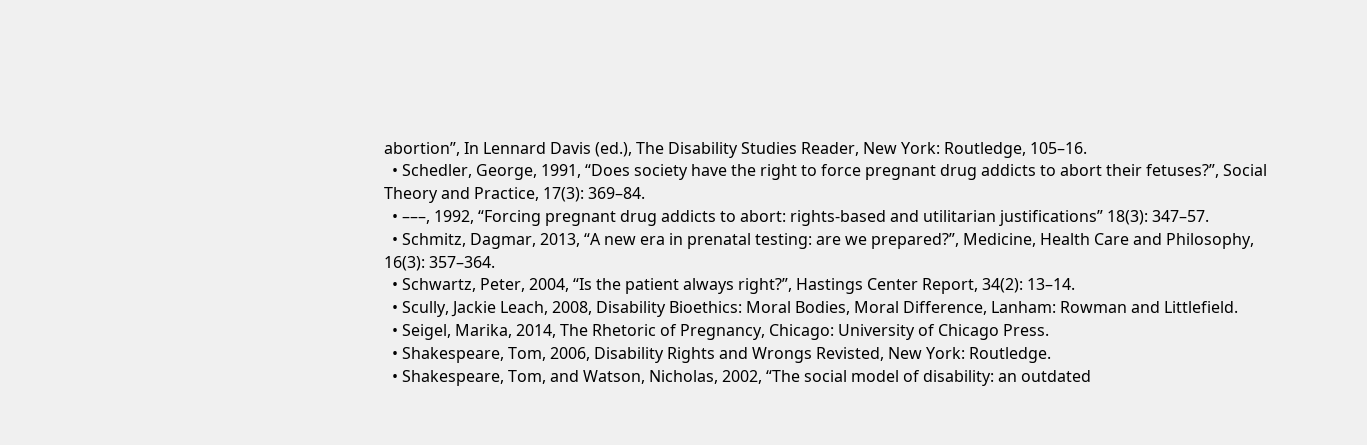abortion”, In Lennard Davis (ed.), The Disability Studies Reader, New York: Routledge, 105–16.
  • Schedler, George, 1991, “Does society have the right to force pregnant drug addicts to abort their fetuses?”, Social Theory and Practice, 17(3): 369–84.
  • –––, 1992, “Forcing pregnant drug addicts to abort: rights-based and utilitarian justifications” 18(3): 347–57.
  • Schmitz, Dagmar, 2013, “A new era in prenatal testing: are we prepared?”, Medicine, Health Care and Philosophy, 16(3): 357–364.
  • Schwartz, Peter, 2004, “Is the patient always right?”, Hastings Center Report, 34(2): 13–14.
  • Scully, Jackie Leach, 2008, Disability Bioethics: Moral Bodies, Moral Difference, Lanham: Rowman and Littlefield.
  • Seigel, Marika, 2014, The Rhetoric of Pregnancy, Chicago: University of Chicago Press.
  • Shakespeare, Tom, 2006, Disability Rights and Wrongs Revisted, New York: Routledge.
  • Shakespeare, Tom, and Watson, Nicholas, 2002, “The social model of disability: an outdated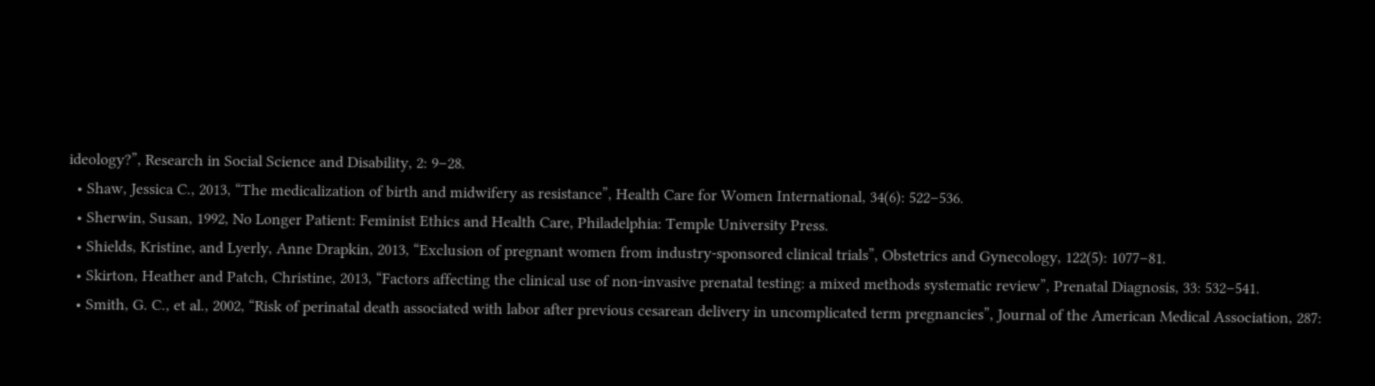ideology?”, Research in Social Science and Disability, 2: 9–28.
  • Shaw, Jessica C., 2013, “The medicalization of birth and midwifery as resistance”, Health Care for Women International, 34(6): 522–536.
  • Sherwin, Susan, 1992, No Longer Patient: Feminist Ethics and Health Care, Philadelphia: Temple University Press.
  • Shields, Kristine, and Lyerly, Anne Drapkin, 2013, “Exclusion of pregnant women from industry-sponsored clinical trials”, Obstetrics and Gynecology, 122(5): 1077–81.
  • Skirton, Heather and Patch, Christine, 2013, “Factors affecting the clinical use of non-invasive prenatal testing: a mixed methods systematic review”, Prenatal Diagnosis, 33: 532–541.
  • Smith, G. C., et al., 2002, “Risk of perinatal death associated with labor after previous cesarean delivery in uncomplicated term pregnancies”, Journal of the American Medical Association, 287: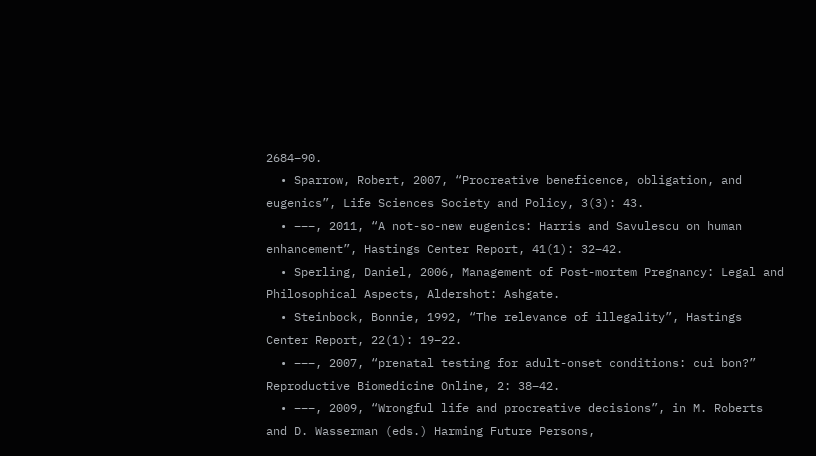2684–90.
  • Sparrow, Robert, 2007, “Procreative beneficence, obligation, and eugenics”, Life Sciences Society and Policy, 3(3): 43.
  • –––, 2011, “A not-so-new eugenics: Harris and Savulescu on human enhancement”, Hastings Center Report, 41(1): 32–42.
  • Sperling, Daniel, 2006, Management of Post-mortem Pregnancy: Legal and Philosophical Aspects, Aldershot: Ashgate.
  • Steinbock, Bonnie, 1992, “The relevance of illegality”, Hastings Center Report, 22(1): 19–22.
  • –––, 2007, “prenatal testing for adult-onset conditions: cui bon?” Reproductive Biomedicine Online, 2: 38–42.
  • –––, 2009, “Wrongful life and procreative decisions”, in M. Roberts and D. Wasserman (eds.) Harming Future Persons,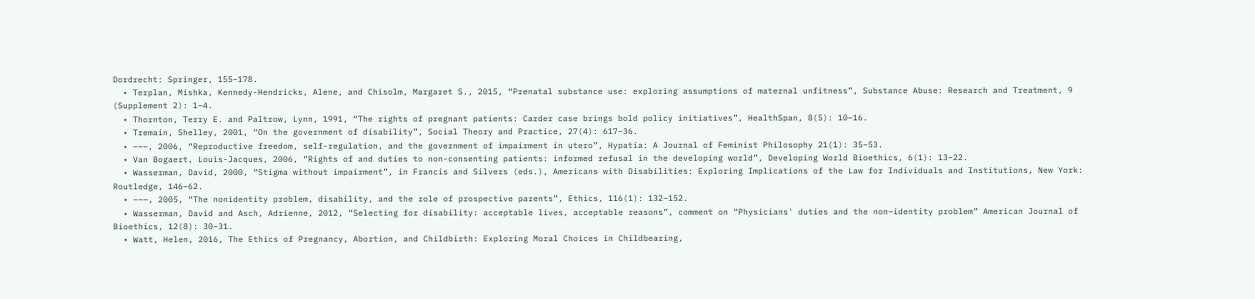Dordrecht: Springer, 155–178.
  • Terplan, Mishka, Kennedy-Hendricks, Alene, and Chisolm, Margaret S., 2015, “Prenatal substance use: exploring assumptions of maternal unfitness”, Substance Abuse: Research and Treatment, 9 (Supplement 2): 1–4.
  • Thornton, Terry E. and Paltrow, Lynn, 1991, “The rights of pregnant patients: Carder case brings bold policy initiatives”, HealthSpan, 8(5): 10–16.
  • Tremain, Shelley, 2001, “On the government of disability”, Social Theory and Practice, 27(4): 617–36.
  • –––, 2006, “Reproductive freedom, self-regulation, and the government of impairment in utero”, Hypatia: A Journal of Feminist Philosophy 21(1): 35–53.
  • Van Bogaert, Louis-Jacques, 2006, “Rights of and duties to non-consenting patients: informed refusal in the developing world”, Developing World Bioethics, 6(1): 13–22.
  • Wasserman, David, 2000, “Stigma without impairment”, in Francis and Silvers (eds.), Americans with Disabilities: Exploring Implications of the Law for Individuals and Institutions, New York: Routledge, 146–62.
  • –––, 2005, “The nonidentity problem, disability, and the role of prospective parents”, Ethics, 116(1): 132–152.
  • Wasserman, David and Asch, Adrienne, 2012, “Selecting for disability: acceptable lives, acceptable reasons”, comment on “Physicians' duties and the non–identity problem” American Journal of Bioethics, 12(8): 30–31.
  • Watt, Helen, 2016, The Ethics of Pregnancy, Abortion, and Childbirth: Exploring Moral Choices in Childbearing,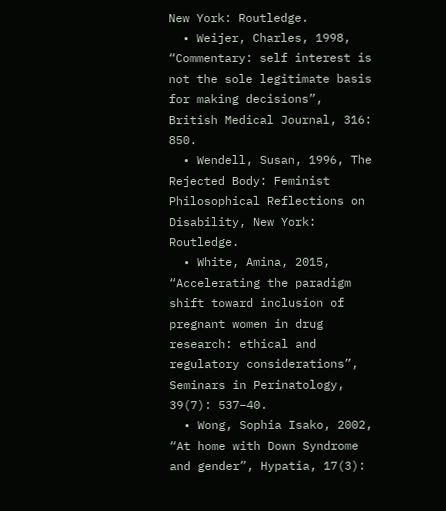New York: Routledge.
  • Weijer, Charles, 1998, “Commentary: self interest is not the sole legitimate basis for making decisions”, British Medical Journal, 316: 850.
  • Wendell, Susan, 1996, The Rejected Body: Feminist Philosophical Reflections on Disability, New York: Routledge.
  • White, Amina, 2015, “Accelerating the paradigm shift toward inclusion of pregnant women in drug research: ethical and regulatory considerations”, Seminars in Perinatology, 39(7): 537–40.
  • Wong, Sophia Isako, 2002, “At home with Down Syndrome and gender”, Hypatia, 17(3):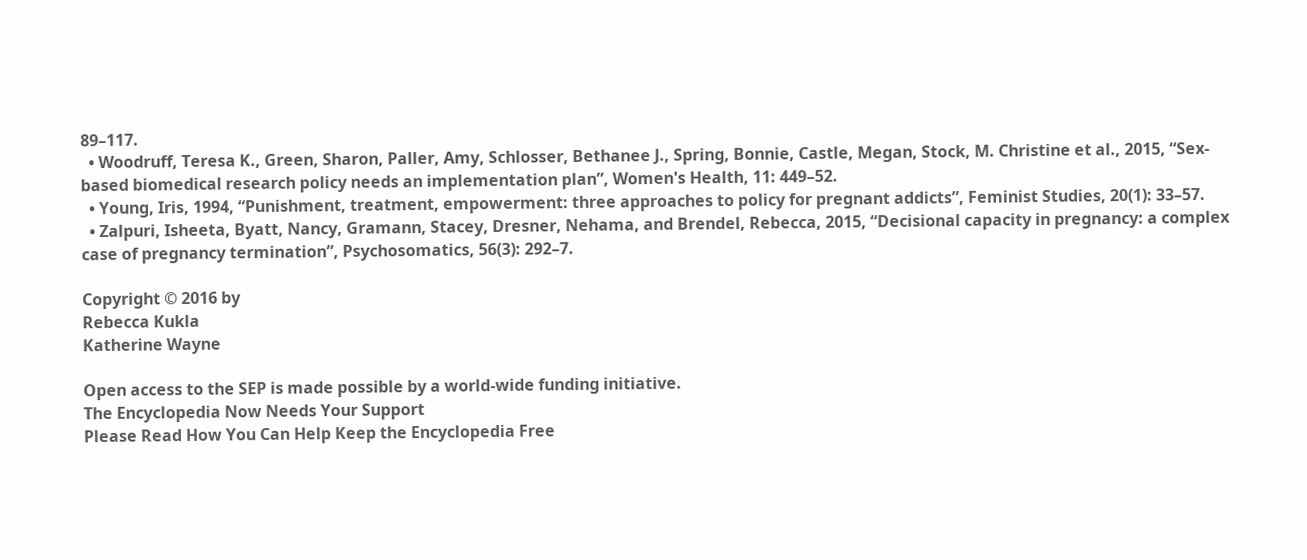89–117.
  • Woodruff, Teresa K., Green, Sharon, Paller, Amy, Schlosser, Bethanee J., Spring, Bonnie, Castle, Megan, Stock, M. Christine et al., 2015, “Sex-based biomedical research policy needs an implementation plan”, Women's Health, 11: 449–52.
  • Young, Iris, 1994, “Punishment, treatment, empowerment: three approaches to policy for pregnant addicts”, Feminist Studies, 20(1): 33–57.
  • Zalpuri, Isheeta, Byatt, Nancy, Gramann, Stacey, Dresner, Nehama, and Brendel, Rebecca, 2015, “Decisional capacity in pregnancy: a complex case of pregnancy termination”, Psychosomatics, 56(3): 292–7.

Copyright © 2016 by
Rebecca Kukla
Katherine Wayne

Open access to the SEP is made possible by a world-wide funding initiative.
The Encyclopedia Now Needs Your Support
Please Read How You Can Help Keep the Encyclopedia Free